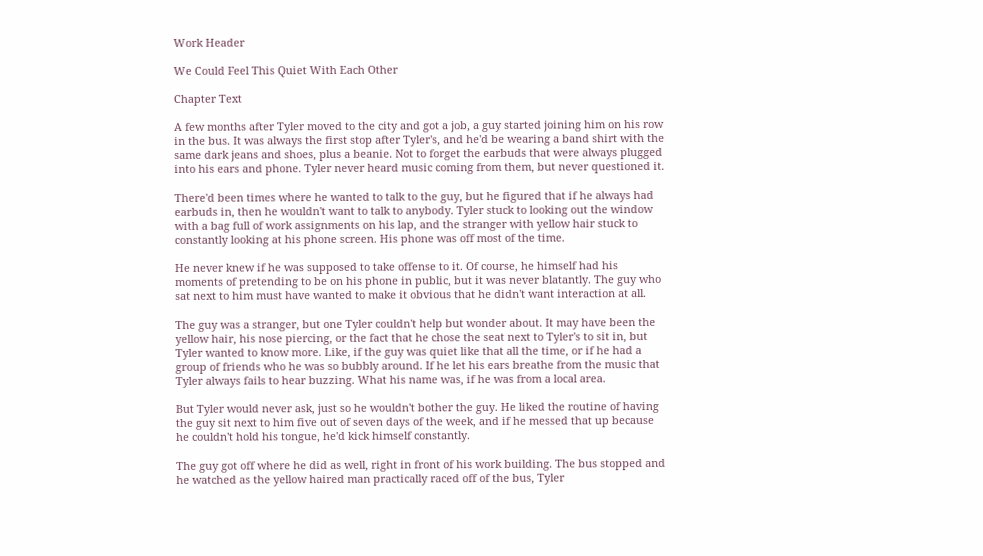Work Header

We Could Feel This Quiet With Each Other

Chapter Text

A few months after Tyler moved to the city and got a job, a guy started joining him on his row in the bus. It was always the first stop after Tyler's, and he'd be wearing a band shirt with the same dark jeans and shoes, plus a beanie. Not to forget the earbuds that were always plugged into his ears and phone. Tyler never heard music coming from them, but never questioned it.

There'd been times where he wanted to talk to the guy, but he figured that if he always had earbuds in, then he wouldn't want to talk to anybody. Tyler stuck to looking out the window with a bag full of work assignments on his lap, and the stranger with yellow hair stuck to constantly looking at his phone screen. His phone was off most of the time.

He never knew if he was supposed to take offense to it. Of course, he himself had his moments of pretending to be on his phone in public, but it was never blatantly. The guy who sat next to him must have wanted to make it obvious that he didn't want interaction at all.

The guy was a stranger, but one Tyler couldn't help but wonder about. It may have been the yellow hair, his nose piercing, or the fact that he chose the seat next to Tyler's to sit in, but Tyler wanted to know more. Like, if the guy was quiet like that all the time, or if he had a group of friends who he was so bubbly around. If he let his ears breathe from the music that Tyler always fails to hear buzzing. What his name was, if he was from a local area.

But Tyler would never ask, just so he wouldn't bother the guy. He liked the routine of having the guy sit next to him five out of seven days of the week, and if he messed that up because he couldn't hold his tongue, he'd kick himself constantly.

The guy got off where he did as well, right in front of his work building. The bus stopped and he watched as the yellow haired man practically raced off of the bus, Tyler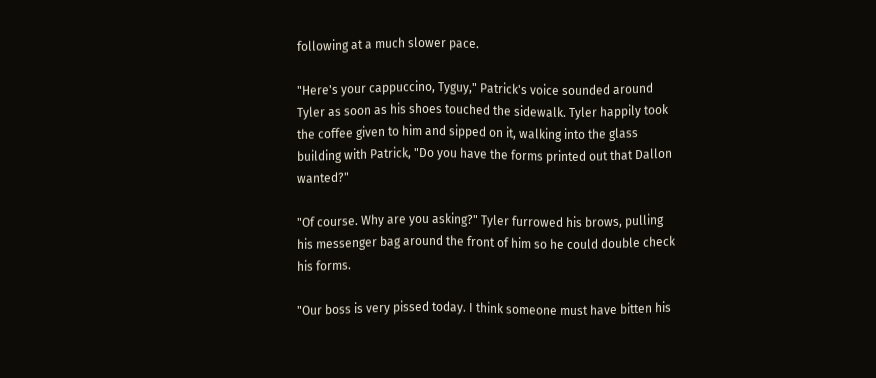following at a much slower pace.

"Here's your cappuccino, Tyguy," Patrick's voice sounded around Tyler as soon as his shoes touched the sidewalk. Tyler happily took the coffee given to him and sipped on it, walking into the glass building with Patrick, "Do you have the forms printed out that Dallon wanted?"

"Of course. Why are you asking?" Tyler furrowed his brows, pulling his messenger bag around the front of him so he could double check his forms.

"Our boss is very pissed today. I think someone must have bitten his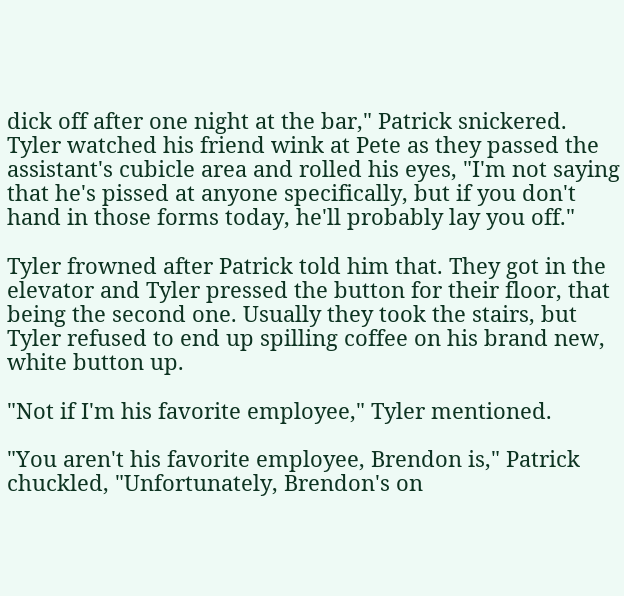dick off after one night at the bar," Patrick snickered. Tyler watched his friend wink at Pete as they passed the assistant's cubicle area and rolled his eyes, "I'm not saying that he's pissed at anyone specifically, but if you don't hand in those forms today, he'll probably lay you off."

Tyler frowned after Patrick told him that. They got in the elevator and Tyler pressed the button for their floor, that being the second one. Usually they took the stairs, but Tyler refused to end up spilling coffee on his brand new, white button up.

"Not if I'm his favorite employee," Tyler mentioned.

"You aren't his favorite employee, Brendon is," Patrick chuckled, "Unfortunately, Brendon's on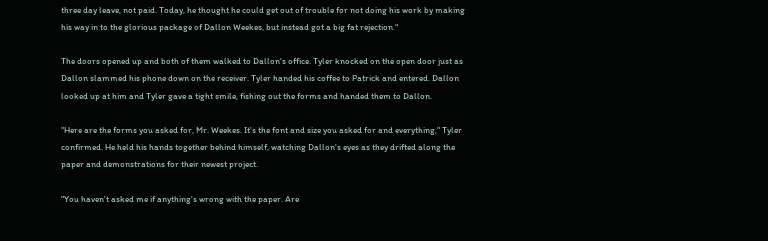three day leave, not paid. Today, he thought he could get out of trouble for not doing his work by making his way in to the glorious package of Dallon Weekes, but instead got a big fat rejection."

The doors opened up and both of them walked to Dallon's office. Tyler knocked on the open door just as Dallon slammed his phone down on the receiver. Tyler handed his coffee to Patrick and entered. Dallon looked up at him and Tyler gave a tight smile, fishing out the forms and handed them to Dallon.

"Here are the forms you asked for, Mr. Weekes. It's the font and size you asked for and everything," Tyler confirmed. He held his hands together behind himself, watching Dallon's eyes as they drifted along the paper and demonstrations for their newest project.

"You haven't asked me if anything's wrong with the paper. Are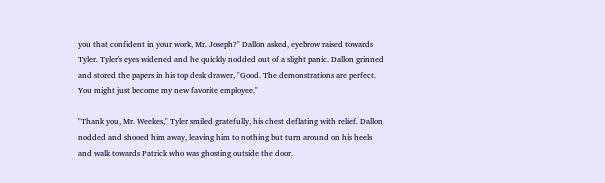you that confident in your work, Mr. Joseph?" Dallon asked, eyebrow raised towards Tyler. Tyler's eyes widened and he quickly nodded out of a slight panic. Dallon grinned and stored the papers in his top desk drawer, "Good. The demonstrations are perfect. You might just become my new favorite employee."

"Thank you, Mr. Weekes," Tyler smiled gratefully, his chest deflating with relief. Dallon nodded and shooed him away, leaving him to nothing but turn around on his heels and walk towards Patrick who was ghosting outside the door.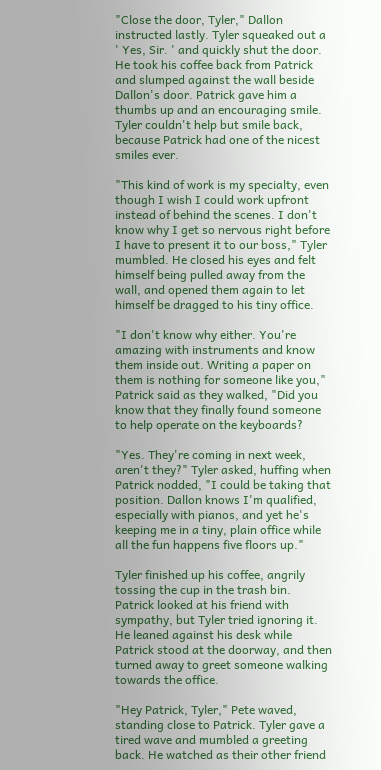"Close the door, Tyler," Dallon instructed lastly. Tyler squeaked out a ' Yes, Sir. ' and quickly shut the door. He took his coffee back from Patrick and slumped against the wall beside Dallon's door. Patrick gave him a thumbs up and an encouraging smile. Tyler couldn't help but smile back, because Patrick had one of the nicest smiles ever.

"This kind of work is my specialty, even though I wish I could work upfront instead of behind the scenes. I don't know why I get so nervous right before I have to present it to our boss," Tyler mumbled. He closed his eyes and felt himself being pulled away from the wall, and opened them again to let himself be dragged to his tiny office.

"I don't know why either. You're amazing with instruments and know them inside out. Writing a paper on them is nothing for someone like you," Patrick said as they walked, "Did you know that they finally found someone to help operate on the keyboards?

"Yes. They're coming in next week, aren't they?" Tyler asked, huffing when Patrick nodded, "I could be taking that position. Dallon knows I'm qualified, especially with pianos, and yet he's keeping me in a tiny, plain office while all the fun happens five floors up."

Tyler finished up his coffee, angrily tossing the cup in the trash bin. Patrick looked at his friend with sympathy, but Tyler tried ignoring it. He leaned against his desk while Patrick stood at the doorway, and then turned away to greet someone walking towards the office.

"Hey Patrick, Tyler," Pete waved, standing close to Patrick. Tyler gave a tired wave and mumbled a greeting back. He watched as their other friend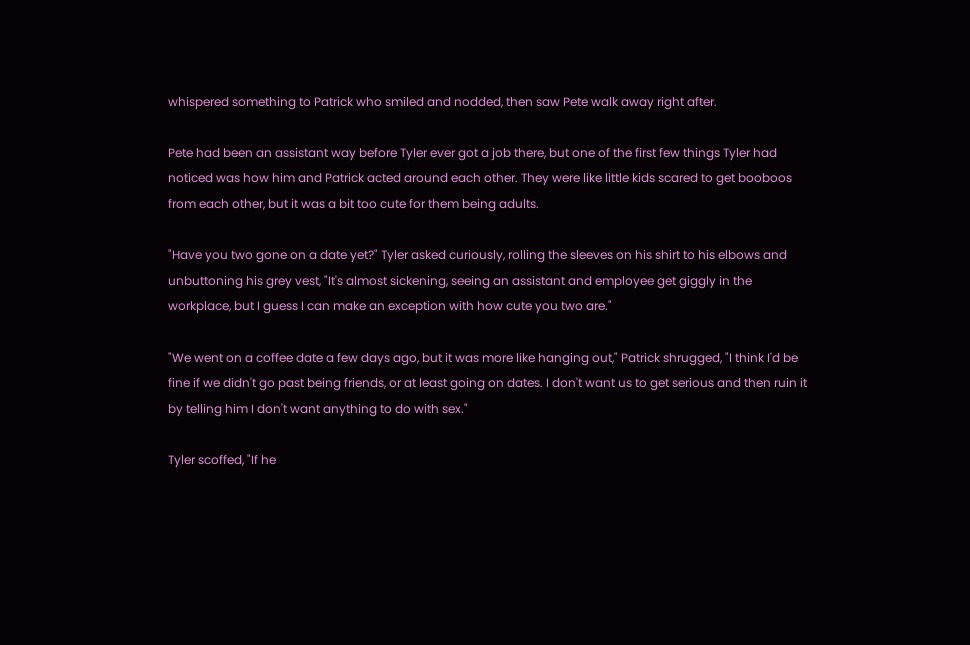whispered something to Patrick who smiled and nodded, then saw Pete walk away right after.

Pete had been an assistant way before Tyler ever got a job there, but one of the first few things Tyler had noticed was how him and Patrick acted around each other. They were like little kids scared to get booboos from each other, but it was a bit too cute for them being adults.

"Have you two gone on a date yet?" Tyler asked curiously, rolling the sleeves on his shirt to his elbows and unbuttoning his grey vest, "It's almost sickening, seeing an assistant and employee get giggly in the workplace, but I guess I can make an exception with how cute you two are."

"We went on a coffee date a few days ago, but it was more like hanging out," Patrick shrugged, "I think I'd be fine if we didn't go past being friends, or at least going on dates. I don't want us to get serious and then ruin it by telling him I don't want anything to do with sex."

Tyler scoffed, "If he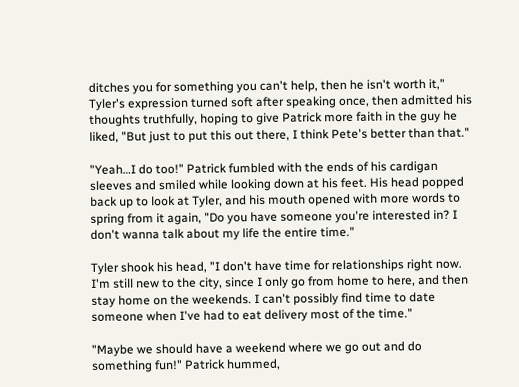ditches you for something you can't help, then he isn't worth it," Tyler's expression turned soft after speaking once, then admitted his thoughts truthfully, hoping to give Patrick more faith in the guy he liked, "But just to put this out there, I think Pete's better than that."

"Yeah…I do too!" Patrick fumbled with the ends of his cardigan sleeves and smiled while looking down at his feet. His head popped back up to look at Tyler, and his mouth opened with more words to spring from it again, "Do you have someone you're interested in? I don't wanna talk about my life the entire time."

Tyler shook his head, "I don't have time for relationships right now. I'm still new to the city, since I only go from home to here, and then stay home on the weekends. I can't possibly find time to date someone when I've had to eat delivery most of the time."

"Maybe we should have a weekend where we go out and do something fun!" Patrick hummed,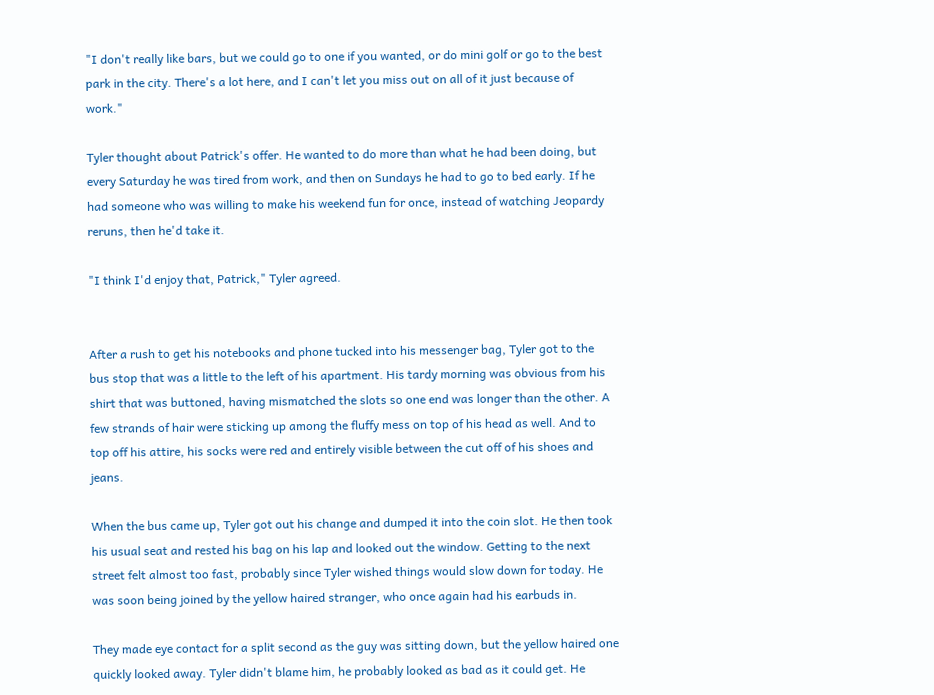"I don't really like bars, but we could go to one if you wanted, or do mini golf or go to the best park in the city. There's a lot here, and I can't let you miss out on all of it just because of work."

Tyler thought about Patrick's offer. He wanted to do more than what he had been doing, but every Saturday he was tired from work, and then on Sundays he had to go to bed early. If he had someone who was willing to make his weekend fun for once, instead of watching Jeopardy reruns, then he'd take it.

"I think I'd enjoy that, Patrick," Tyler agreed.


After a rush to get his notebooks and phone tucked into his messenger bag, Tyler got to the bus stop that was a little to the left of his apartment. His tardy morning was obvious from his shirt that was buttoned, having mismatched the slots so one end was longer than the other. A few strands of hair were sticking up among the fluffy mess on top of his head as well. And to top off his attire, his socks were red and entirely visible between the cut off of his shoes and jeans.

When the bus came up, Tyler got out his change and dumped it into the coin slot. He then took his usual seat and rested his bag on his lap and looked out the window. Getting to the next street felt almost too fast, probably since Tyler wished things would slow down for today. He was soon being joined by the yellow haired stranger, who once again had his earbuds in.

They made eye contact for a split second as the guy was sitting down, but the yellow haired one quickly looked away. Tyler didn't blame him, he probably looked as bad as it could get. He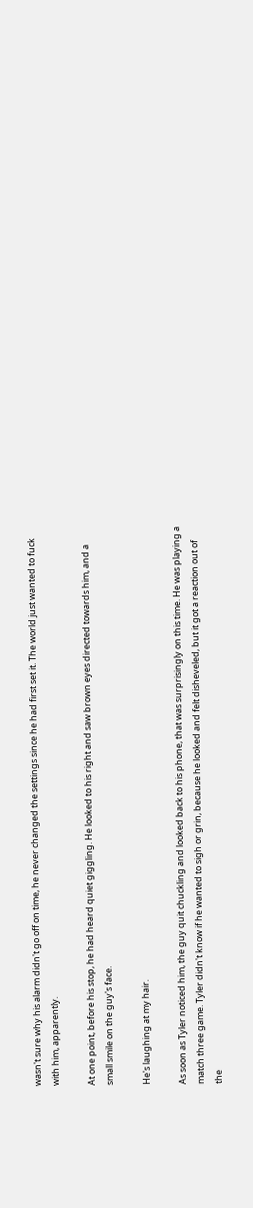wasn't sure why his alarm didn't go off on time, he never changed the settings since he had first set it. The world just wanted to fuck with him, apparently.

At one point, before his stop, he had heard quiet giggling. He looked to his right and saw brown eyes directed towards him, and a small smile on the guy's face.

He's laughing at my hair.

As soon as Tyler noticed him, the guy quit chuckling and looked back to his phone, that was surprisingly on this time. He was playing a match three game. Tyler didn't know if he wanted to sigh or grin, because he looked and felt disheveled, but it got a reaction out of the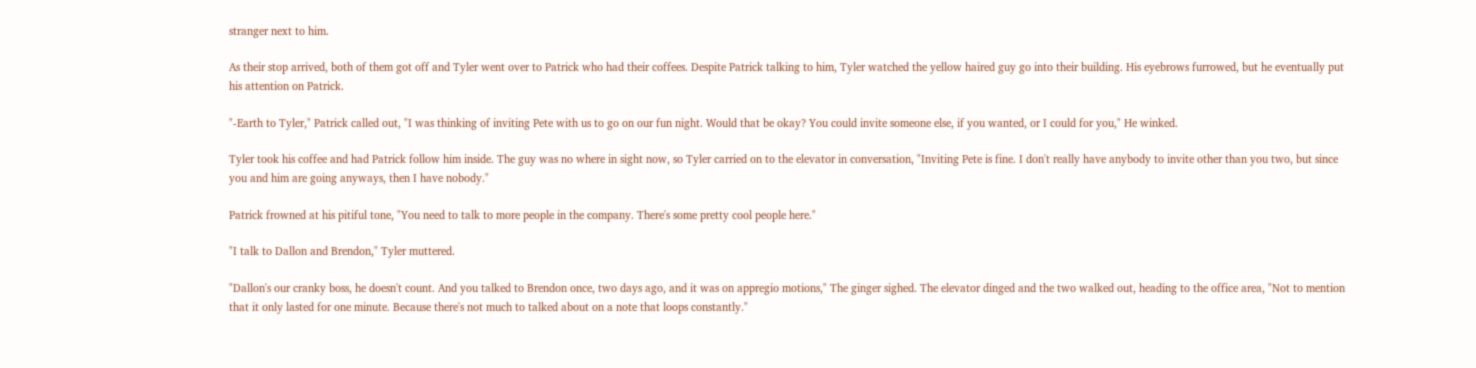stranger next to him.

As their stop arrived, both of them got off and Tyler went over to Patrick who had their coffees. Despite Patrick talking to him, Tyler watched the yellow haired guy go into their building. His eyebrows furrowed, but he eventually put his attention on Patrick.

"-Earth to Tyler," Patrick called out, "I was thinking of inviting Pete with us to go on our fun night. Would that be okay? You could invite someone else, if you wanted, or I could for you," He winked.

Tyler took his coffee and had Patrick follow him inside. The guy was no where in sight now, so Tyler carried on to the elevator in conversation, "Inviting Pete is fine. I don't really have anybody to invite other than you two, but since you and him are going anyways, then I have nobody."

Patrick frowned at his pitiful tone, "You need to talk to more people in the company. There's some pretty cool people here."

"I talk to Dallon and Brendon," Tyler muttered.

"Dallon's our cranky boss, he doesn't count. And you talked to Brendon once, two days ago, and it was on appregio motions," The ginger sighed. The elevator dinged and the two walked out, heading to the office area, "Not to mention that it only lasted for one minute. Because there's not much to talked about on a note that loops constantly."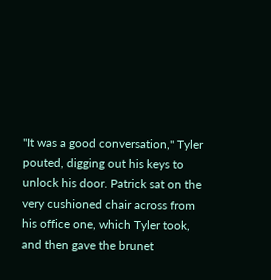"It was a good conversation," Tyler pouted, digging out his keys to unlock his door. Patrick sat on the very cushioned chair across from his office one, which Tyler took, and then gave the brunet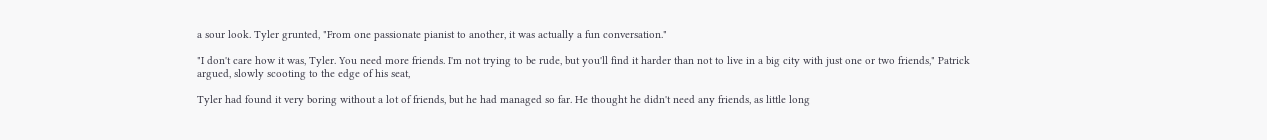a sour look. Tyler grunted, "From one passionate pianist to another, it was actually a fun conversation."

"I don't care how it was, Tyler. You need more friends. I'm not trying to be rude, but you'll find it harder than not to live in a big city with just one or two friends," Patrick argued, slowly scooting to the edge of his seat,

Tyler had found it very boring without a lot of friends, but he had managed so far. He thought he didn't need any friends, as little long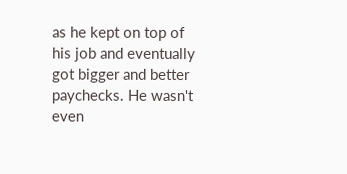as he kept on top of his job and eventually got bigger and better paychecks. He wasn't even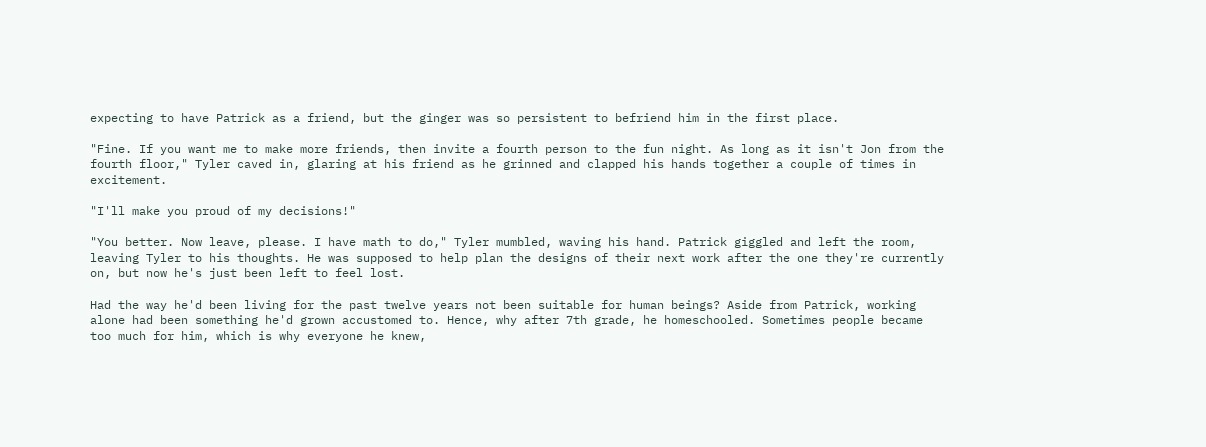expecting to have Patrick as a friend, but the ginger was so persistent to befriend him in the first place.

"Fine. If you want me to make more friends, then invite a fourth person to the fun night. As long as it isn't Jon from the fourth floor," Tyler caved in, glaring at his friend as he grinned and clapped his hands together a couple of times in excitement.

"I'll make you proud of my decisions!"

"You better. Now leave, please. I have math to do," Tyler mumbled, waving his hand. Patrick giggled and left the room, leaving Tyler to his thoughts. He was supposed to help plan the designs of their next work after the one they're currently on, but now he's just been left to feel lost.

Had the way he'd been living for the past twelve years not been suitable for human beings? Aside from Patrick, working alone had been something he'd grown accustomed to. Hence, why after 7th grade, he homeschooled. Sometimes people became too much for him, which is why everyone he knew,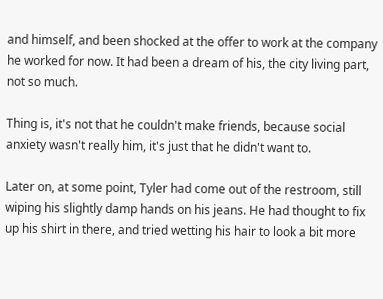and himself, and been shocked at the offer to work at the company he worked for now. It had been a dream of his, the city living part, not so much.

Thing is, it's not that he couldn't make friends, because social anxiety wasn't really him, it's just that he didn't want to.

Later on, at some point, Tyler had come out of the restroom, still wiping his slightly damp hands on his jeans. He had thought to fix up his shirt in there, and tried wetting his hair to look a bit more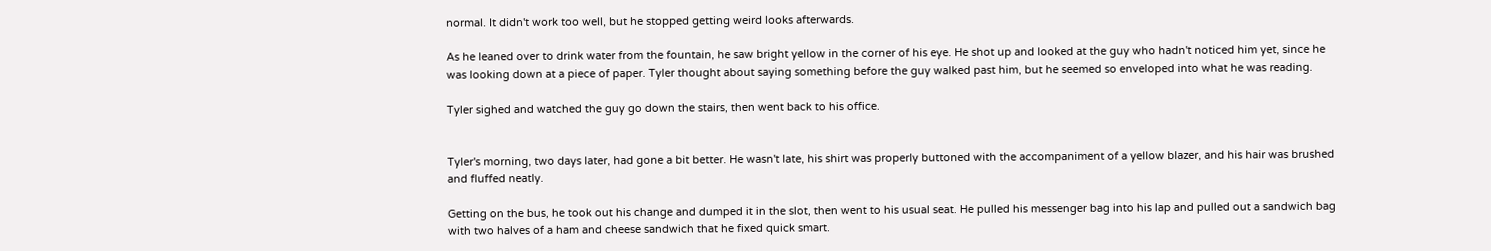normal. It didn't work too well, but he stopped getting weird looks afterwards.

As he leaned over to drink water from the fountain, he saw bright yellow in the corner of his eye. He shot up and looked at the guy who hadn't noticed him yet, since he was looking down at a piece of paper. Tyler thought about saying something before the guy walked past him, but he seemed so enveloped into what he was reading.

Tyler sighed and watched the guy go down the stairs, then went back to his office.


Tyler's morning, two days later, had gone a bit better. He wasn't late, his shirt was properly buttoned with the accompaniment of a yellow blazer, and his hair was brushed and fluffed neatly.

Getting on the bus, he took out his change and dumped it in the slot, then went to his usual seat. He pulled his messenger bag into his lap and pulled out a sandwich bag with two halves of a ham and cheese sandwich that he fixed quick smart.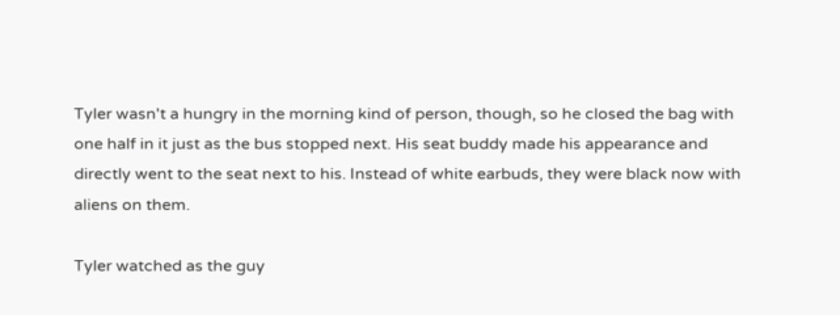Tyler wasn't a hungry in the morning kind of person, though, so he closed the bag with one half in it just as the bus stopped next. His seat buddy made his appearance and directly went to the seat next to his. Instead of white earbuds, they were black now with aliens on them.

Tyler watched as the guy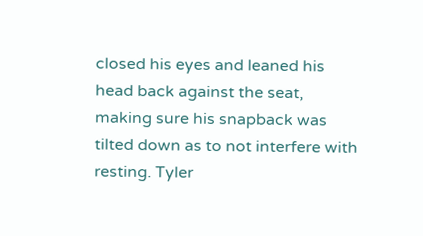closed his eyes and leaned his head back against the seat, making sure his snapback was tilted down as to not interfere with resting. Tyler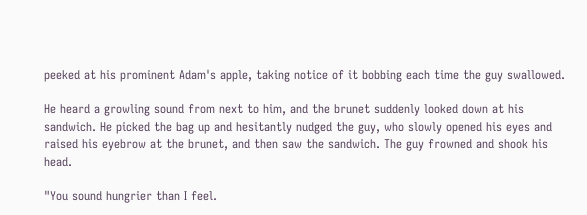peeked at his prominent Adam's apple, taking notice of it bobbing each time the guy swallowed.

He heard a growling sound from next to him, and the brunet suddenly looked down at his sandwich. He picked the bag up and hesitantly nudged the guy, who slowly opened his eyes and raised his eyebrow at the brunet, and then saw the sandwich. The guy frowned and shook his head.

"You sound hungrier than I feel.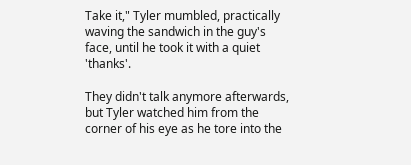Take it," Tyler mumbled, practically waving the sandwich in the guy's face, until he took it with a quiet 'thanks'.

They didn't talk anymore afterwards, but Tyler watched him from the corner of his eye as he tore into the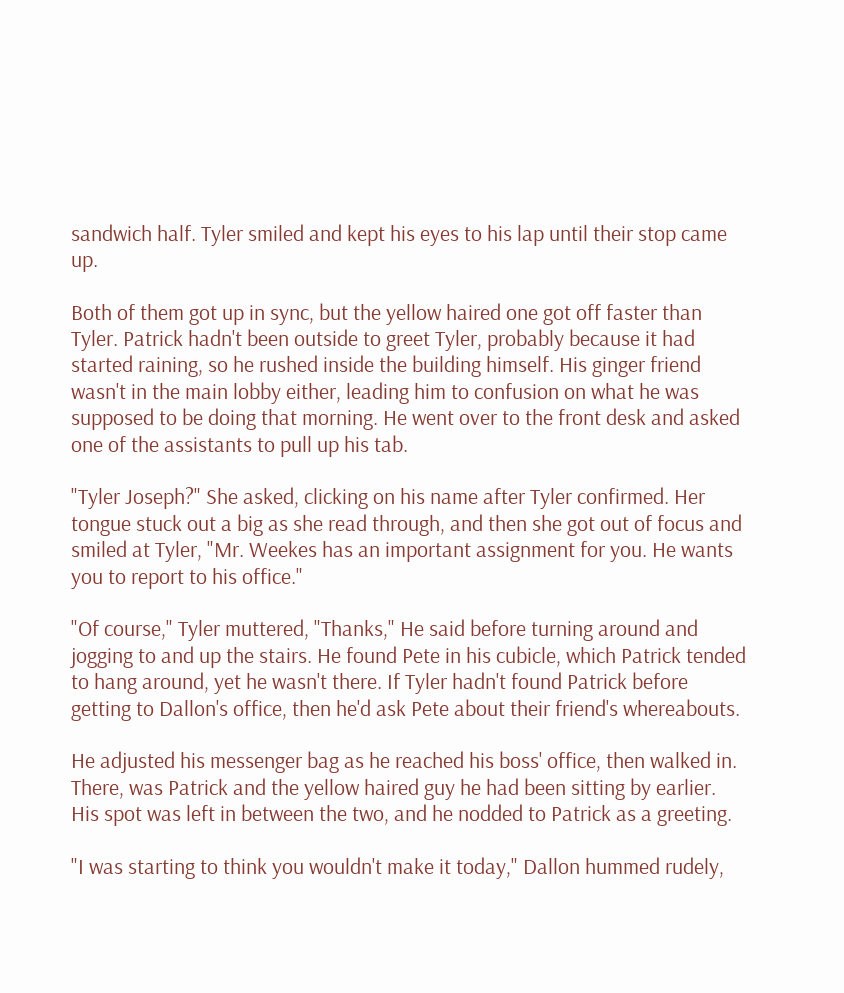sandwich half. Tyler smiled and kept his eyes to his lap until their stop came up.

Both of them got up in sync, but the yellow haired one got off faster than Tyler. Patrick hadn't been outside to greet Tyler, probably because it had started raining, so he rushed inside the building himself. His ginger friend wasn't in the main lobby either, leading him to confusion on what he was supposed to be doing that morning. He went over to the front desk and asked one of the assistants to pull up his tab.

"Tyler Joseph?" She asked, clicking on his name after Tyler confirmed. Her tongue stuck out a big as she read through, and then she got out of focus and smiled at Tyler, "Mr. Weekes has an important assignment for you. He wants you to report to his office."

"Of course," Tyler muttered, "Thanks," He said before turning around and jogging to and up the stairs. He found Pete in his cubicle, which Patrick tended to hang around, yet he wasn't there. If Tyler hadn't found Patrick before getting to Dallon's office, then he'd ask Pete about their friend's whereabouts.

He adjusted his messenger bag as he reached his boss' office, then walked in. There, was Patrick and the yellow haired guy he had been sitting by earlier. His spot was left in between the two, and he nodded to Patrick as a greeting.

"I was starting to think you wouldn't make it today," Dallon hummed rudely,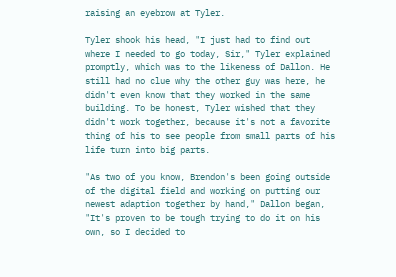raising an eyebrow at Tyler.

Tyler shook his head, "I just had to find out where I needed to go today, Sir," Tyler explained promptly, which was to the likeness of Dallon. He still had no clue why the other guy was here, he didn't even know that they worked in the same building. To be honest, Tyler wished that they didn't work together, because it's not a favorite thing of his to see people from small parts of his life turn into big parts.

"As two of you know, Brendon's been going outside of the digital field and working on putting our newest adaption together by hand," Dallon began, "It's proven to be tough trying to do it on his own, so I decided to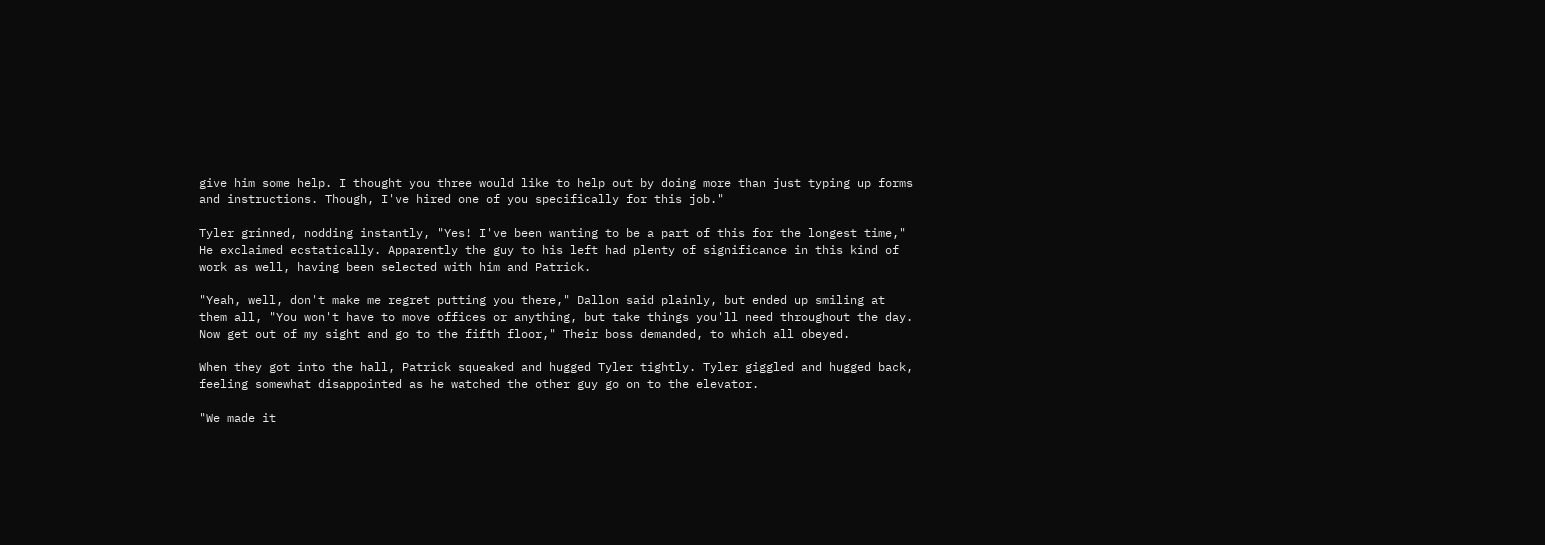give him some help. I thought you three would like to help out by doing more than just typing up forms and instructions. Though, I've hired one of you specifically for this job."

Tyler grinned, nodding instantly, "Yes! I've been wanting to be a part of this for the longest time," He exclaimed ecstatically. Apparently the guy to his left had plenty of significance in this kind of work as well, having been selected with him and Patrick.

"Yeah, well, don't make me regret putting you there," Dallon said plainly, but ended up smiling at them all, "You won't have to move offices or anything, but take things you'll need throughout the day. Now get out of my sight and go to the fifth floor," Their boss demanded, to which all obeyed.

When they got into the hall, Patrick squeaked and hugged Tyler tightly. Tyler giggled and hugged back, feeling somewhat disappointed as he watched the other guy go on to the elevator.

"We made it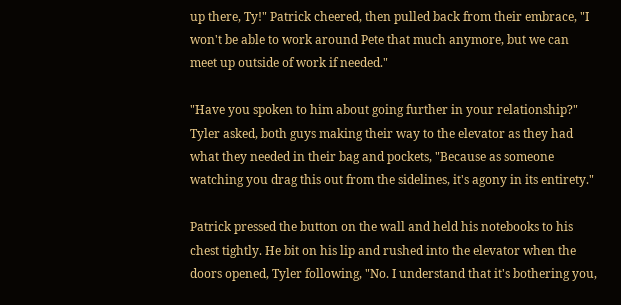up there, Ty!" Patrick cheered, then pulled back from their embrace, "I won't be able to work around Pete that much anymore, but we can meet up outside of work if needed."

"Have you spoken to him about going further in your relationship?" Tyler asked, both guys making their way to the elevator as they had what they needed in their bag and pockets, "Because as someone watching you drag this out from the sidelines, it's agony in its entirety."

Patrick pressed the button on the wall and held his notebooks to his chest tightly. He bit on his lip and rushed into the elevator when the doors opened, Tyler following, "No. I understand that it's bothering you,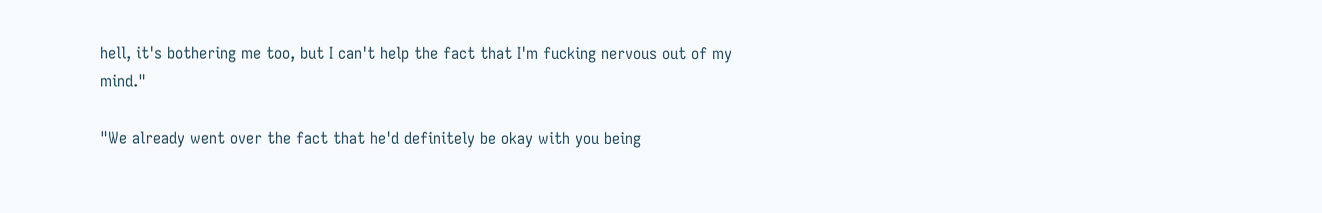hell, it's bothering me too, but I can't help the fact that I'm fucking nervous out of my mind."

"We already went over the fact that he'd definitely be okay with you being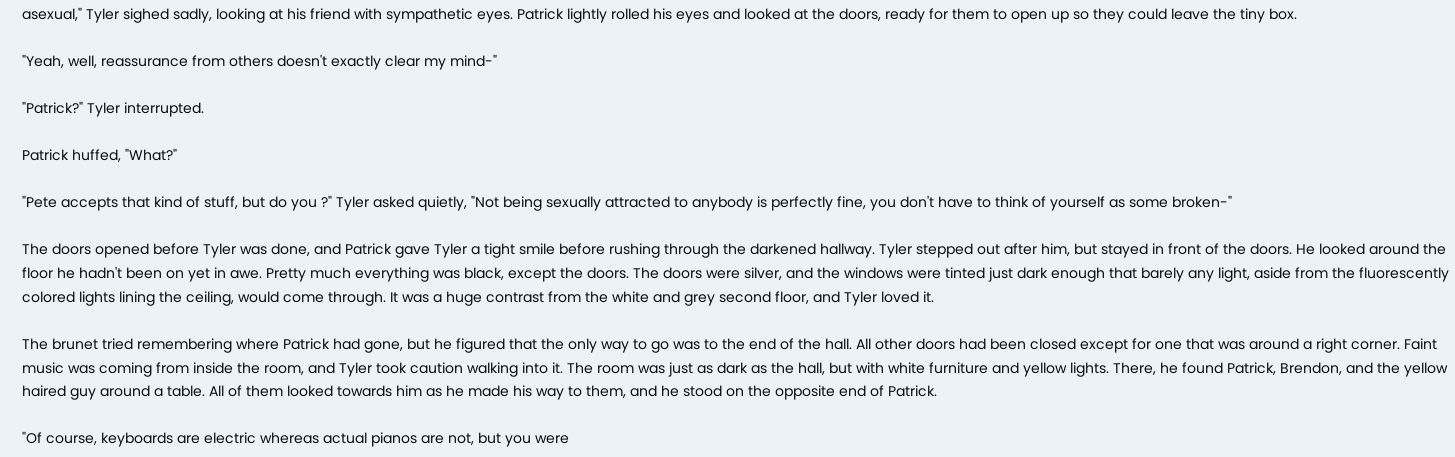asexual," Tyler sighed sadly, looking at his friend with sympathetic eyes. Patrick lightly rolled his eyes and looked at the doors, ready for them to open up so they could leave the tiny box.

"Yeah, well, reassurance from others doesn't exactly clear my mind-"

"Patrick?" Tyler interrupted.

Patrick huffed, "What?"

"Pete accepts that kind of stuff, but do you ?" Tyler asked quietly, "Not being sexually attracted to anybody is perfectly fine, you don't have to think of yourself as some broken-"

The doors opened before Tyler was done, and Patrick gave Tyler a tight smile before rushing through the darkened hallway. Tyler stepped out after him, but stayed in front of the doors. He looked around the floor he hadn't been on yet in awe. Pretty much everything was black, except the doors. The doors were silver, and the windows were tinted just dark enough that barely any light, aside from the fluorescently colored lights lining the ceiling, would come through. It was a huge contrast from the white and grey second floor, and Tyler loved it.

The brunet tried remembering where Patrick had gone, but he figured that the only way to go was to the end of the hall. All other doors had been closed except for one that was around a right corner. Faint music was coming from inside the room, and Tyler took caution walking into it. The room was just as dark as the hall, but with white furniture and yellow lights. There, he found Patrick, Brendon, and the yellow haired guy around a table. All of them looked towards him as he made his way to them, and he stood on the opposite end of Patrick.

"Of course, keyboards are electric whereas actual pianos are not, but you were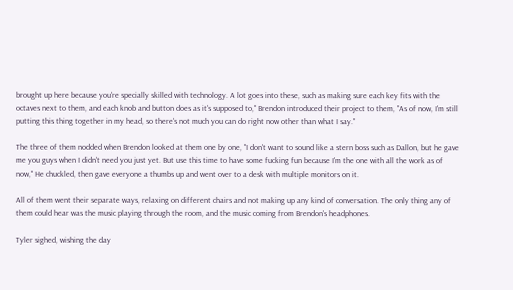brought up here because you're specially skilled with technology. A lot goes into these, such as making sure each key fits with the octaves next to them, and each knob and button does as it's supposed to," Brendon introduced their project to them, "As of now, I'm still putting this thing together in my head, so there's not much you can do right now other than what I say."

The three of them nodded when Brendon looked at them one by one, "I don't want to sound like a stern boss such as Dallon, but he gave me you guys when I didn't need you just yet. But use this time to have some fucking fun because I'm the one with all the work as of now," He chuckled, then gave everyone a thumbs up and went over to a desk with multiple monitors on it.

All of them went their separate ways, relaxing on different chairs and not making up any kind of conversation. The only thing any of them could hear was the music playing through the room, and the music coming from Brendon's headphones.

Tyler sighed, wishing the day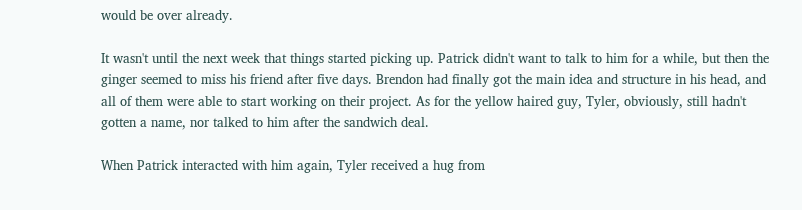would be over already.

It wasn't until the next week that things started picking up. Patrick didn't want to talk to him for a while, but then the ginger seemed to miss his friend after five days. Brendon had finally got the main idea and structure in his head, and all of them were able to start working on their project. As for the yellow haired guy, Tyler, obviously, still hadn't gotten a name, nor talked to him after the sandwich deal.

When Patrick interacted with him again, Tyler received a hug from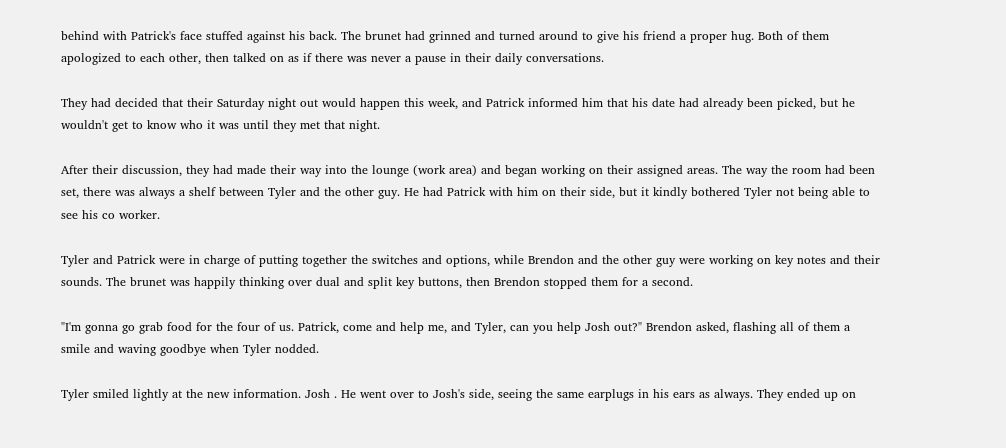behind with Patrick's face stuffed against his back. The brunet had grinned and turned around to give his friend a proper hug. Both of them apologized to each other, then talked on as if there was never a pause in their daily conversations.

They had decided that their Saturday night out would happen this week, and Patrick informed him that his date had already been picked, but he wouldn't get to know who it was until they met that night.

After their discussion, they had made their way into the lounge (work area) and began working on their assigned areas. The way the room had been set, there was always a shelf between Tyler and the other guy. He had Patrick with him on their side, but it kindly bothered Tyler not being able to see his co worker.

Tyler and Patrick were in charge of putting together the switches and options, while Brendon and the other guy were working on key notes and their sounds. The brunet was happily thinking over dual and split key buttons, then Brendon stopped them for a second.

"I'm gonna go grab food for the four of us. Patrick, come and help me, and Tyler, can you help Josh out?" Brendon asked, flashing all of them a smile and waving goodbye when Tyler nodded.

Tyler smiled lightly at the new information. Josh . He went over to Josh's side, seeing the same earplugs in his ears as always. They ended up on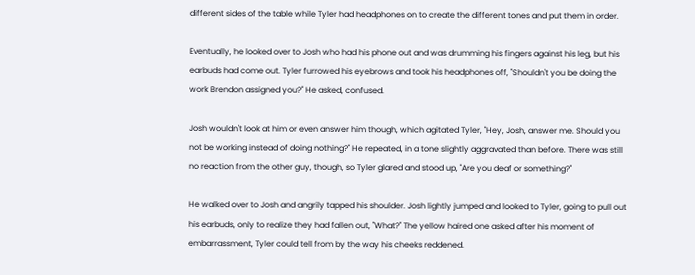different sides of the table while Tyler had headphones on to create the different tones and put them in order.

Eventually, he looked over to Josh who had his phone out and was drumming his fingers against his leg, but his earbuds had come out. Tyler furrowed his eyebrows and took his headphones off, "Shouldn't you be doing the work Brendon assigned you?" He asked, confused.

Josh wouldn't look at him or even answer him though, which agitated Tyler, "Hey, Josh, answer me. Should you not be working instead of doing nothing?" He repeated, in a tone slightly aggravated than before. There was still no reaction from the other guy, though, so Tyler glared and stood up, "Are you deaf or something?"

He walked over to Josh and angrily tapped his shoulder. Josh lightly jumped and looked to Tyler, going to pull out his earbuds, only to realize they had fallen out, "What?" The yellow haired one asked after his moment of embarrassment, Tyler could tell from by the way his cheeks reddened.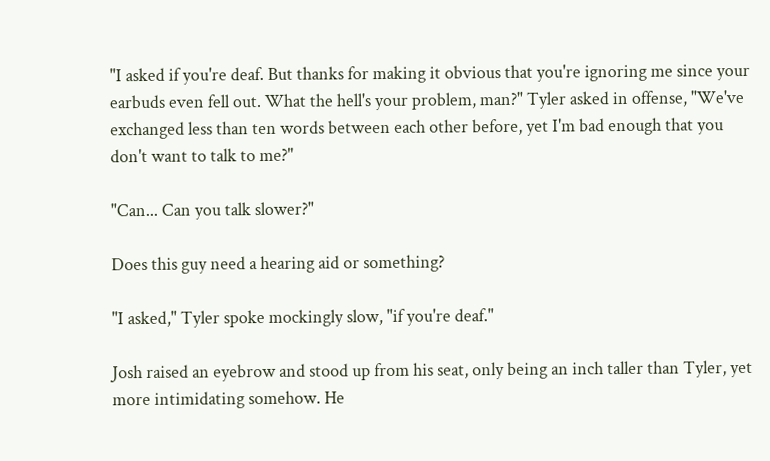"I asked if you're deaf. But thanks for making it obvious that you're ignoring me since your earbuds even fell out. What the hell's your problem, man?" Tyler asked in offense, "We've exchanged less than ten words between each other before, yet I'm bad enough that you don't want to talk to me?"

"Can... Can you talk slower?"

Does this guy need a hearing aid or something?

"I asked," Tyler spoke mockingly slow, "if you're deaf."

Josh raised an eyebrow and stood up from his seat, only being an inch taller than Tyler, yet more intimidating somehow. He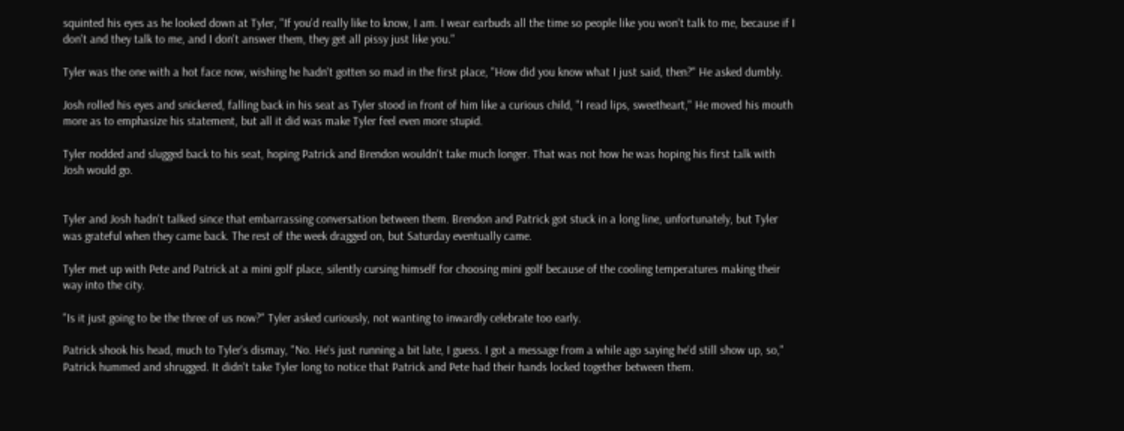squinted his eyes as he looked down at Tyler, "If you'd really like to know, I am. I wear earbuds all the time so people like you won't talk to me, because if I don't and they talk to me, and I don't answer them, they get all pissy just like you."

Tyler was the one with a hot face now, wishing he hadn't gotten so mad in the first place, "How did you know what I just said, then?" He asked dumbly.

Josh rolled his eyes and snickered, falling back in his seat as Tyler stood in front of him like a curious child, "I read lips, sweetheart," He moved his mouth more as to emphasize his statement, but all it did was make Tyler feel even more stupid.

Tyler nodded and slugged back to his seat, hoping Patrick and Brendon wouldn't take much longer. That was not how he was hoping his first talk with Josh would go.


Tyler and Josh hadn't talked since that embarrassing conversation between them. Brendon and Patrick got stuck in a long line, unfortunately, but Tyler was grateful when they came back. The rest of the week dragged on, but Saturday eventually came.

Tyler met up with Pete and Patrick at a mini golf place, silently cursing himself for choosing mini golf because of the cooling temperatures making their way into the city.

"Is it just going to be the three of us now?" Tyler asked curiously, not wanting to inwardly celebrate too early.

Patrick shook his head, much to Tyler's dismay, "No. He's just running a bit late, I guess. I got a message from a while ago saying he'd still show up, so," Patrick hummed and shrugged. It didn't take Tyler long to notice that Patrick and Pete had their hands locked together between them.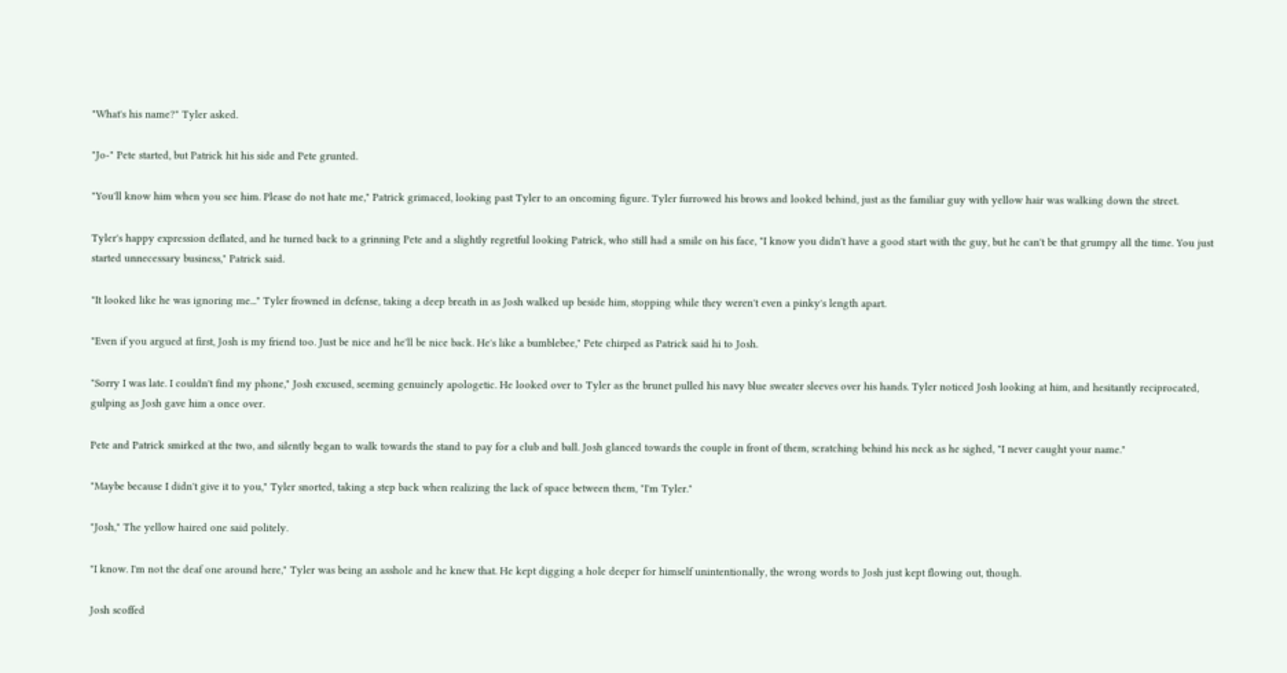"What's his name?" Tyler asked.

"Jo-" Pete started, but Patrick hit his side and Pete grunted.

"You'll know him when you see him. Please do not hate me," Patrick grimaced, looking past Tyler to an oncoming figure. Tyler furrowed his brows and looked behind, just as the familiar guy with yellow hair was walking down the street.

Tyler's happy expression deflated, and he turned back to a grinning Pete and a slightly regretful looking Patrick, who still had a smile on his face, "I know you didn't have a good start with the guy, but he can't be that grumpy all the time. You just started unnecessary business," Patrick said.

"It looked like he was ignoring me..." Tyler frowned in defense, taking a deep breath in as Josh walked up beside him, stopping while they weren't even a pinky's length apart.

"Even if you argued at first, Josh is my friend too. Just be nice and he'll be nice back. He's like a bumblebee," Pete chirped as Patrick said hi to Josh.

"Sorry I was late. I couldn't find my phone," Josh excused, seeming genuinely apologetic. He looked over to Tyler as the brunet pulled his navy blue sweater sleeves over his hands. Tyler noticed Josh looking at him, and hesitantly reciprocated, gulping as Josh gave him a once over.

Pete and Patrick smirked at the two, and silently began to walk towards the stand to pay for a club and ball. Josh glanced towards the couple in front of them, scratching behind his neck as he sighed, "I never caught your name."

"Maybe because I didn't give it to you," Tyler snorted, taking a step back when realizing the lack of space between them, "I'm Tyler."

"Josh," The yellow haired one said politely.

"I know. I'm not the deaf one around here," Tyler was being an asshole and he knew that. He kept digging a hole deeper for himself unintentionally, the wrong words to Josh just kept flowing out, though.

Josh scoffed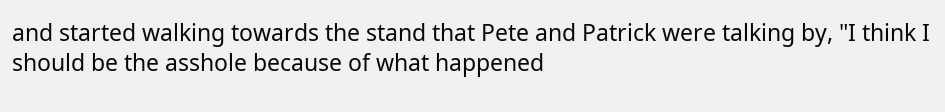and started walking towards the stand that Pete and Patrick were talking by, "I think I should be the asshole because of what happened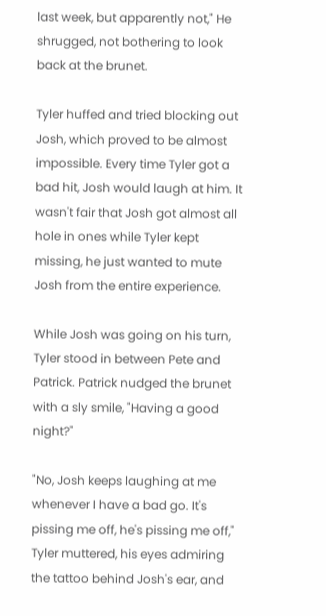last week, but apparently not," He shrugged, not bothering to look back at the brunet.

Tyler huffed and tried blocking out Josh, which proved to be almost impossible. Every time Tyler got a bad hit, Josh would laugh at him. It wasn't fair that Josh got almost all hole in ones while Tyler kept missing, he just wanted to mute Josh from the entire experience.

While Josh was going on his turn, Tyler stood in between Pete and Patrick. Patrick nudged the brunet with a sly smile, "Having a good night?"

"No, Josh keeps laughing at me whenever I have a bad go. It's pissing me off, he's pissing me off," Tyler muttered, his eyes admiring the tattoo behind Josh's ear, and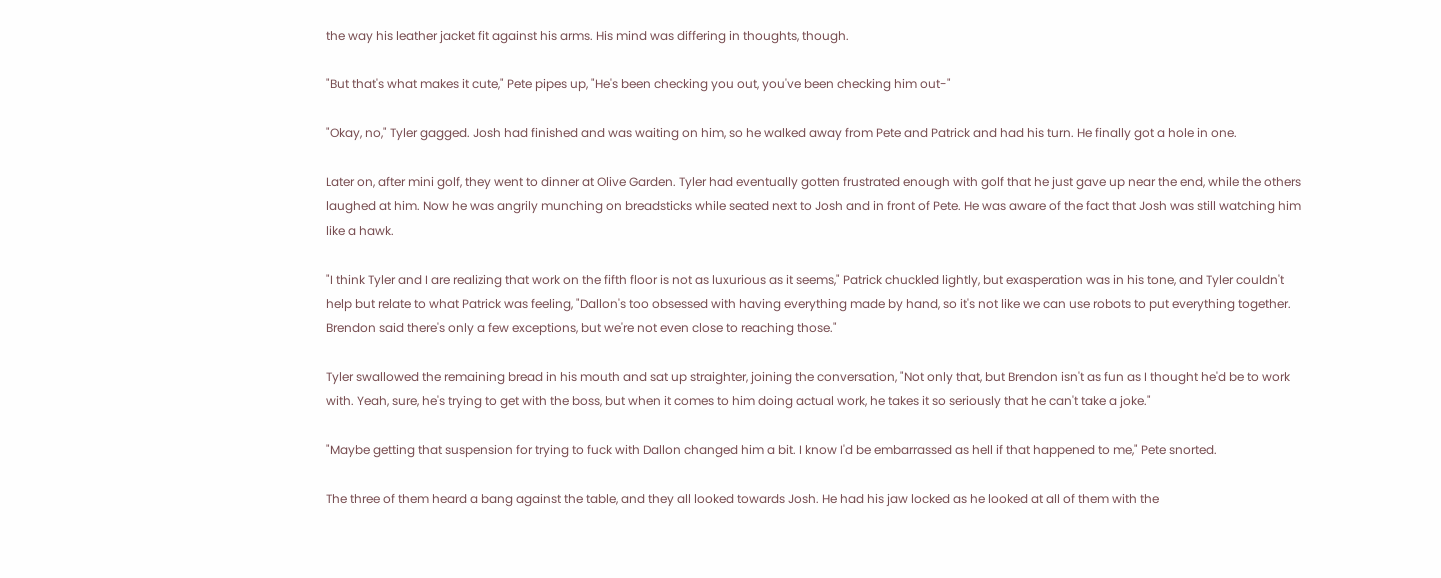the way his leather jacket fit against his arms. His mind was differing in thoughts, though.

"But that's what makes it cute," Pete pipes up, "He's been checking you out, you've been checking him out-"

"Okay, no," Tyler gagged. Josh had finished and was waiting on him, so he walked away from Pete and Patrick and had his turn. He finally got a hole in one.

Later on, after mini golf, they went to dinner at Olive Garden. Tyler had eventually gotten frustrated enough with golf that he just gave up near the end, while the others laughed at him. Now he was angrily munching on breadsticks while seated next to Josh and in front of Pete. He was aware of the fact that Josh was still watching him like a hawk.

"I think Tyler and I are realizing that work on the fifth floor is not as luxurious as it seems," Patrick chuckled lightly, but exasperation was in his tone, and Tyler couldn't help but relate to what Patrick was feeling, "Dallon's too obsessed with having everything made by hand, so it's not like we can use robots to put everything together. Brendon said there's only a few exceptions, but we're not even close to reaching those."

Tyler swallowed the remaining bread in his mouth and sat up straighter, joining the conversation, "Not only that, but Brendon isn't as fun as I thought he'd be to work with. Yeah, sure, he's trying to get with the boss, but when it comes to him doing actual work, he takes it so seriously that he can't take a joke."

"Maybe getting that suspension for trying to fuck with Dallon changed him a bit. I know I'd be embarrassed as hell if that happened to me," Pete snorted.

The three of them heard a bang against the table, and they all looked towards Josh. He had his jaw locked as he looked at all of them with the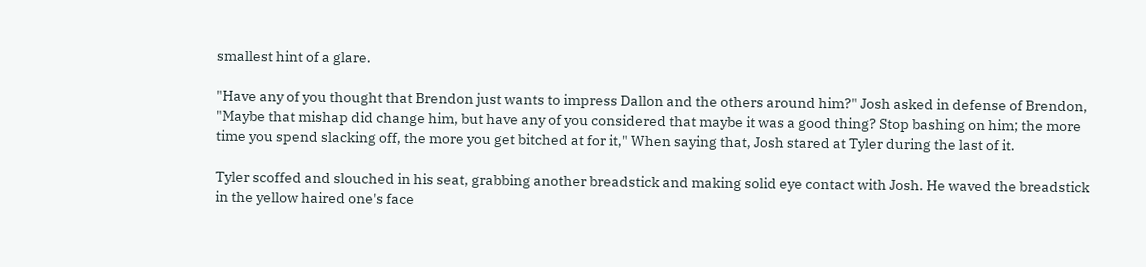smallest hint of a glare.

"Have any of you thought that Brendon just wants to impress Dallon and the others around him?" Josh asked in defense of Brendon, "Maybe that mishap did change him, but have any of you considered that maybe it was a good thing? Stop bashing on him; the more time you spend slacking off, the more you get bitched at for it," When saying that, Josh stared at Tyler during the last of it.

Tyler scoffed and slouched in his seat, grabbing another breadstick and making solid eye contact with Josh. He waved the breadstick in the yellow haired one's face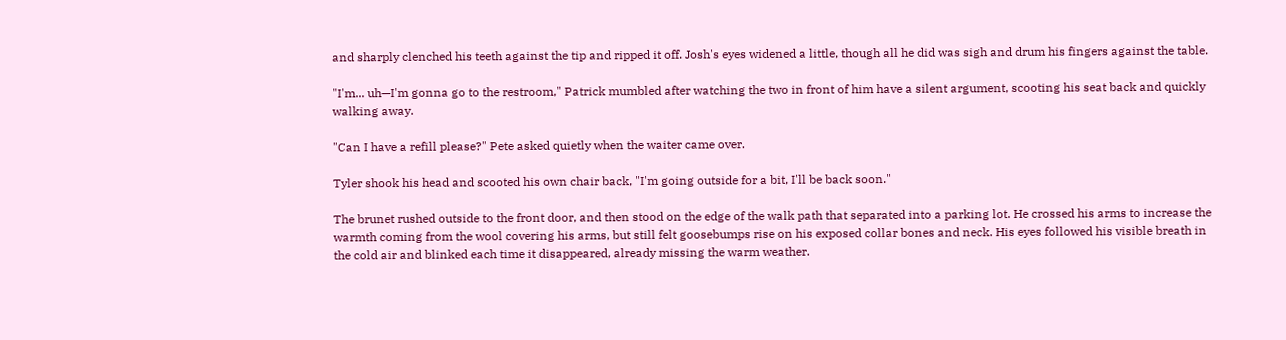and sharply clenched his teeth against the tip and ripped it off. Josh's eyes widened a little, though all he did was sigh and drum his fingers against the table.

"I'm... uh—I'm gonna go to the restroom," Patrick mumbled after watching the two in front of him have a silent argument, scooting his seat back and quickly walking away.

"Can I have a refill please?" Pete asked quietly when the waiter came over.

Tyler shook his head and scooted his own chair back, "I'm going outside for a bit, I'll be back soon."

The brunet rushed outside to the front door, and then stood on the edge of the walk path that separated into a parking lot. He crossed his arms to increase the warmth coming from the wool covering his arms, but still felt goosebumps rise on his exposed collar bones and neck. His eyes followed his visible breath in the cold air and blinked each time it disappeared, already missing the warm weather.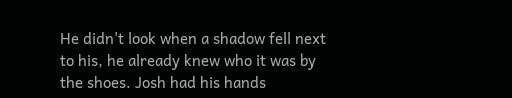He didn't look when a shadow fell next to his, he already knew who it was by the shoes. Josh had his hands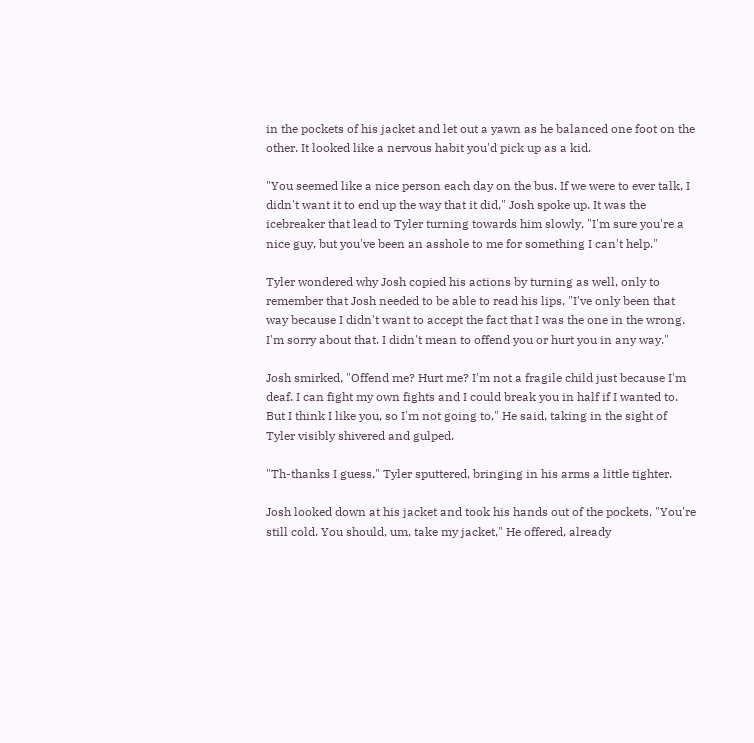in the pockets of his jacket and let out a yawn as he balanced one foot on the other. It looked like a nervous habit you'd pick up as a kid.

"You seemed like a nice person each day on the bus. If we were to ever talk, I didn't want it to end up the way that it did," Josh spoke up. It was the icebreaker that lead to Tyler turning towards him slowly, "I'm sure you're a nice guy, but you've been an asshole to me for something I can't help."

Tyler wondered why Josh copied his actions by turning as well, only to remember that Josh needed to be able to read his lips, "I've only been that way because I didn't want to accept the fact that I was the one in the wrong. I'm sorry about that. I didn't mean to offend you or hurt you in any way."

Josh smirked, "Offend me? Hurt me? I'm not a fragile child just because I'm deaf. I can fight my own fights and I could break you in half if I wanted to. But I think I like you, so I'm not going to," He said, taking in the sight of Tyler visibly shivered and gulped.

"Th-thanks I guess," Tyler sputtered, bringing in his arms a little tighter.

Josh looked down at his jacket and took his hands out of the pockets, "You're still cold. You should, um, take my jacket," He offered, already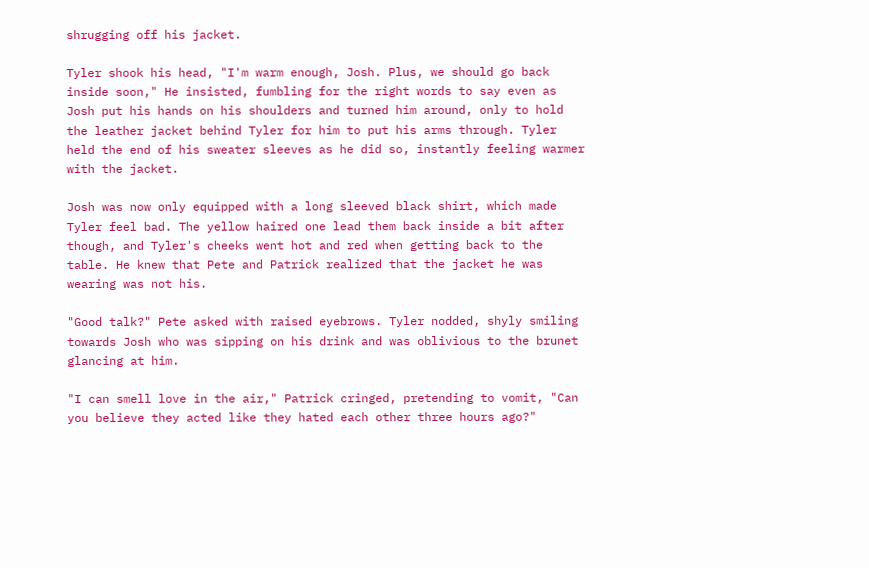shrugging off his jacket.

Tyler shook his head, "I'm warm enough, Josh. Plus, we should go back inside soon," He insisted, fumbling for the right words to say even as Josh put his hands on his shoulders and turned him around, only to hold the leather jacket behind Tyler for him to put his arms through. Tyler held the end of his sweater sleeves as he did so, instantly feeling warmer with the jacket.

Josh was now only equipped with a long sleeved black shirt, which made Tyler feel bad. The yellow haired one lead them back inside a bit after though, and Tyler's cheeks went hot and red when getting back to the table. He knew that Pete and Patrick realized that the jacket he was wearing was not his.

"Good talk?" Pete asked with raised eyebrows. Tyler nodded, shyly smiling towards Josh who was sipping on his drink and was oblivious to the brunet glancing at him.

"I can smell love in the air," Patrick cringed, pretending to vomit, "Can you believe they acted like they hated each other three hours ago?"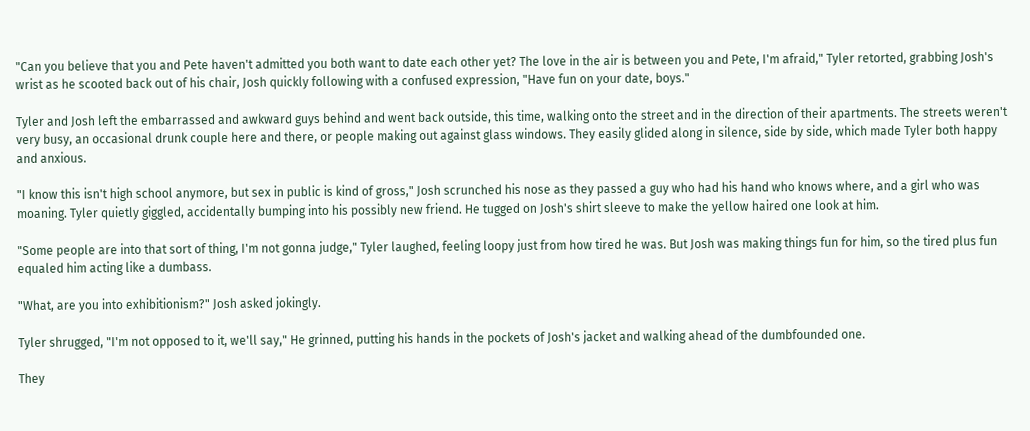"Can you believe that you and Pete haven't admitted you both want to date each other yet? The love in the air is between you and Pete, I'm afraid," Tyler retorted, grabbing Josh's wrist as he scooted back out of his chair, Josh quickly following with a confused expression, "Have fun on your date, boys."

Tyler and Josh left the embarrassed and awkward guys behind and went back outside, this time, walking onto the street and in the direction of their apartments. The streets weren't very busy, an occasional drunk couple here and there, or people making out against glass windows. They easily glided along in silence, side by side, which made Tyler both happy and anxious.

"I know this isn't high school anymore, but sex in public is kind of gross," Josh scrunched his nose as they passed a guy who had his hand who knows where, and a girl who was moaning. Tyler quietly giggled, accidentally bumping into his possibly new friend. He tugged on Josh's shirt sleeve to make the yellow haired one look at him.

"Some people are into that sort of thing, I'm not gonna judge," Tyler laughed, feeling loopy just from how tired he was. But Josh was making things fun for him, so the tired plus fun equaled him acting like a dumbass.

"What, are you into exhibitionism?" Josh asked jokingly.

Tyler shrugged, "I'm not opposed to it, we'll say," He grinned, putting his hands in the pockets of Josh's jacket and walking ahead of the dumbfounded one.

They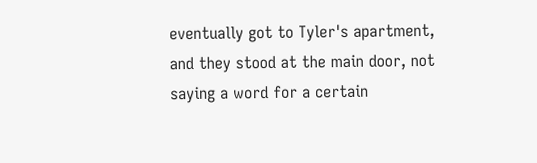eventually got to Tyler's apartment, and they stood at the main door, not saying a word for a certain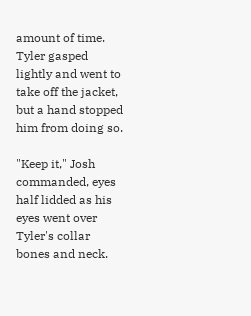amount of time. Tyler gasped lightly and went to take off the jacket, but a hand stopped him from doing so.

"Keep it," Josh commanded, eyes half lidded as his eyes went over Tyler's collar bones and neck.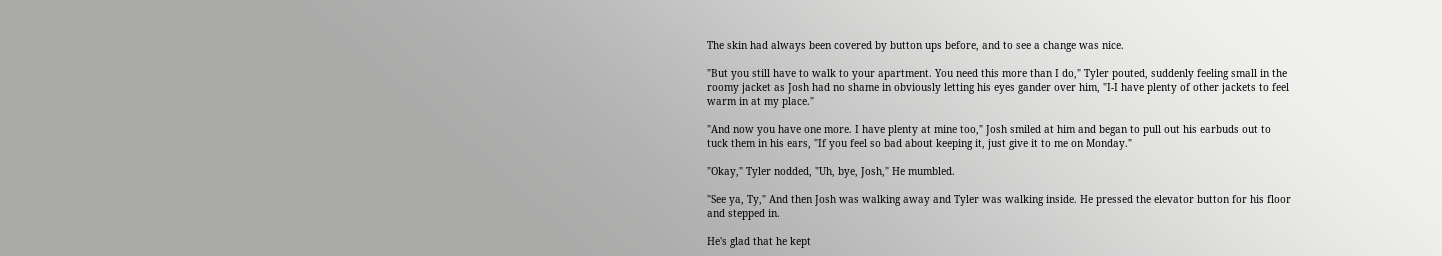The skin had always been covered by button ups before, and to see a change was nice.

"But you still have to walk to your apartment. You need this more than I do," Tyler pouted, suddenly feeling small in the roomy jacket as Josh had no shame in obviously letting his eyes gander over him, "I-I have plenty of other jackets to feel warm in at my place."

"And now you have one more. I have plenty at mine too," Josh smiled at him and began to pull out his earbuds out to tuck them in his ears, "If you feel so bad about keeping it, just give it to me on Monday."

"Okay," Tyler nodded, "Uh, bye, Josh," He mumbled.

"See ya, Ty," And then Josh was walking away and Tyler was walking inside. He pressed the elevator button for his floor and stepped in.

He's glad that he kept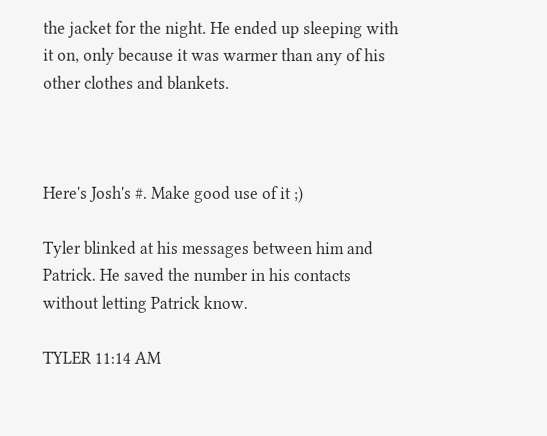the jacket for the night. He ended up sleeping with it on, only because it was warmer than any of his other clothes and blankets.



Here's Josh's #. Make good use of it ;)

Tyler blinked at his messages between him and Patrick. He saved the number in his contacts without letting Patrick know.

TYLER 11:14 AM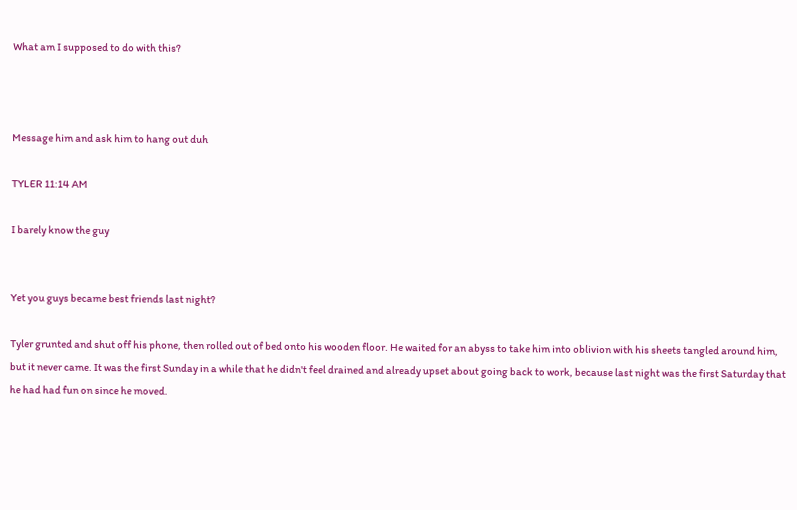What am I supposed to do with this?



Message him and ask him to hang out duh

TYLER 11:14 AM

I barely know the guy


Yet you guys became best friends last night?

Tyler grunted and shut off his phone, then rolled out of bed onto his wooden floor. He waited for an abyss to take him into oblivion with his sheets tangled around him, but it never came. It was the first Sunday in a while that he didn't feel drained and already upset about going back to work, because last night was the first Saturday that he had had fun on since he moved.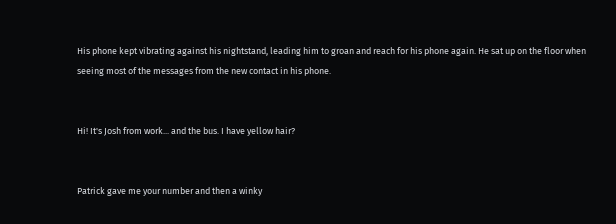His phone kept vibrating against his nightstand, leading him to groan and reach for his phone again. He sat up on the floor when seeing most of the messages from the new contact in his phone.


Hi! It's Josh from work... and the bus. I have yellow hair?


Patrick gave me your number and then a winky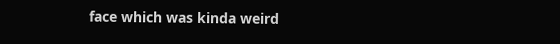face which was kinda weird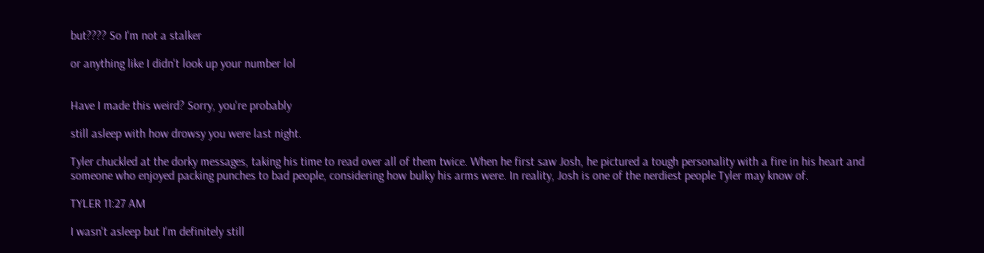but???? So I'm not a stalker

or anything like I didn't look up your number lol


Have I made this weird? Sorry, you're probably

still asleep with how drowsy you were last night.

Tyler chuckled at the dorky messages, taking his time to read over all of them twice. When he first saw Josh, he pictured a tough personality with a fire in his heart and someone who enjoyed packing punches to bad people, considering how bulky his arms were. In reality, Josh is one of the nerdiest people Tyler may know of.

TYLER 11:27 AM

I wasn't asleep but I'm definitely still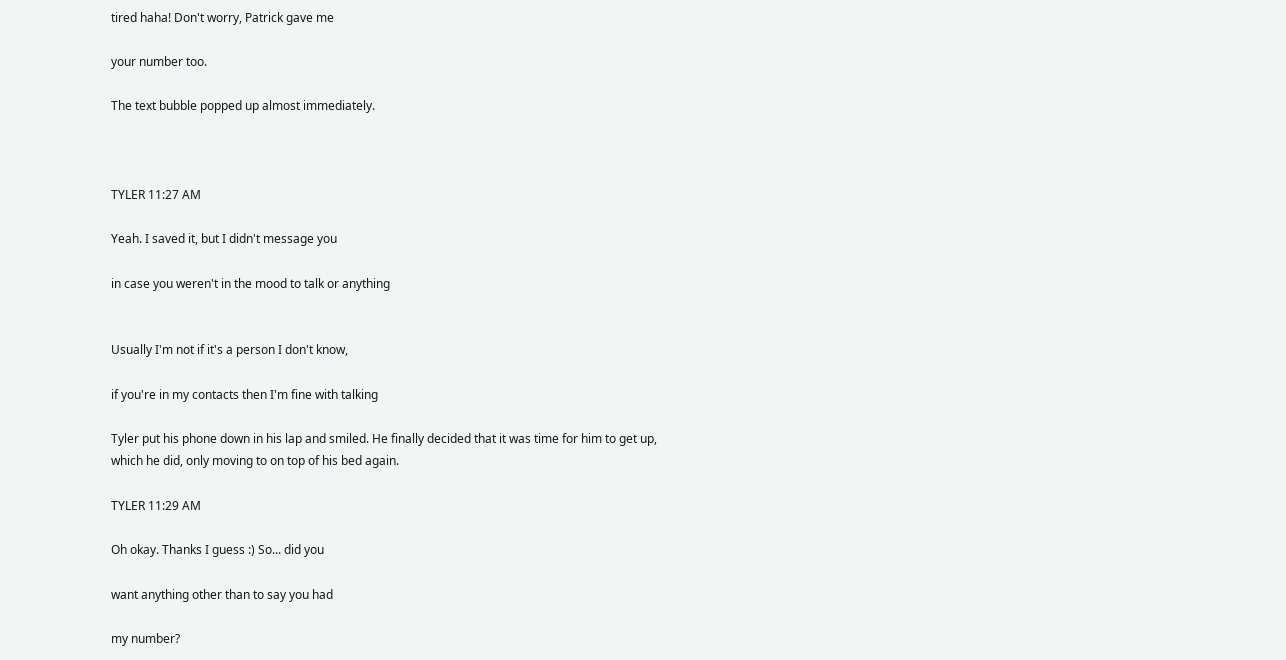tired haha! Don't worry, Patrick gave me

your number too.

The text bubble popped up almost immediately.



TYLER 11:27 AM

Yeah. I saved it, but I didn't message you

in case you weren't in the mood to talk or anything


Usually I'm not if it's a person I don't know,

if you're in my contacts then I'm fine with talking

Tyler put his phone down in his lap and smiled. He finally decided that it was time for him to get up, which he did, only moving to on top of his bed again.

TYLER 11:29 AM

Oh okay. Thanks I guess :) So... did you

want anything other than to say you had

my number?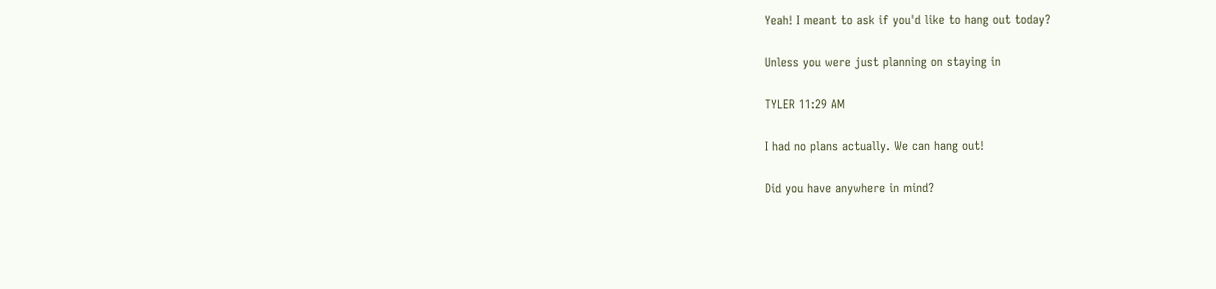Yeah! I meant to ask if you'd like to hang out today?

Unless you were just planning on staying in

TYLER 11:29 AM

I had no plans actually. We can hang out!

Did you have anywhere in mind?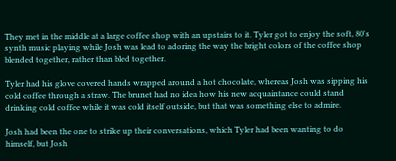They met in the middle at a large coffee shop with an upstairs to it. Tyler got to enjoy the soft, 80's synth music playing while Josh was lead to adoring the way the bright colors of the coffee shop blended together, rather than bled together.

Tyler had his glove covered hands wrapped around a hot chocolate, whereas Josh was sipping his cold coffee through a straw. The brunet had no idea how his new acquaintance could stand drinking cold coffee while it was cold itself outside, but that was something else to admire.

Josh had been the one to strike up their conversations, which Tyler had been wanting to do himself, but Josh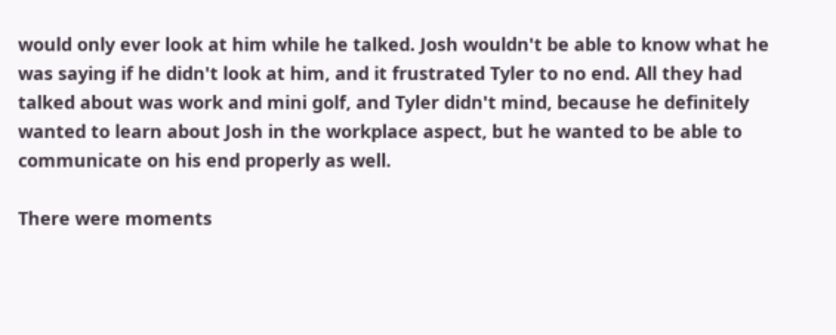would only ever look at him while he talked. Josh wouldn't be able to know what he was saying if he didn't look at him, and it frustrated Tyler to no end. All they had talked about was work and mini golf, and Tyler didn't mind, because he definitely wanted to learn about Josh in the workplace aspect, but he wanted to be able to communicate on his end properly as well.

There were moments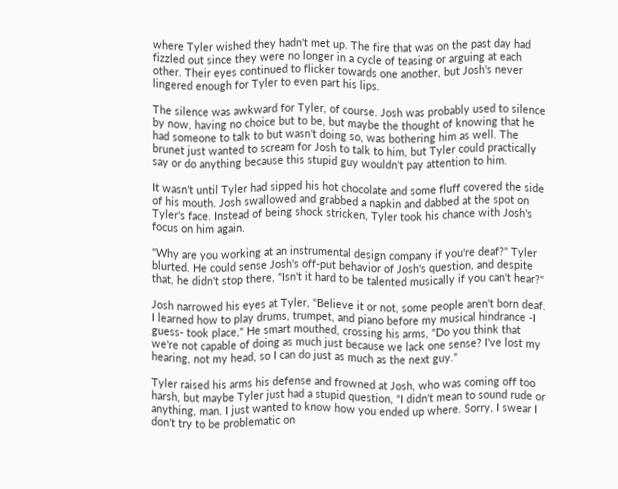where Tyler wished they hadn't met up. The fire that was on the past day had fizzled out since they were no longer in a cycle of teasing or arguing at each other. Their eyes continued to flicker towards one another, but Josh's never lingered enough for Tyler to even part his lips.

The silence was awkward for Tyler, of course. Josh was probably used to silence by now, having no choice but to be, but maybe the thought of knowing that he had someone to talk to but wasn't doing so, was bothering him as well. The brunet just wanted to scream for Josh to talk to him, but Tyler could practically say or do anything because this stupid guy wouldn't pay attention to him.

It wasn't until Tyler had sipped his hot chocolate and some fluff covered the side of his mouth. Josh swallowed and grabbed a napkin and dabbed at the spot on Tyler's face. Instead of being shock stricken, Tyler took his chance with Josh's focus on him again.

"Why are you working at an instrumental design company if you're deaf?" Tyler blurted. He could sense Josh's off-put behavior of Josh's question, and despite that, he didn't stop there, "Isn't it hard to be talented musically if you can't hear?"

Josh narrowed his eyes at Tyler, "Believe it or not, some people aren't born deaf. I learned how to play drums, trumpet, and piano before my musical hindrance -I guess- took place," He smart mouthed, crossing his arms, "Do you think that we're not capable of doing as much just because we lack one sense? I've lost my hearing, not my head, so I can do just as much as the next guy."

Tyler raised his arms his defense and frowned at Josh, who was coming off too harsh, but maybe Tyler just had a stupid question, "I didn't mean to sound rude or anything, man. I just wanted to know how you ended up where. Sorry, I swear I don't try to be problematic on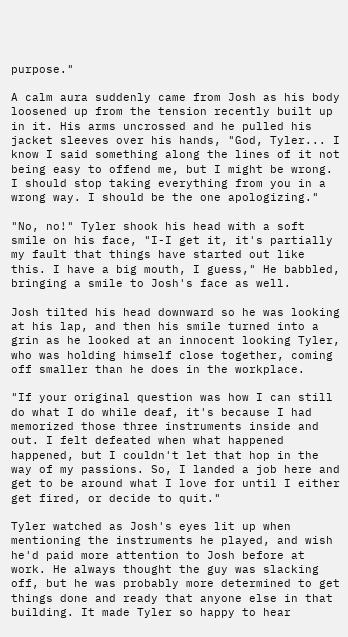purpose."

A calm aura suddenly came from Josh as his body loosened up from the tension recently built up in it. His arms uncrossed and he pulled his jacket sleeves over his hands, "God, Tyler... I know I said something along the lines of it not being easy to offend me, but I might be wrong. I should stop taking everything from you in a wrong way. I should be the one apologizing."

"No, no!" Tyler shook his head with a soft smile on his face, "I-I get it, it's partially my fault that things have started out like this. I have a big mouth, I guess," He babbled, bringing a smile to Josh's face as well.

Josh tilted his head downward so he was looking at his lap, and then his smile turned into a grin as he looked at an innocent looking Tyler, who was holding himself close together, coming off smaller than he does in the workplace.

"If your original question was how I can still do what I do while deaf, it's because I had memorized those three instruments inside and out. I felt defeated when what happened happened, but I couldn't let that hop in the way of my passions. So, I landed a job here and get to be around what I love for until I either get fired, or decide to quit."

Tyler watched as Josh's eyes lit up when mentioning the instruments he played, and wish he'd paid more attention to Josh before at work. He always thought the guy was slacking off, but he was probably more determined to get things done and ready that anyone else in that building. It made Tyler so happy to hear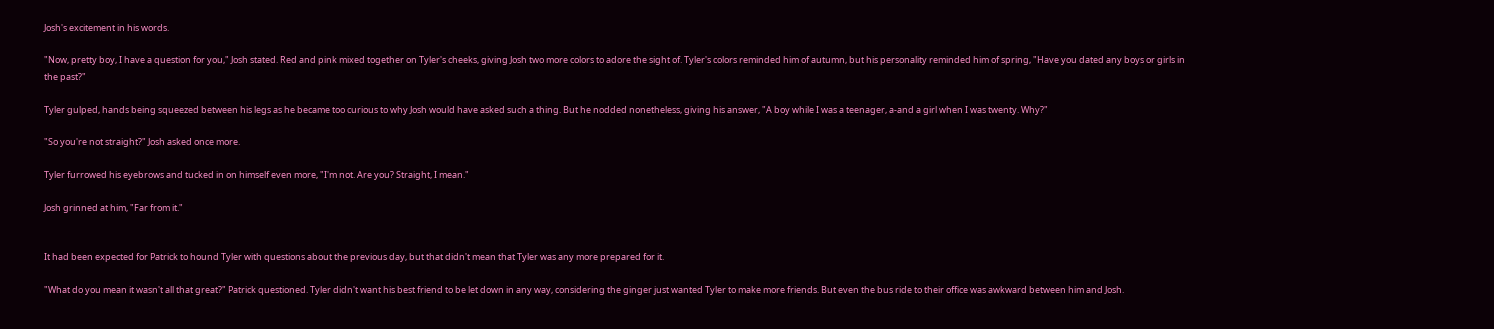Josh's excitement in his words.

"Now, pretty boy, I have a question for you," Josh stated. Red and pink mixed together on Tyler's cheeks, giving Josh two more colors to adore the sight of. Tyler's colors reminded him of autumn, but his personality reminded him of spring, "Have you dated any boys or girls in the past?"

Tyler gulped, hands being squeezed between his legs as he became too curious to why Josh would have asked such a thing. But he nodded nonetheless, giving his answer, "A boy while I was a teenager, a-and a girl when I was twenty. Why?"

"So you're not straight?" Josh asked once more.

Tyler furrowed his eyebrows and tucked in on himself even more, "I'm not. Are you? Straight, I mean."

Josh grinned at him, "Far from it."


It had been expected for Patrick to hound Tyler with questions about the previous day, but that didn't mean that Tyler was any more prepared for it.

"What do you mean it wasn't all that great?" Patrick questioned. Tyler didn't want his best friend to be let down in any way, considering the ginger just wanted Tyler to make more friends. But even the bus ride to their office was awkward between him and Josh.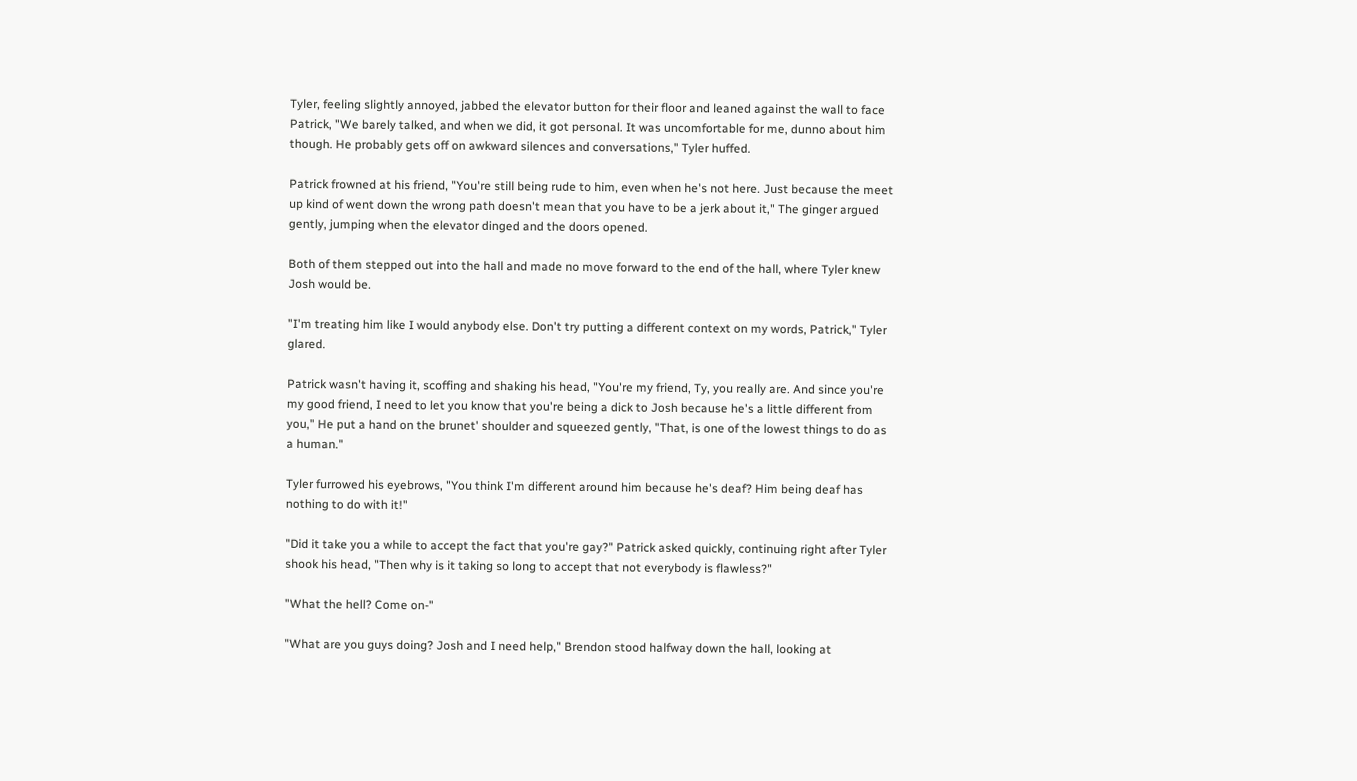Tyler, feeling slightly annoyed, jabbed the elevator button for their floor and leaned against the wall to face Patrick, "We barely talked, and when we did, it got personal. It was uncomfortable for me, dunno about him though. He probably gets off on awkward silences and conversations," Tyler huffed.

Patrick frowned at his friend, "You're still being rude to him, even when he's not here. Just because the meet up kind of went down the wrong path doesn't mean that you have to be a jerk about it," The ginger argued gently, jumping when the elevator dinged and the doors opened.

Both of them stepped out into the hall and made no move forward to the end of the hall, where Tyler knew Josh would be.

"I'm treating him like I would anybody else. Don't try putting a different context on my words, Patrick," Tyler glared.

Patrick wasn't having it, scoffing and shaking his head, "You're my friend, Ty, you really are. And since you're my good friend, I need to let you know that you're being a dick to Josh because he's a little different from you," He put a hand on the brunet' shoulder and squeezed gently, "That, is one of the lowest things to do as a human."

Tyler furrowed his eyebrows, "You think I'm different around him because he's deaf? Him being deaf has nothing to do with it!"

"Did it take you a while to accept the fact that you're gay?" Patrick asked quickly, continuing right after Tyler shook his head, "Then why is it taking so long to accept that not everybody is flawless?"

"What the hell? Come on-"

"What are you guys doing? Josh and I need help," Brendon stood halfway down the hall, looking at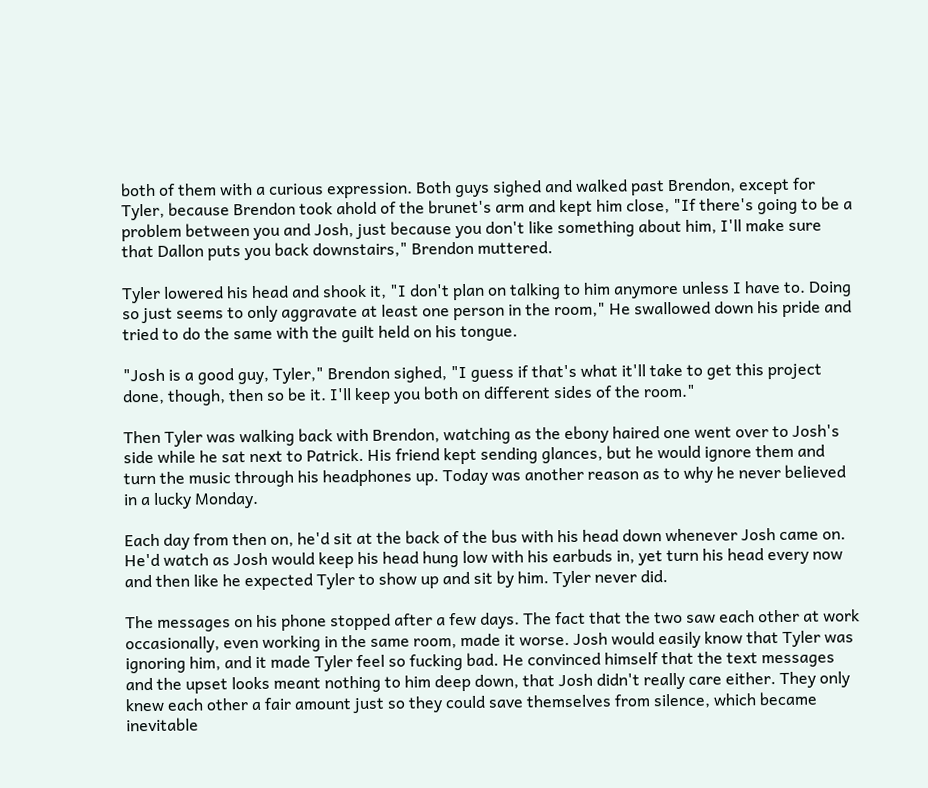both of them with a curious expression. Both guys sighed and walked past Brendon, except for Tyler, because Brendon took ahold of the brunet's arm and kept him close, "If there's going to be a problem between you and Josh, just because you don't like something about him, I'll make sure that Dallon puts you back downstairs," Brendon muttered.

Tyler lowered his head and shook it, "I don't plan on talking to him anymore unless I have to. Doing so just seems to only aggravate at least one person in the room," He swallowed down his pride and tried to do the same with the guilt held on his tongue.

"Josh is a good guy, Tyler," Brendon sighed, "I guess if that's what it'll take to get this project done, though, then so be it. I'll keep you both on different sides of the room."

Then Tyler was walking back with Brendon, watching as the ebony haired one went over to Josh's side while he sat next to Patrick. His friend kept sending glances, but he would ignore them and turn the music through his headphones up. Today was another reason as to why he never believed in a lucky Monday.

Each day from then on, he'd sit at the back of the bus with his head down whenever Josh came on. He'd watch as Josh would keep his head hung low with his earbuds in, yet turn his head every now and then like he expected Tyler to show up and sit by him. Tyler never did.

The messages on his phone stopped after a few days. The fact that the two saw each other at work occasionally, even working in the same room, made it worse. Josh would easily know that Tyler was ignoring him, and it made Tyler feel so fucking bad. He convinced himself that the text messages and the upset looks meant nothing to him deep down, that Josh didn't really care either. They only knew each other a fair amount just so they could save themselves from silence, which became inevitable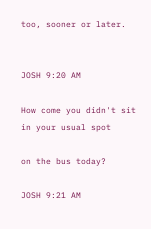too, sooner or later.


JOSH 9:20 AM

How come you didn't sit in your usual spot

on the bus today?

JOSH 9:21 AM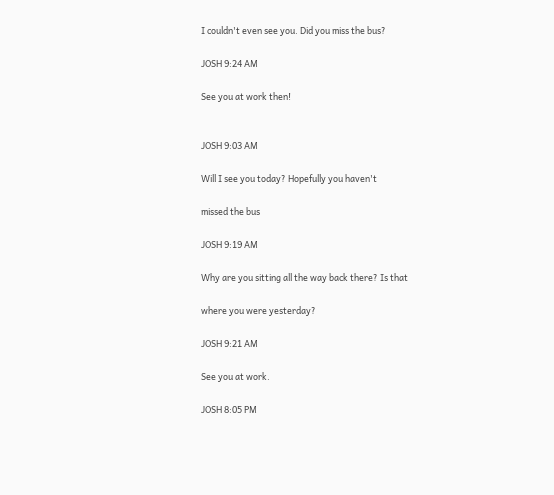I couldn't even see you. Did you miss the bus?

JOSH 9:24 AM

See you at work then!


JOSH 9:03 AM

Will I see you today? Hopefully you haven't

missed the bus

JOSH 9:19 AM

Why are you sitting all the way back there? Is that

where you were yesterday?

JOSH 9:21 AM

See you at work.

JOSH 8:05 PM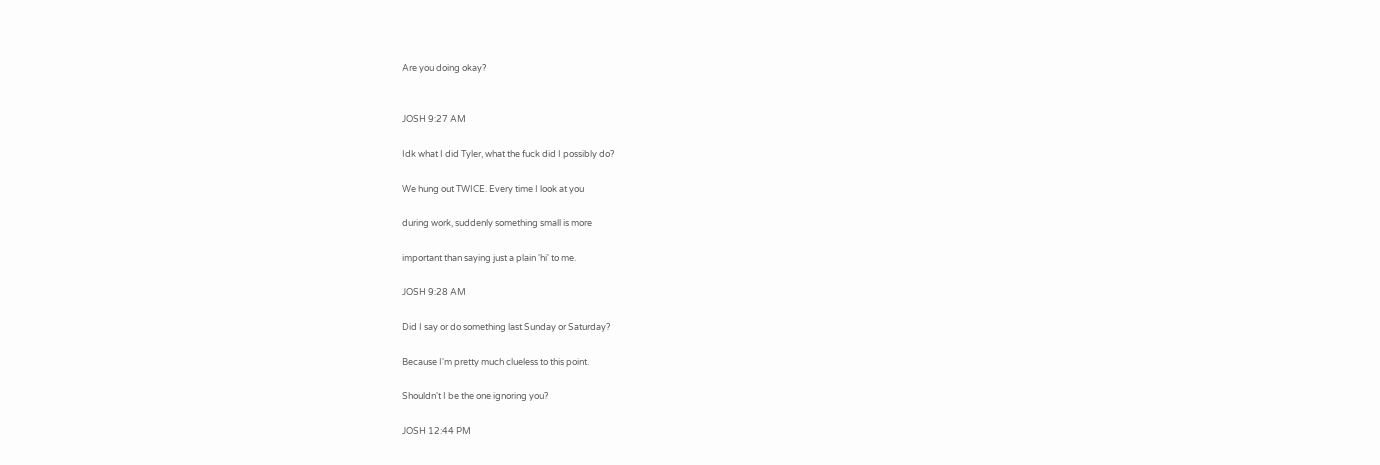Are you doing okay?


JOSH 9:27 AM

Idk what I did Tyler, what the fuck did I possibly do?

We hung out TWICE. Every time I look at you

during work, suddenly something small is more

important than saying just a plain 'hi' to me.

JOSH 9:28 AM

Did I say or do something last Sunday or Saturday?

Because I'm pretty much clueless to this point.

Shouldn't I be the one ignoring you?

JOSH 12:44 PM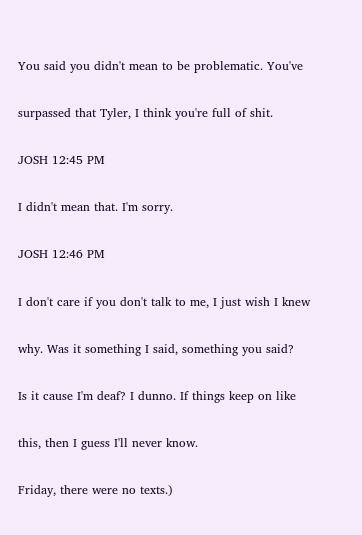You said you didn't mean to be problematic. You've

surpassed that Tyler, I think you're full of shit.

JOSH 12:45 PM

I didn't mean that. I'm sorry.

JOSH 12:46 PM

I don't care if you don't talk to me, I just wish I knew

why. Was it something I said, something you said?

Is it cause I'm deaf? I dunno. If things keep on like

this, then I guess I'll never know.

Friday, there were no texts.)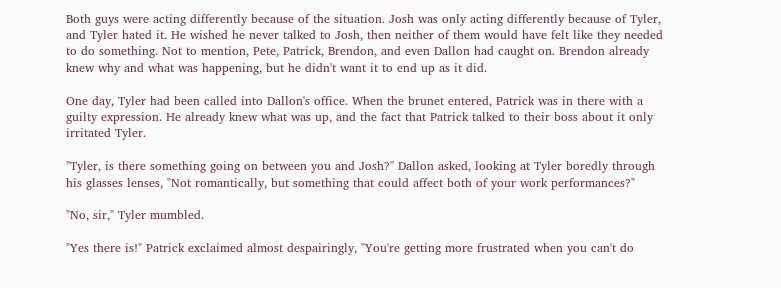Both guys were acting differently because of the situation. Josh was only acting differently because of Tyler, and Tyler hated it. He wished he never talked to Josh, then neither of them would have felt like they needed to do something. Not to mention, Pete, Patrick, Brendon, and even Dallon had caught on. Brendon already knew why and what was happening, but he didn't want it to end up as it did.

One day, Tyler had been called into Dallon's office. When the brunet entered, Patrick was in there with a guilty expression. He already knew what was up, and the fact that Patrick talked to their boss about it only irritated Tyler.

"Tyler, is there something going on between you and Josh?" Dallon asked, looking at Tyler boredly through his glasses lenses, "Not romantically, but something that could affect both of your work performances?"

"No, sir," Tyler mumbled.

"Yes there is!" Patrick exclaimed almost despairingly, "You're getting more frustrated when you can't do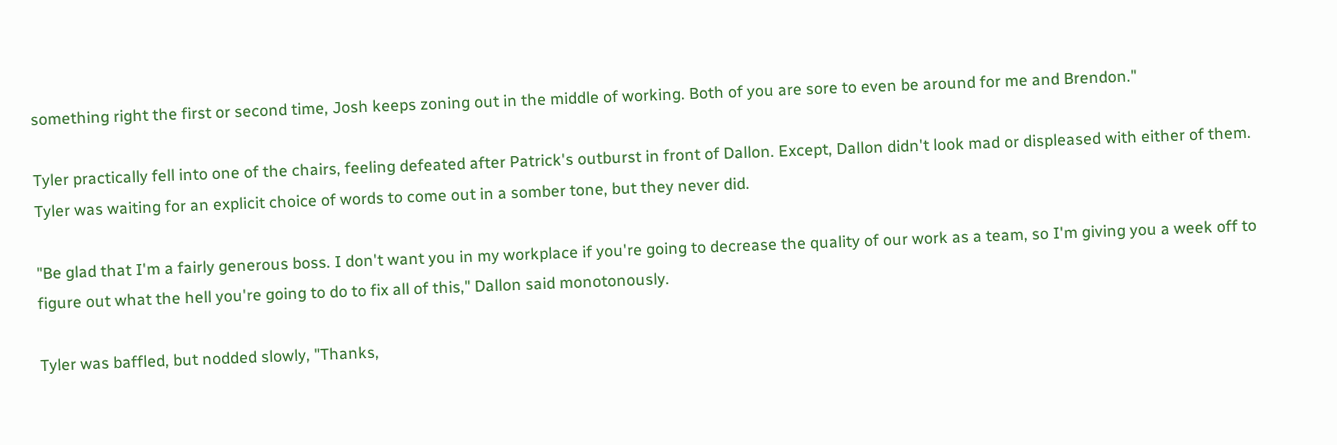something right the first or second time, Josh keeps zoning out in the middle of working. Both of you are sore to even be around for me and Brendon."

Tyler practically fell into one of the chairs, feeling defeated after Patrick's outburst in front of Dallon. Except, Dallon didn't look mad or displeased with either of them. Tyler was waiting for an explicit choice of words to come out in a somber tone, but they never did.

"Be glad that I'm a fairly generous boss. I don't want you in my workplace if you're going to decrease the quality of our work as a team, so I'm giving you a week off to figure out what the hell you're going to do to fix all of this," Dallon said monotonously.

Tyler was baffled, but nodded slowly, "Thanks,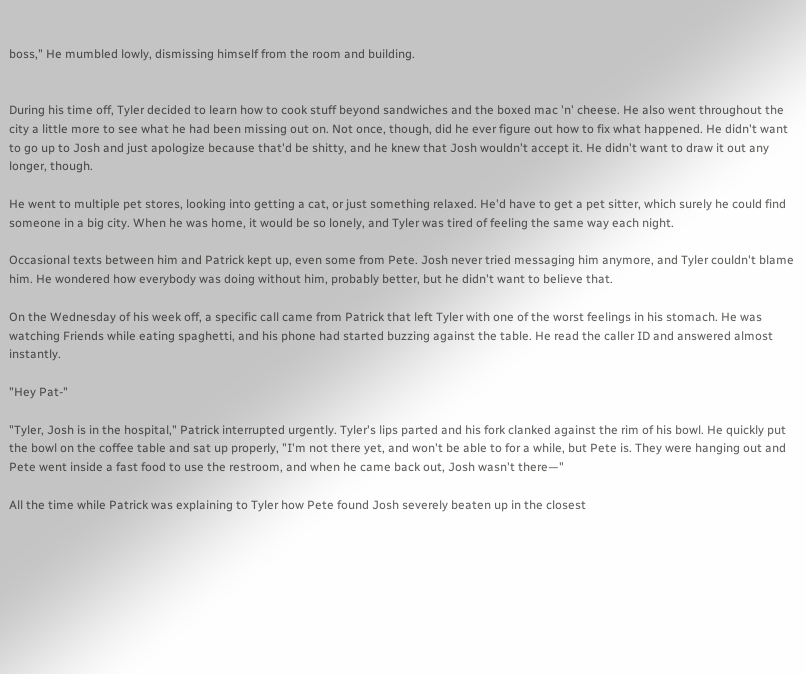boss," He mumbled lowly, dismissing himself from the room and building.


During his time off, Tyler decided to learn how to cook stuff beyond sandwiches and the boxed mac 'n' cheese. He also went throughout the city a little more to see what he had been missing out on. Not once, though, did he ever figure out how to fix what happened. He didn't want to go up to Josh and just apologize because that'd be shitty, and he knew that Josh wouldn't accept it. He didn't want to draw it out any longer, though.

He went to multiple pet stores, looking into getting a cat, or just something relaxed. He'd have to get a pet sitter, which surely he could find someone in a big city. When he was home, it would be so lonely, and Tyler was tired of feeling the same way each night.

Occasional texts between him and Patrick kept up, even some from Pete. Josh never tried messaging him anymore, and Tyler couldn't blame him. He wondered how everybody was doing without him, probably better, but he didn't want to believe that.

On the Wednesday of his week off, a specific call came from Patrick that left Tyler with one of the worst feelings in his stomach. He was watching Friends while eating spaghetti, and his phone had started buzzing against the table. He read the caller ID and answered almost instantly.

"Hey Pat-"

"Tyler, Josh is in the hospital," Patrick interrupted urgently. Tyler's lips parted and his fork clanked against the rim of his bowl. He quickly put the bowl on the coffee table and sat up properly, "I'm not there yet, and won't be able to for a while, but Pete is. They were hanging out and Pete went inside a fast food to use the restroom, and when he came back out, Josh wasn't there—"

All the time while Patrick was explaining to Tyler how Pete found Josh severely beaten up in the closest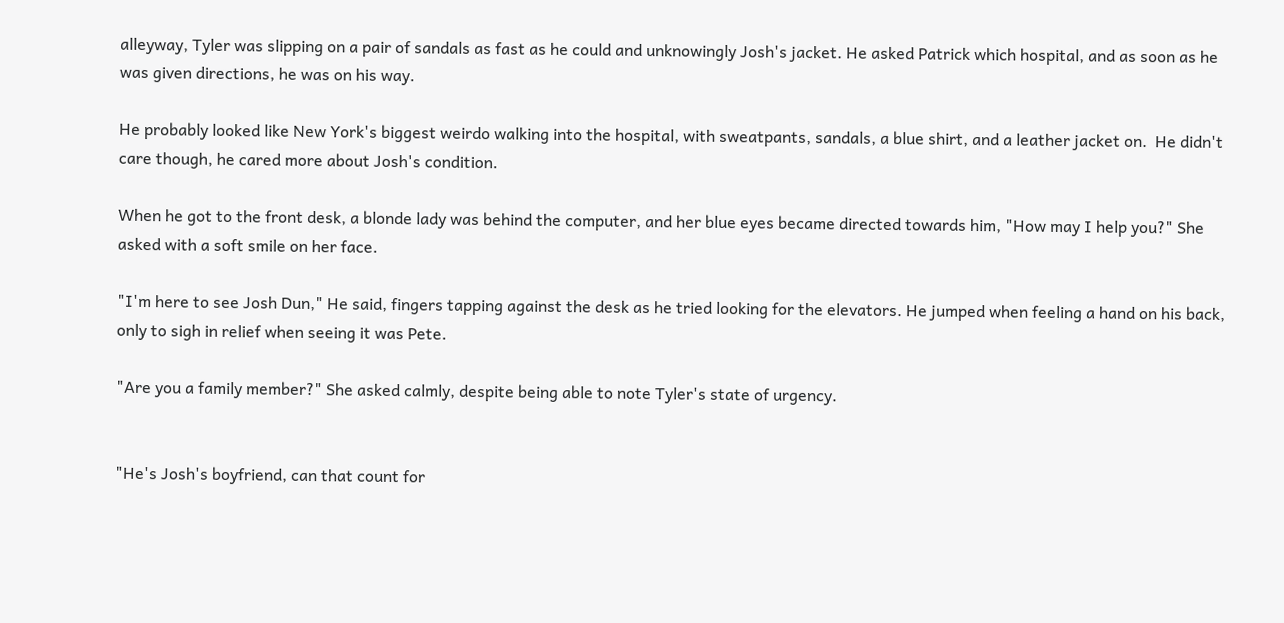alleyway, Tyler was slipping on a pair of sandals as fast as he could and unknowingly Josh's jacket. He asked Patrick which hospital, and as soon as he was given directions, he was on his way.

He probably looked like New York's biggest weirdo walking into the hospital, with sweatpants, sandals, a blue shirt, and a leather jacket on.  He didn't care though, he cared more about Josh's condition.

When he got to the front desk, a blonde lady was behind the computer, and her blue eyes became directed towards him, "How may I help you?" She asked with a soft smile on her face.

"I'm here to see Josh Dun," He said, fingers tapping against the desk as he tried looking for the elevators. He jumped when feeling a hand on his back, only to sigh in relief when seeing it was Pete.

"Are you a family member?" She asked calmly, despite being able to note Tyler's state of urgency.


"He's Josh's boyfriend, can that count for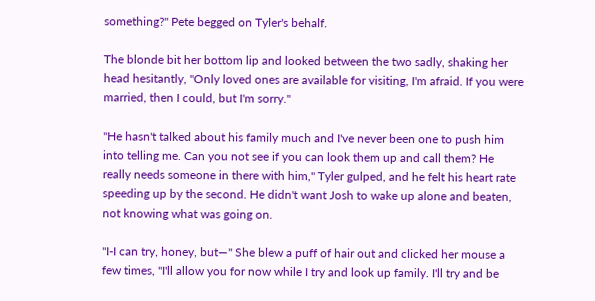something?" Pete begged on Tyler's behalf.

The blonde bit her bottom lip and looked between the two sadly, shaking her head hesitantly, "Only loved ones are available for visiting, I'm afraid. If you were married, then I could, but I'm sorry."

"He hasn't talked about his family much and I've never been one to push him into telling me. Can you not see if you can look them up and call them? He really needs someone in there with him," Tyler gulped, and he felt his heart rate speeding up by the second. He didn't want Josh to wake up alone and beaten, not knowing what was going on.

"I-I can try, honey, but—" She blew a puff of hair out and clicked her mouse a few times, "I'll allow you for now while I try and look up family. I'll try and be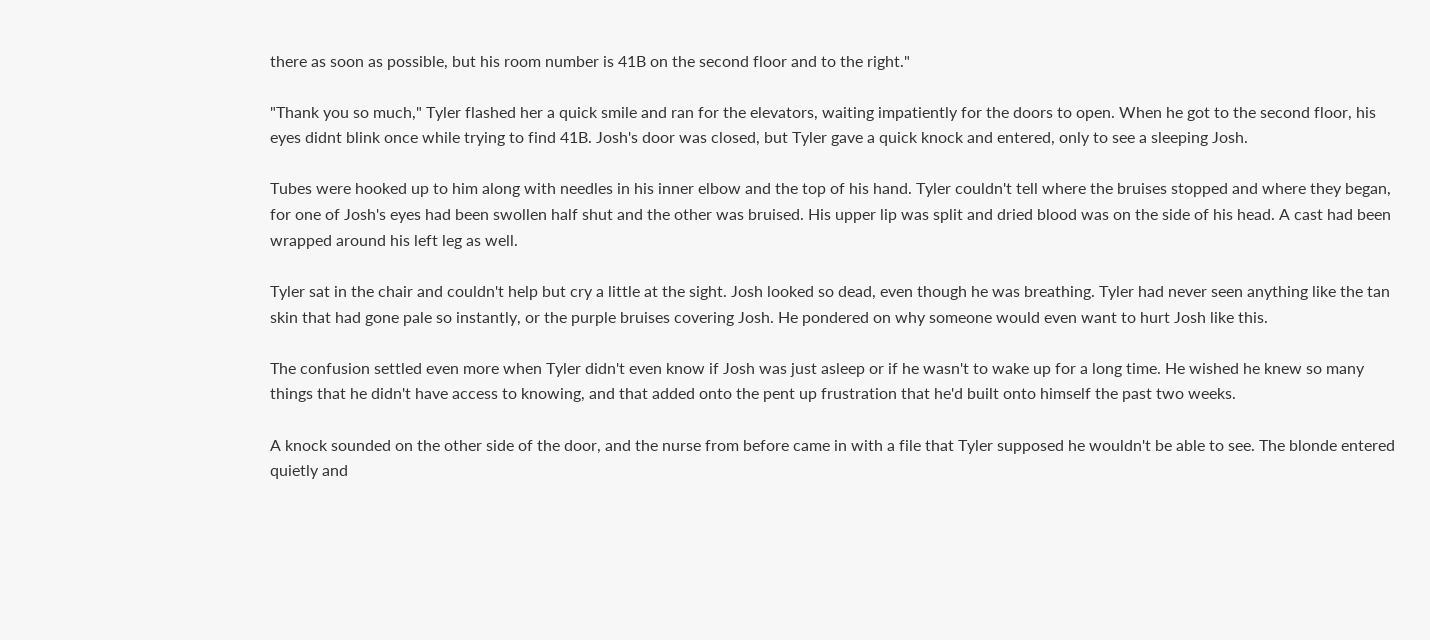there as soon as possible, but his room number is 41B on the second floor and to the right."

"Thank you so much," Tyler flashed her a quick smile and ran for the elevators, waiting impatiently for the doors to open. When he got to the second floor, his eyes didnt blink once while trying to find 41B. Josh's door was closed, but Tyler gave a quick knock and entered, only to see a sleeping Josh.

Tubes were hooked up to him along with needles in his inner elbow and the top of his hand. Tyler couldn't tell where the bruises stopped and where they began, for one of Josh's eyes had been swollen half shut and the other was bruised. His upper lip was split and dried blood was on the side of his head. A cast had been wrapped around his left leg as well.

Tyler sat in the chair and couldn't help but cry a little at the sight. Josh looked so dead, even though he was breathing. Tyler had never seen anything like the tan skin that had gone pale so instantly, or the purple bruises covering Josh. He pondered on why someone would even want to hurt Josh like this.

The confusion settled even more when Tyler didn't even know if Josh was just asleep or if he wasn't to wake up for a long time. He wished he knew so many things that he didn't have access to knowing, and that added onto the pent up frustration that he'd built onto himself the past two weeks.

A knock sounded on the other side of the door, and the nurse from before came in with a file that Tyler supposed he wouldn't be able to see. The blonde entered quietly and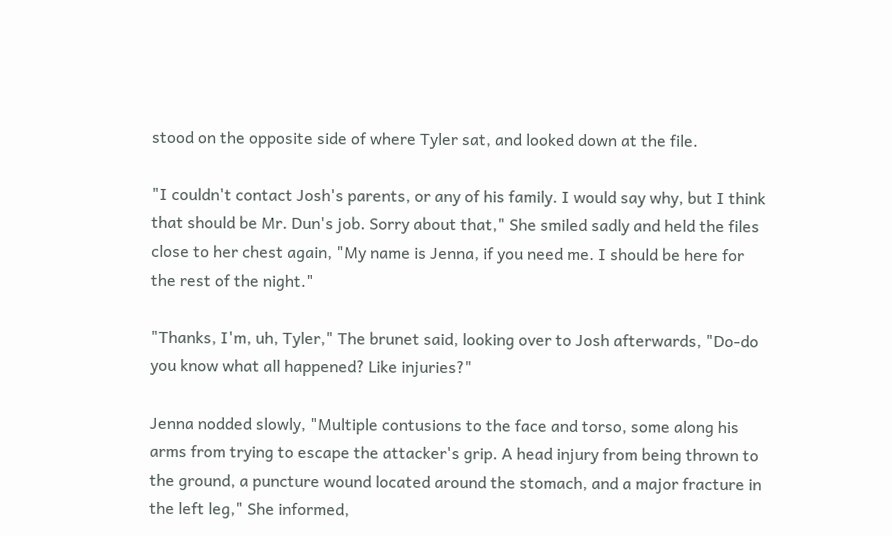stood on the opposite side of where Tyler sat, and looked down at the file.

"I couldn't contact Josh's parents, or any of his family. I would say why, but I think that should be Mr. Dun's job. Sorry about that," She smiled sadly and held the files close to her chest again, "My name is Jenna, if you need me. I should be here for the rest of the night."

"Thanks, I'm, uh, Tyler," The brunet said, looking over to Josh afterwards, "Do-do you know what all happened? Like injuries?"

Jenna nodded slowly, "Multiple contusions to the face and torso, some along his arms from trying to escape the attacker's grip. A head injury from being thrown to the ground, a puncture wound located around the stomach, and a major fracture in the left leg," She informed,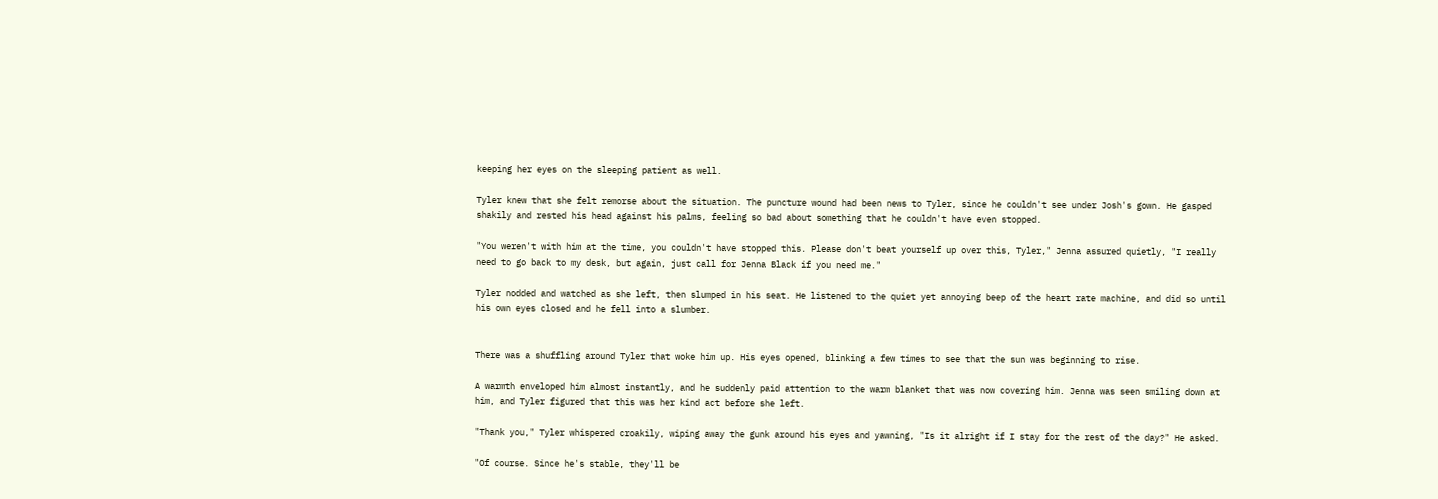keeping her eyes on the sleeping patient as well.

Tyler knew that she felt remorse about the situation. The puncture wound had been news to Tyler, since he couldn't see under Josh's gown. He gasped shakily and rested his head against his palms, feeling so bad about something that he couldn't have even stopped.

"You weren't with him at the time, you couldn't have stopped this. Please don't beat yourself up over this, Tyler," Jenna assured quietly, "I really need to go back to my desk, but again, just call for Jenna Black if you need me."

Tyler nodded and watched as she left, then slumped in his seat. He listened to the quiet yet annoying beep of the heart rate machine, and did so until his own eyes closed and he fell into a slumber.


There was a shuffling around Tyler that woke him up. His eyes opened, blinking a few times to see that the sun was beginning to rise.

A warmth enveloped him almost instantly, and he suddenly paid attention to the warm blanket that was now covering him. Jenna was seen smiling down at him, and Tyler figured that this was her kind act before she left.

"Thank you," Tyler whispered croakily, wiping away the gunk around his eyes and yawning, "Is it alright if I stay for the rest of the day?" He asked.

"Of course. Since he's stable, they'll be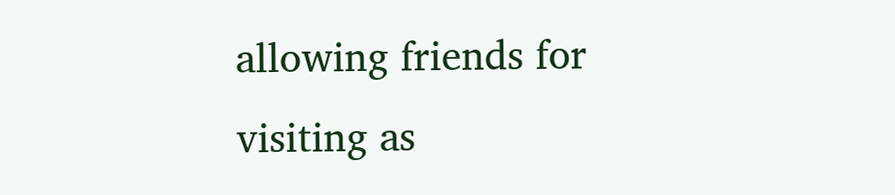allowing friends for visiting as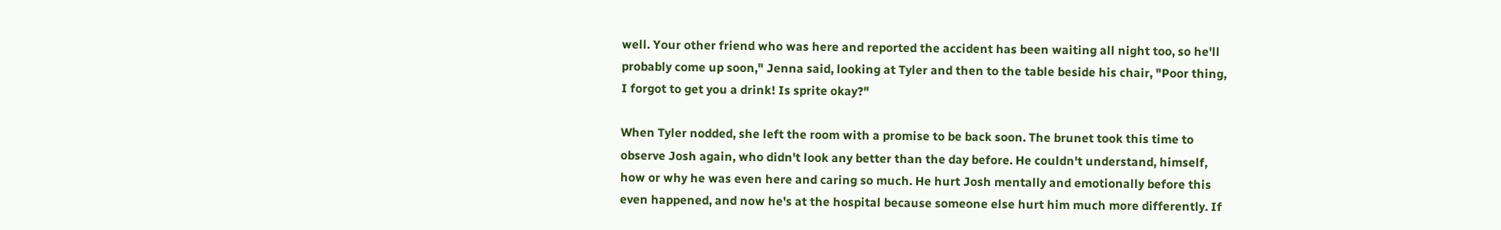well. Your other friend who was here and reported the accident has been waiting all night too, so he'll probably come up soon," Jenna said, looking at Tyler and then to the table beside his chair, "Poor thing, I forgot to get you a drink! Is sprite okay?"

When Tyler nodded, she left the room with a promise to be back soon. The brunet took this time to observe Josh again, who didn't look any better than the day before. He couldn't understand, himself, how or why he was even here and caring so much. He hurt Josh mentally and emotionally before this even happened, and now he's at the hospital because someone else hurt him much more differently. If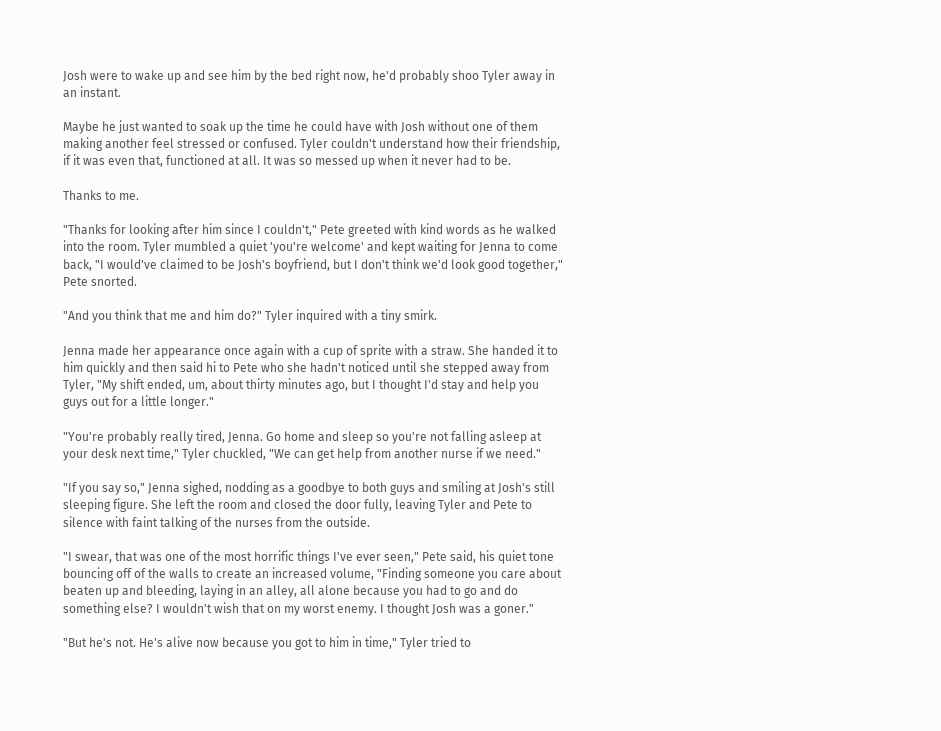Josh were to wake up and see him by the bed right now, he'd probably shoo Tyler away in an instant.

Maybe he just wanted to soak up the time he could have with Josh without one of them making another feel stressed or confused. Tyler couldn't understand how their friendship, if it was even that, functioned at all. It was so messed up when it never had to be.

Thanks to me.

"Thanks for looking after him since I couldn't," Pete greeted with kind words as he walked into the room. Tyler mumbled a quiet 'you're welcome' and kept waiting for Jenna to come back, "I would've claimed to be Josh's boyfriend, but I don't think we'd look good together," Pete snorted.

"And you think that me and him do?" Tyler inquired with a tiny smirk.

Jenna made her appearance once again with a cup of sprite with a straw. She handed it to him quickly and then said hi to Pete who she hadn't noticed until she stepped away from Tyler, "My shift ended, um, about thirty minutes ago, but I thought I'd stay and help you guys out for a little longer."

"You're probably really tired, Jenna. Go home and sleep so you're not falling asleep at your desk next time," Tyler chuckled, "We can get help from another nurse if we need."

"If you say so," Jenna sighed, nodding as a goodbye to both guys and smiling at Josh's still sleeping figure. She left the room and closed the door fully, leaving Tyler and Pete to silence with faint talking of the nurses from the outside.

"I swear, that was one of the most horrific things I've ever seen," Pete said, his quiet tone bouncing off of the walls to create an increased volume, "Finding someone you care about beaten up and bleeding, laying in an alley, all alone because you had to go and do something else? I wouldn't wish that on my worst enemy. I thought Josh was a goner."

"But he's not. He's alive now because you got to him in time," Tyler tried to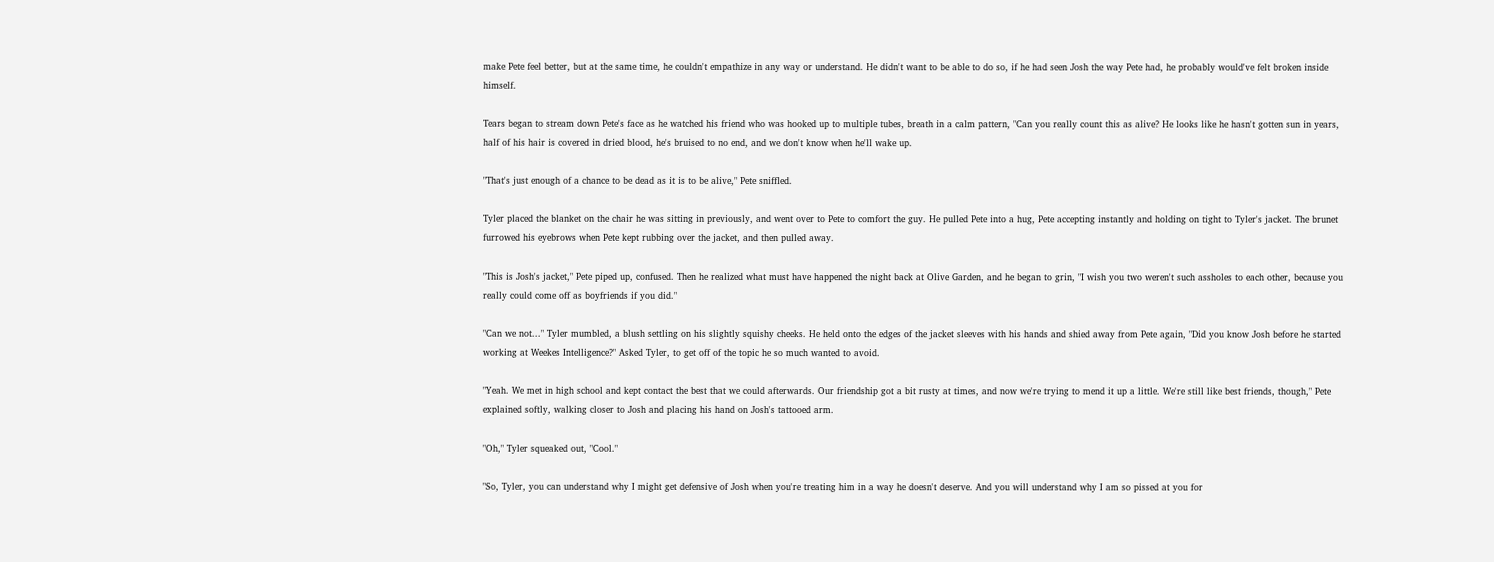make Pete feel better, but at the same time, he couldn't empathize in any way or understand. He didn't want to be able to do so, if he had seen Josh the way Pete had, he probably would've felt broken inside himself.

Tears began to stream down Pete's face as he watched his friend who was hooked up to multiple tubes, breath in a calm pattern, "Can you really count this as alive? He looks like he hasn't gotten sun in years, half of his hair is covered in dried blood, he's bruised to no end, and we don't know when he'll wake up.

"That's just enough of a chance to be dead as it is to be alive," Pete sniffled.

Tyler placed the blanket on the chair he was sitting in previously, and went over to Pete to comfort the guy. He pulled Pete into a hug, Pete accepting instantly and holding on tight to Tyler's jacket. The brunet furrowed his eyebrows when Pete kept rubbing over the jacket, and then pulled away.

"This is Josh's jacket," Pete piped up, confused. Then he realized what must have happened the night back at Olive Garden, and he began to grin, "I wish you two weren't such assholes to each other, because you really could come off as boyfriends if you did."

"Can we not..." Tyler mumbled, a blush settling on his slightly squishy cheeks. He held onto the edges of the jacket sleeves with his hands and shied away from Pete again, "Did you know Josh before he started working at Weekes Intelligence?" Asked Tyler, to get off of the topic he so much wanted to avoid.

"Yeah. We met in high school and kept contact the best that we could afterwards. Our friendship got a bit rusty at times, and now we're trying to mend it up a little. We're still like best friends, though," Pete explained softly, walking closer to Josh and placing his hand on Josh's tattooed arm.

"Oh," Tyler squeaked out, "Cool."

"So, Tyler, you can understand why I might get defensive of Josh when you're treating him in a way he doesn't deserve. And you will understand why I am so pissed at you for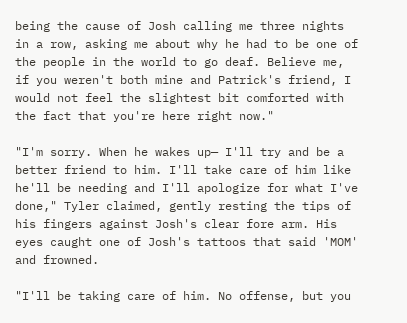being the cause of Josh calling me three nights in a row, asking me about why he had to be one of the people in the world to go deaf. Believe me, if you weren't both mine and Patrick's friend, I would not feel the slightest bit comforted with the fact that you're here right now."

"I'm sorry. When he wakes up— I'll try and be a better friend to him. I'll take care of him like he'll be needing and I'll apologize for what I've done," Tyler claimed, gently resting the tips of his fingers against Josh's clear fore arm. His eyes caught one of Josh's tattoos that said 'MOM' and frowned.

"I'll be taking care of him. No offense, but you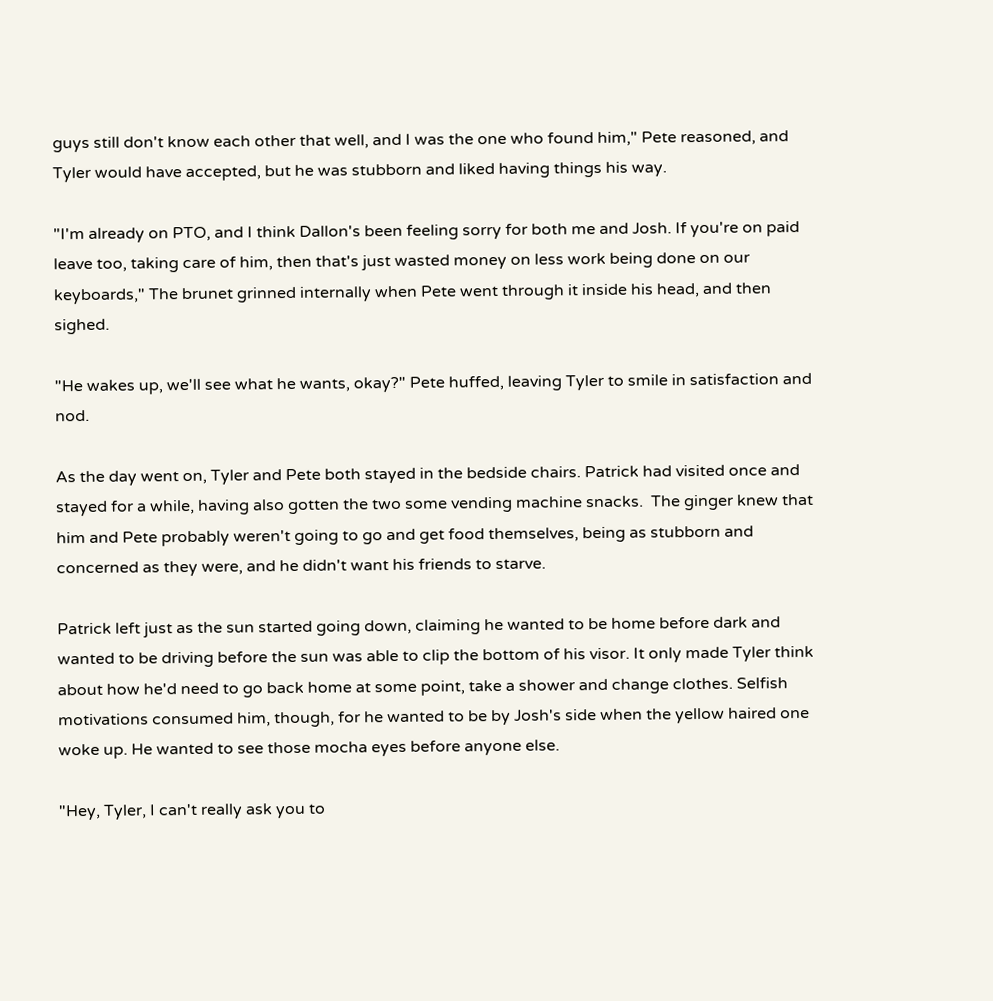guys still don't know each other that well, and I was the one who found him," Pete reasoned, and Tyler would have accepted, but he was stubborn and liked having things his way.

"I'm already on PTO, and I think Dallon's been feeling sorry for both me and Josh. If you're on paid leave too, taking care of him, then that's just wasted money on less work being done on our keyboards," The brunet grinned internally when Pete went through it inside his head, and then sighed.

"He wakes up, we'll see what he wants, okay?" Pete huffed, leaving Tyler to smile in satisfaction and nod.

As the day went on, Tyler and Pete both stayed in the bedside chairs. Patrick had visited once and stayed for a while, having also gotten the two some vending machine snacks.  The ginger knew that him and Pete probably weren't going to go and get food themselves, being as stubborn and concerned as they were, and he didn't want his friends to starve.

Patrick left just as the sun started going down, claiming he wanted to be home before dark and wanted to be driving before the sun was able to clip the bottom of his visor. It only made Tyler think about how he'd need to go back home at some point, take a shower and change clothes. Selfish motivations consumed him, though, for he wanted to be by Josh's side when the yellow haired one woke up. He wanted to see those mocha eyes before anyone else.

"Hey, Tyler, I can't really ask you to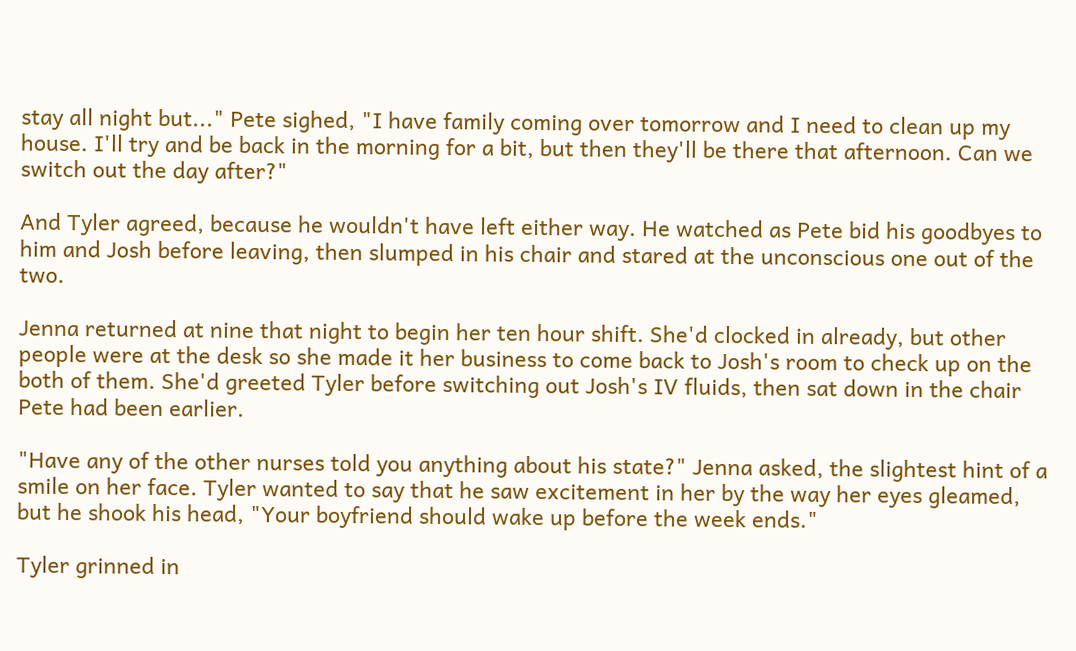stay all night but..." Pete sighed, "I have family coming over tomorrow and I need to clean up my house. I'll try and be back in the morning for a bit, but then they'll be there that afternoon. Can we switch out the day after?"

And Tyler agreed, because he wouldn't have left either way. He watched as Pete bid his goodbyes to him and Josh before leaving, then slumped in his chair and stared at the unconscious one out of the two.

Jenna returned at nine that night to begin her ten hour shift. She'd clocked in already, but other people were at the desk so she made it her business to come back to Josh's room to check up on the both of them. She'd greeted Tyler before switching out Josh's IV fluids, then sat down in the chair Pete had been earlier.

"Have any of the other nurses told you anything about his state?" Jenna asked, the slightest hint of a smile on her face. Tyler wanted to say that he saw excitement in her by the way her eyes gleamed, but he shook his head, "Your boyfriend should wake up before the week ends."

Tyler grinned in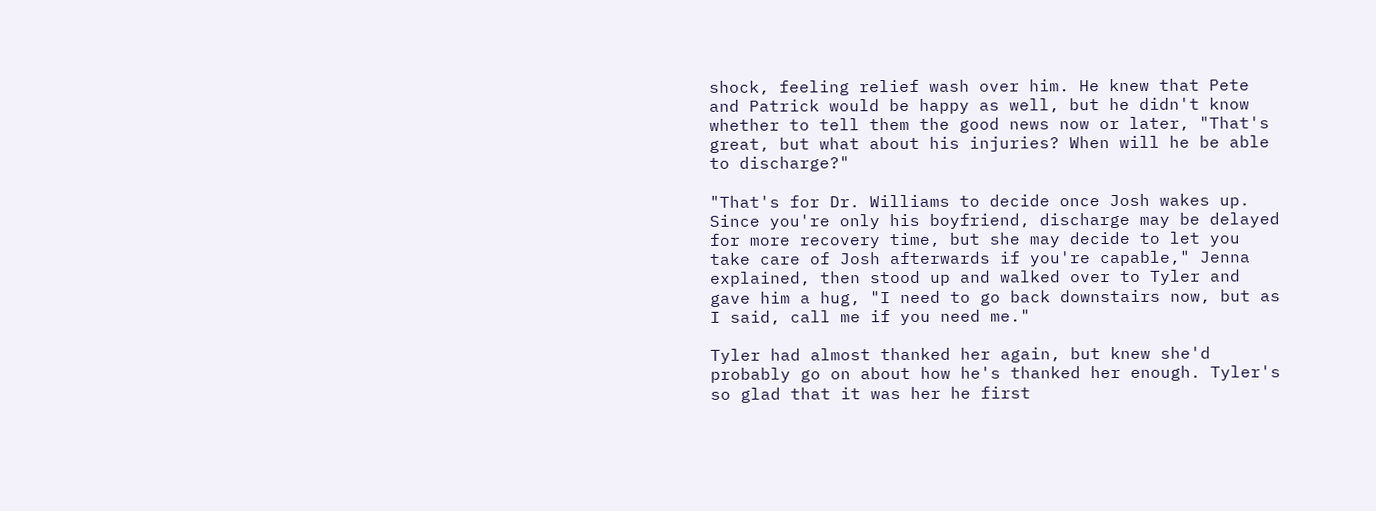shock, feeling relief wash over him. He knew that Pete and Patrick would be happy as well, but he didn't know whether to tell them the good news now or later, "That's great, but what about his injuries? When will he be able to discharge?"

"That's for Dr. Williams to decide once Josh wakes up. Since you're only his boyfriend, discharge may be delayed for more recovery time, but she may decide to let you take care of Josh afterwards if you're capable," Jenna explained, then stood up and walked over to Tyler and gave him a hug, "I need to go back downstairs now, but as I said, call me if you need me."

Tyler had almost thanked her again, but knew she'd probably go on about how he's thanked her enough. Tyler's so glad that it was her he first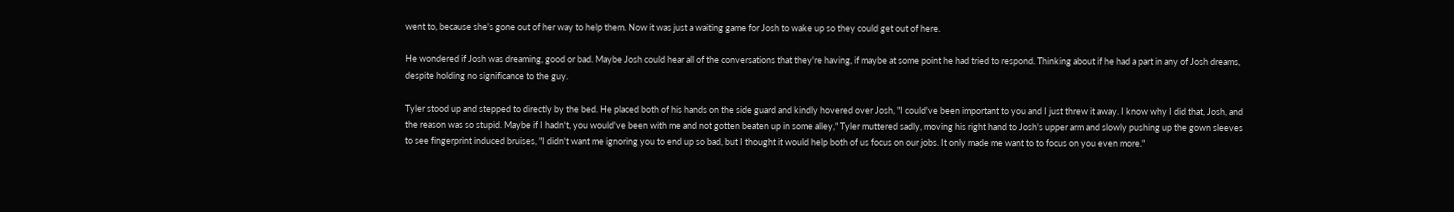went to, because she's gone out of her way to help them. Now it was just a waiting game for Josh to wake up so they could get out of here.

He wondered if Josh was dreaming, good or bad. Maybe Josh could hear all of the conversations that they're having, if maybe at some point he had tried to respond. Thinking about if he had a part in any of Josh dreams, despite holding no significance to the guy.

Tyler stood up and stepped to directly by the bed. He placed both of his hands on the side guard and kindly hovered over Josh, "I could've been important to you and I just threw it away. I know why I did that, Josh, and the reason was so stupid. Maybe if I hadn't, you would've been with me and not gotten beaten up in some alley," Tyler muttered sadly, moving his right hand to Josh's upper arm and slowly pushing up the gown sleeves to see fingerprint induced bruises, "I didn't want me ignoring you to end up so bad, but I thought it would help both of us focus on our jobs. It only made me want to to focus on you even more."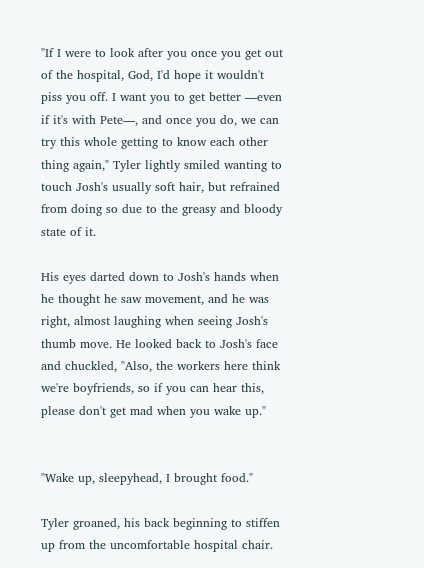"If I were to look after you once you get out of the hospital, God, I'd hope it wouldn't piss you off. I want you to get better —even if it's with Pete—, and once you do, we can try this whole getting to know each other thing again," Tyler lightly smiled wanting to touch Josh's usually soft hair, but refrained from doing so due to the greasy and bloody state of it.

His eyes darted down to Josh's hands when he thought he saw movement, and he was right, almost laughing when seeing Josh's thumb move. He looked back to Josh's face and chuckled, "Also, the workers here think we're boyfriends, so if you can hear this, please don't get mad when you wake up."


"Wake up, sleepyhead, I brought food."

Tyler groaned, his back beginning to stiffen up from the uncomfortable hospital chair.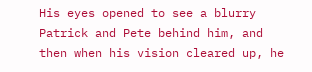His eyes opened to see a blurry Patrick and Pete behind him, and then when his vision cleared up, he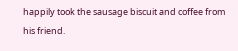happily took the sausage biscuit and coffee from his friend.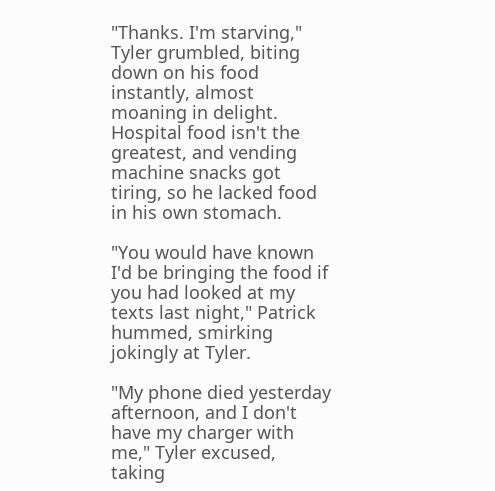"Thanks. I'm starving," Tyler grumbled, biting down on his food instantly, almost moaning in delight. Hospital food isn't the greatest, and vending machine snacks got tiring, so he lacked food in his own stomach.

"You would have known I'd be bringing the food if you had looked at my texts last night," Patrick hummed, smirking jokingly at Tyler.

"My phone died yesterday afternoon, and I don't have my charger with me," Tyler excused, taking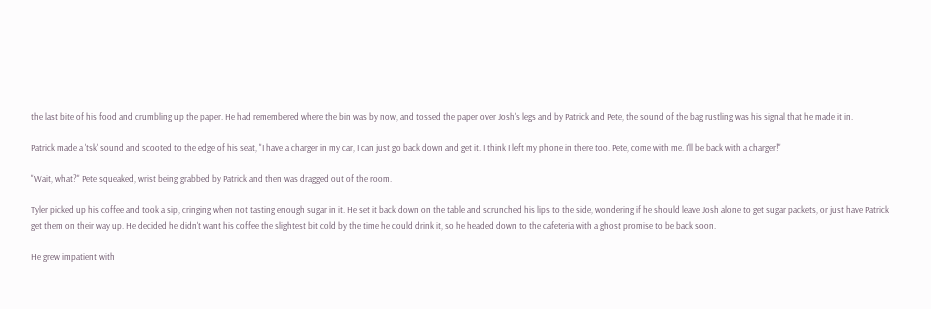the last bite of his food and crumbling up the paper. He had remembered where the bin was by now, and tossed the paper over Josh's legs and by Patrick and Pete, the sound of the bag rustling was his signal that he made it in.

Patrick made a 'tsk' sound and scooted to the edge of his seat, "I have a charger in my car, I can just go back down and get it. I think I left my phone in there too. Pete, come with me. I'll be back with a charger!"

"Wait, what?" Pete squeaked, wrist being grabbed by Patrick and then was dragged out of the room.

Tyler picked up his coffee and took a sip, cringing when not tasting enough sugar in it. He set it back down on the table and scrunched his lips to the side, wondering if he should leave Josh alone to get sugar packets, or just have Patrick get them on their way up. He decided he didn't want his coffee the slightest bit cold by the time he could drink it, so he headed down to the cafeteria with a ghost promise to be back soon.

He grew impatient with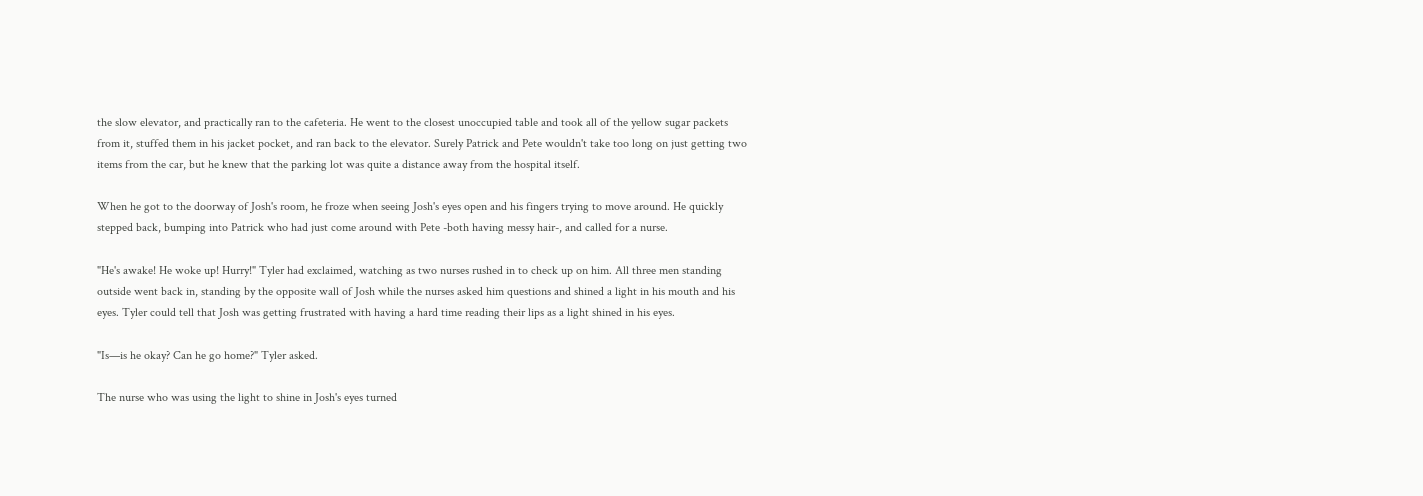the slow elevator, and practically ran to the cafeteria. He went to the closest unoccupied table and took all of the yellow sugar packets from it, stuffed them in his jacket pocket, and ran back to the elevator. Surely Patrick and Pete wouldn't take too long on just getting two items from the car, but he knew that the parking lot was quite a distance away from the hospital itself.

When he got to the doorway of Josh's room, he froze when seeing Josh's eyes open and his fingers trying to move around. He quickly stepped back, bumping into Patrick who had just come around with Pete -both having messy hair-, and called for a nurse.

"He's awake! He woke up! Hurry!" Tyler had exclaimed, watching as two nurses rushed in to check up on him. All three men standing outside went back in, standing by the opposite wall of Josh while the nurses asked him questions and shined a light in his mouth and his eyes. Tyler could tell that Josh was getting frustrated with having a hard time reading their lips as a light shined in his eyes.

"Is—is he okay? Can he go home?" Tyler asked.

The nurse who was using the light to shine in Josh's eyes turned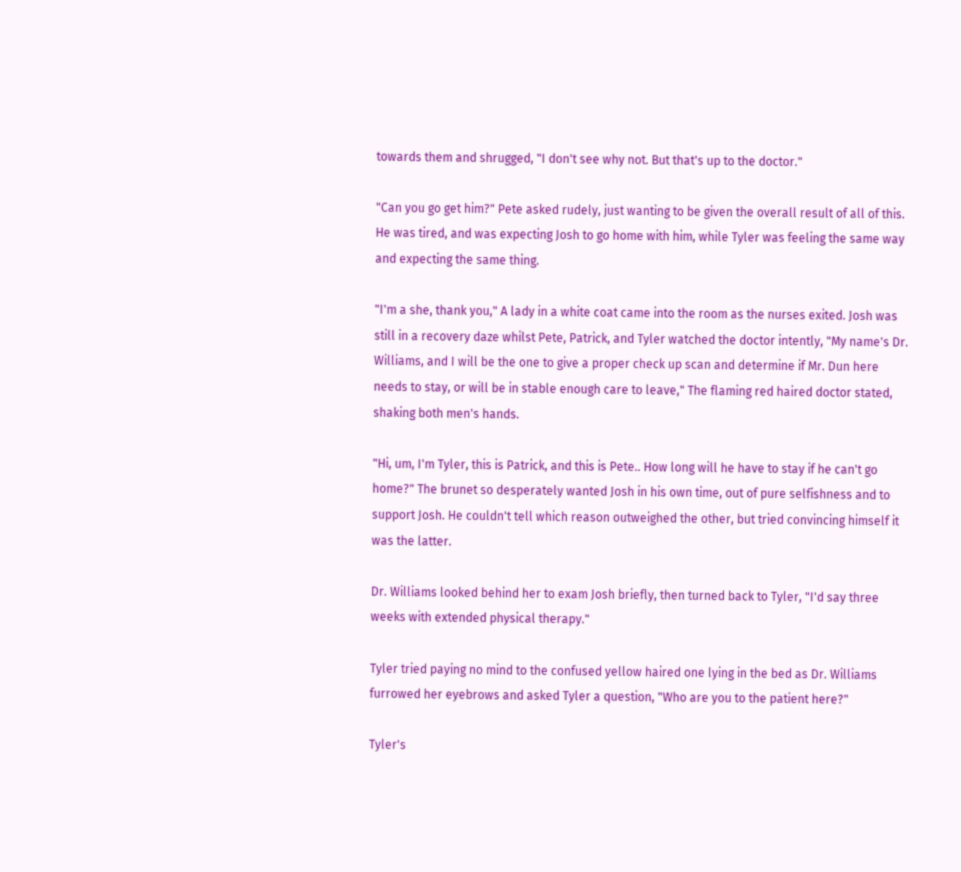towards them and shrugged, "I don't see why not. But that's up to the doctor."

"Can you go get him?" Pete asked rudely, just wanting to be given the overall result of all of this. He was tired, and was expecting Josh to go home with him, while Tyler was feeling the same way and expecting the same thing.

"I'm a she, thank you," A lady in a white coat came into the room as the nurses exited. Josh was still in a recovery daze whilst Pete, Patrick, and Tyler watched the doctor intently, "My name's Dr. Williams, and I will be the one to give a proper check up scan and determine if Mr. Dun here needs to stay, or will be in stable enough care to leave," The flaming red haired doctor stated, shaking both men's hands.

"Hi, um, I'm Tyler, this is Patrick, and this is Pete.. How long will he have to stay if he can't go home?" The brunet so desperately wanted Josh in his own time, out of pure selfishness and to support Josh. He couldn't tell which reason outweighed the other, but tried convincing himself it was the latter.

Dr. Williams looked behind her to exam Josh briefly, then turned back to Tyler, "I'd say three weeks with extended physical therapy."

Tyler tried paying no mind to the confused yellow haired one lying in the bed as Dr. Williams furrowed her eyebrows and asked Tyler a question, "Who are you to the patient here?"

Tyler's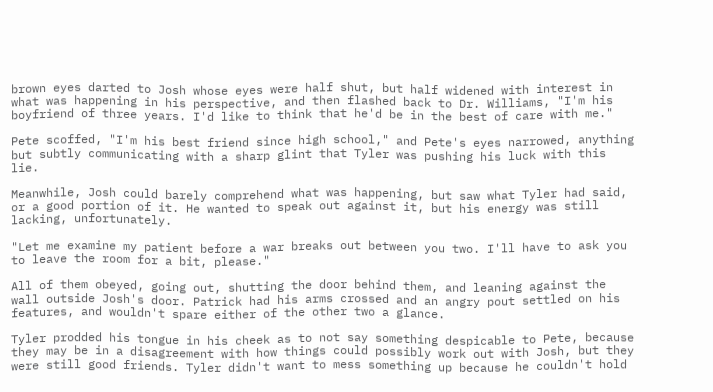brown eyes darted to Josh whose eyes were half shut, but half widened with interest in what was happening in his perspective, and then flashed back to Dr. Williams, "I'm his boyfriend of three years. I'd like to think that he'd be in the best of care with me."

Pete scoffed, "I'm his best friend since high school," and Pete's eyes narrowed, anything but subtly communicating with a sharp glint that Tyler was pushing his luck with this lie.

Meanwhile, Josh could barely comprehend what was happening, but saw what Tyler had said, or a good portion of it. He wanted to speak out against it, but his energy was still lacking, unfortunately.

"Let me examine my patient before a war breaks out between you two. I'll have to ask you to leave the room for a bit, please."

All of them obeyed, going out, shutting the door behind them, and leaning against the wall outside Josh's door. Patrick had his arms crossed and an angry pout settled on his features, and wouldn't spare either of the other two a glance.

Tyler prodded his tongue in his cheek as to not say something despicable to Pete, because they may be in a disagreement with how things could possibly work out with Josh, but they were still good friends. Tyler didn't want to mess something up because he couldn't hold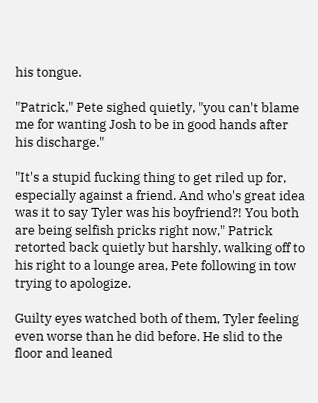his tongue.

"Patrick," Pete sighed quietly, "you can't blame me for wanting Josh to be in good hands after his discharge."

"It's a stupid fucking thing to get riled up for, especially against a friend. And who's great idea was it to say Tyler was his boyfriend?! You both are being selfish pricks right now," Patrick retorted back quietly but harshly, walking off to his right to a lounge area, Pete following in tow trying to apologize.

Guilty eyes watched both of them, Tyler feeling even worse than he did before. He slid to the floor and leaned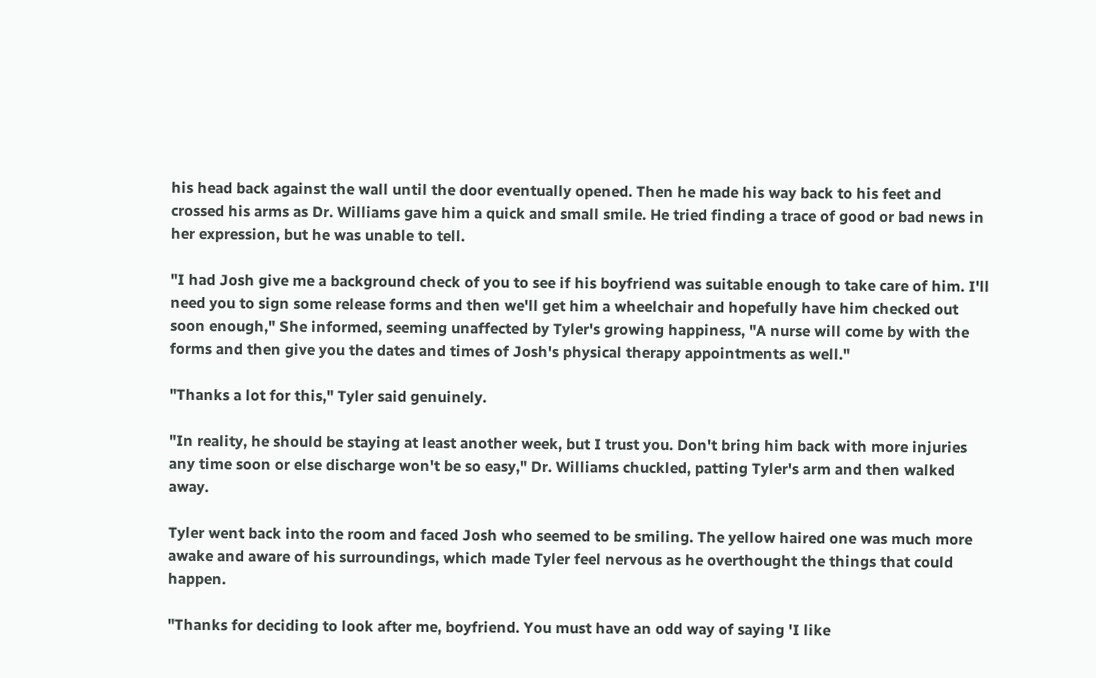his head back against the wall until the door eventually opened. Then he made his way back to his feet and crossed his arms as Dr. Williams gave him a quick and small smile. He tried finding a trace of good or bad news in her expression, but he was unable to tell.

"I had Josh give me a background check of you to see if his boyfriend was suitable enough to take care of him. I'll need you to sign some release forms and then we'll get him a wheelchair and hopefully have him checked out soon enough," She informed, seeming unaffected by Tyler's growing happiness, "A nurse will come by with the forms and then give you the dates and times of Josh's physical therapy appointments as well."

"Thanks a lot for this," Tyler said genuinely.

"In reality, he should be staying at least another week, but I trust you. Don't bring him back with more injuries any time soon or else discharge won't be so easy," Dr. Williams chuckled, patting Tyler's arm and then walked away.

Tyler went back into the room and faced Josh who seemed to be smiling. The yellow haired one was much more awake and aware of his surroundings, which made Tyler feel nervous as he overthought the things that could happen.

"Thanks for deciding to look after me, boyfriend. You must have an odd way of saying 'I like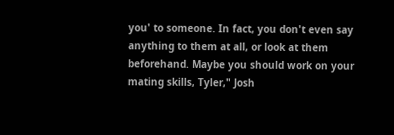you' to someone. In fact, you don't even say anything to them at all, or look at them beforehand. Maybe you should work on your mating skills, Tyler," Josh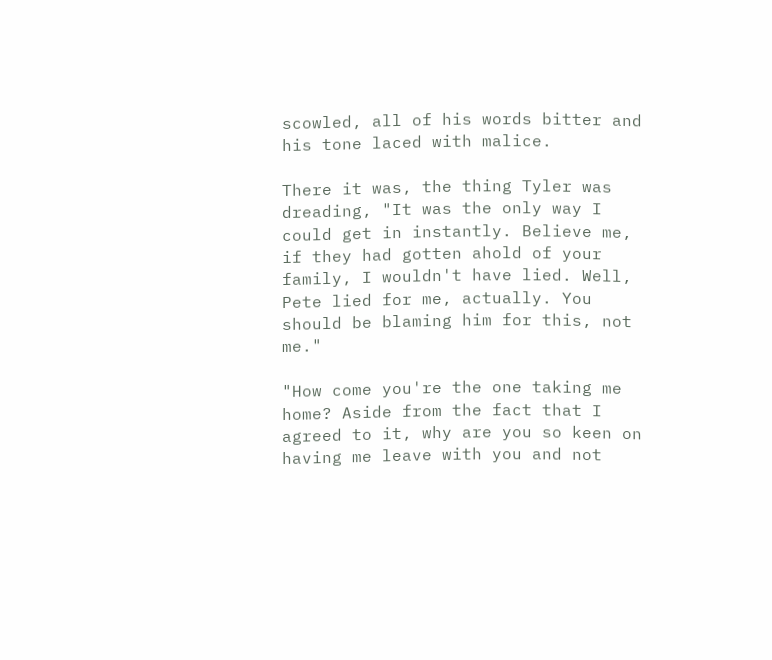scowled, all of his words bitter and his tone laced with malice.

There it was, the thing Tyler was dreading, "It was the only way I could get in instantly. Believe me, if they had gotten ahold of your family, I wouldn't have lied. Well, Pete lied for me, actually. You should be blaming him for this, not me."

"How come you're the one taking me home? Aside from the fact that I agreed to it, why are you so keen on having me leave with you and not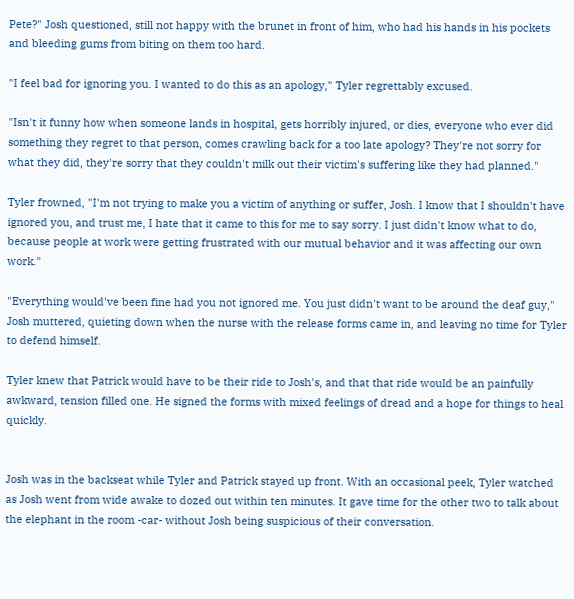Pete?" Josh questioned, still not happy with the brunet in front of him, who had his hands in his pockets and bleeding gums from biting on them too hard.

"I feel bad for ignoring you. I wanted to do this as an apology," Tyler regrettably excused.

"Isn't it funny how when someone lands in hospital, gets horribly injured, or dies, everyone who ever did something they regret to that person, comes crawling back for a too late apology? They're not sorry for what they did, they're sorry that they couldn't milk out their victim's suffering like they had planned."

Tyler frowned, "I'm not trying to make you a victim of anything or suffer, Josh. I know that I shouldn't have ignored you, and trust me, I hate that it came to this for me to say sorry. I just didn't know what to do, because people at work were getting frustrated with our mutual behavior and it was affecting our own work."

"Everything would've been fine had you not ignored me. You just didn't want to be around the deaf guy," Josh muttered, quieting down when the nurse with the release forms came in, and leaving no time for Tyler to defend himself.

Tyler knew that Patrick would have to be their ride to Josh's, and that that ride would be an painfully awkward, tension filled one. He signed the forms with mixed feelings of dread and a hope for things to heal quickly.


Josh was in the backseat while Tyler and Patrick stayed up front. With an occasional peek, Tyler watched as Josh went from wide awake to dozed out within ten minutes. It gave time for the other two to talk about the elephant in the room -car- without Josh being suspicious of their conversation.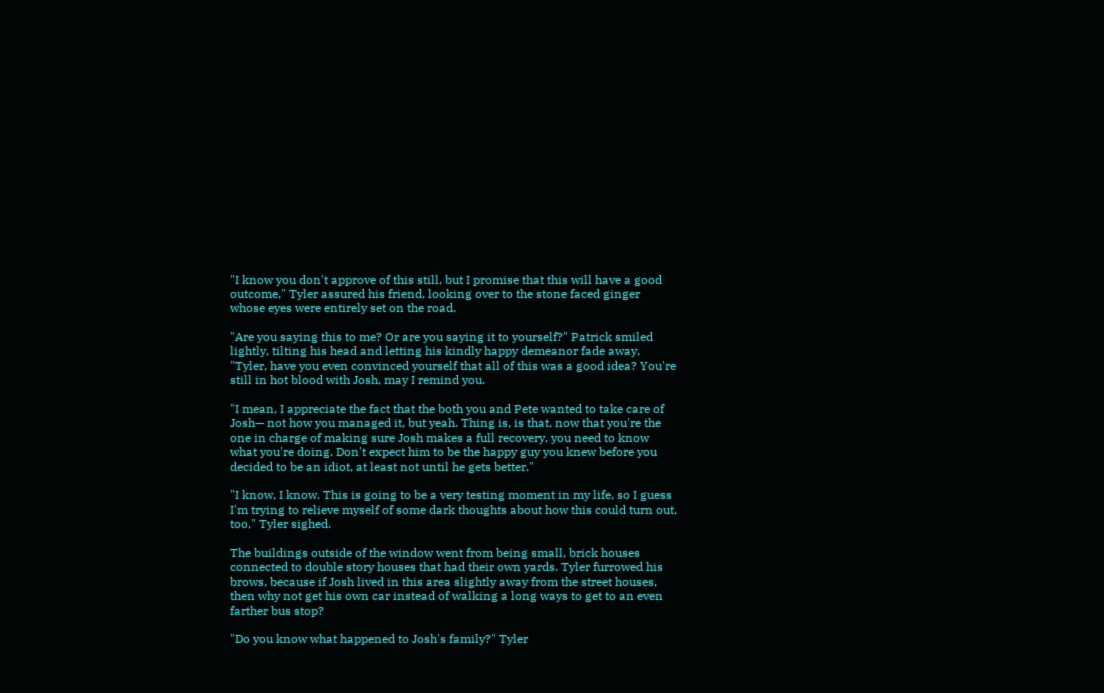"I know you don't approve of this still, but I promise that this will have a good outcome," Tyler assured his friend, looking over to the stone faced ginger whose eyes were entirely set on the road.

"Are you saying this to me? Or are you saying it to yourself?" Patrick smiled lightly, tilting his head and letting his kindly happy demeanor fade away, "Tyler, have you even convinced yourself that all of this was a good idea? You're still in hot blood with Josh, may I remind you.

"I mean, I appreciate the fact that the both you and Pete wanted to take care of Josh— not how you managed it, but yeah. Thing is, is that, now that you're the one in charge of making sure Josh makes a full recovery, you need to know what you're doing. Don't expect him to be the happy guy you knew before you decided to be an idiot, at least not until he gets better."

"I know, I know. This is going to be a very testing moment in my life, so I guess I'm trying to relieve myself of some dark thoughts about how this could turn out, too," Tyler sighed.

The buildings outside of the window went from being small, brick houses connected to double story houses that had their own yards. Tyler furrowed his brows, because if Josh lived in this area slightly away from the street houses, then why not get his own car instead of walking a long ways to get to an even farther bus stop?

"Do you know what happened to Josh's family?" Tyler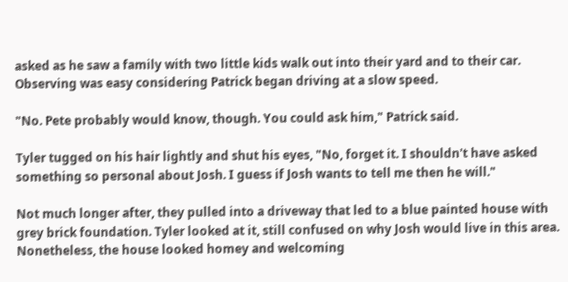asked as he saw a family with two little kids walk out into their yard and to their car. Observing was easy considering Patrick began driving at a slow speed.

"No. Pete probably would know, though. You could ask him," Patrick said.

Tyler tugged on his hair lightly and shut his eyes, "No, forget it. I shouldn't have asked something so personal about Josh. I guess if Josh wants to tell me then he will."

Not much longer after, they pulled into a driveway that led to a blue painted house with grey brick foundation. Tyler looked at it, still confused on why Josh would live in this area. Nonetheless, the house looked homey and welcoming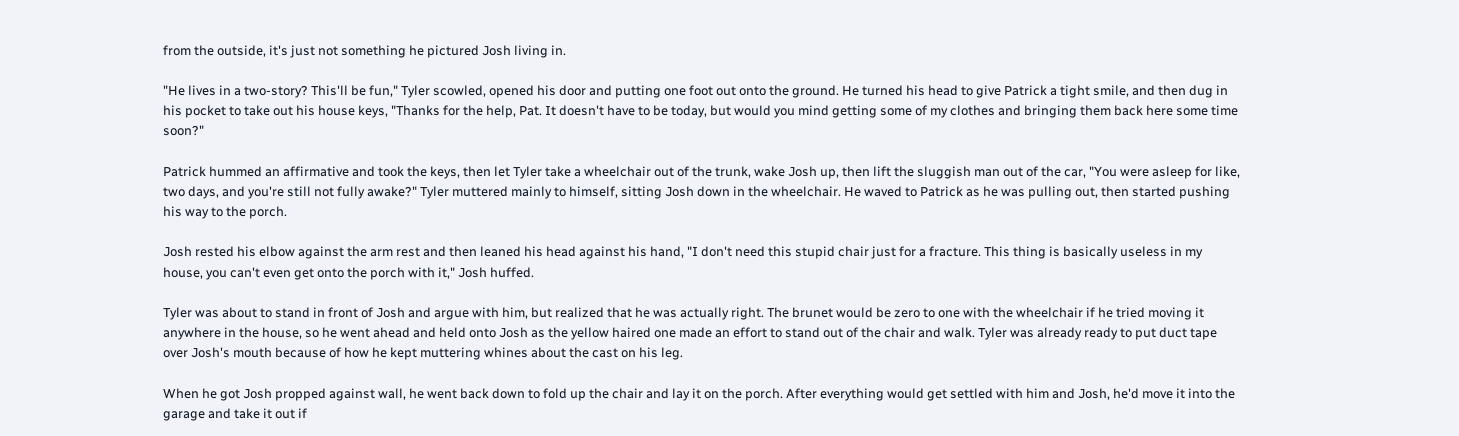from the outside, it's just not something he pictured Josh living in.

"He lives in a two-story? This'll be fun," Tyler scowled, opened his door and putting one foot out onto the ground. He turned his head to give Patrick a tight smile, and then dug in his pocket to take out his house keys, "Thanks for the help, Pat. It doesn't have to be today, but would you mind getting some of my clothes and bringing them back here some time soon?"

Patrick hummed an affirmative and took the keys, then let Tyler take a wheelchair out of the trunk, wake Josh up, then lift the sluggish man out of the car, "You were asleep for like, two days, and you're still not fully awake?" Tyler muttered mainly to himself, sitting Josh down in the wheelchair. He waved to Patrick as he was pulling out, then started pushing his way to the porch.

Josh rested his elbow against the arm rest and then leaned his head against his hand, "I don't need this stupid chair just for a fracture. This thing is basically useless in my house, you can't even get onto the porch with it," Josh huffed.

Tyler was about to stand in front of Josh and argue with him, but realized that he was actually right. The brunet would be zero to one with the wheelchair if he tried moving it anywhere in the house, so he went ahead and held onto Josh as the yellow haired one made an effort to stand out of the chair and walk. Tyler was already ready to put duct tape over Josh's mouth because of how he kept muttering whines about the cast on his leg.

When he got Josh propped against wall, he went back down to fold up the chair and lay it on the porch. After everything would get settled with him and Josh, he'd move it into the garage and take it out if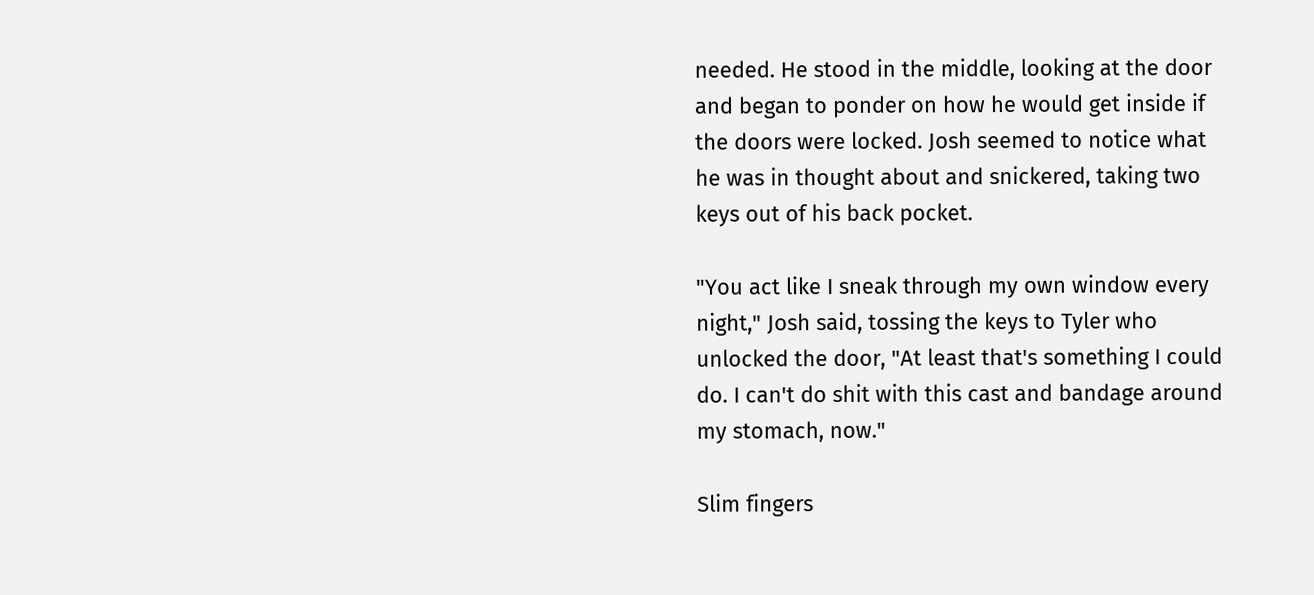needed. He stood in the middle, looking at the door and began to ponder on how he would get inside if the doors were locked. Josh seemed to notice what he was in thought about and snickered, taking two keys out of his back pocket.

"You act like I sneak through my own window every night," Josh said, tossing the keys to Tyler who unlocked the door, "At least that's something I could do. I can't do shit with this cast and bandage around my stomach, now."

Slim fingers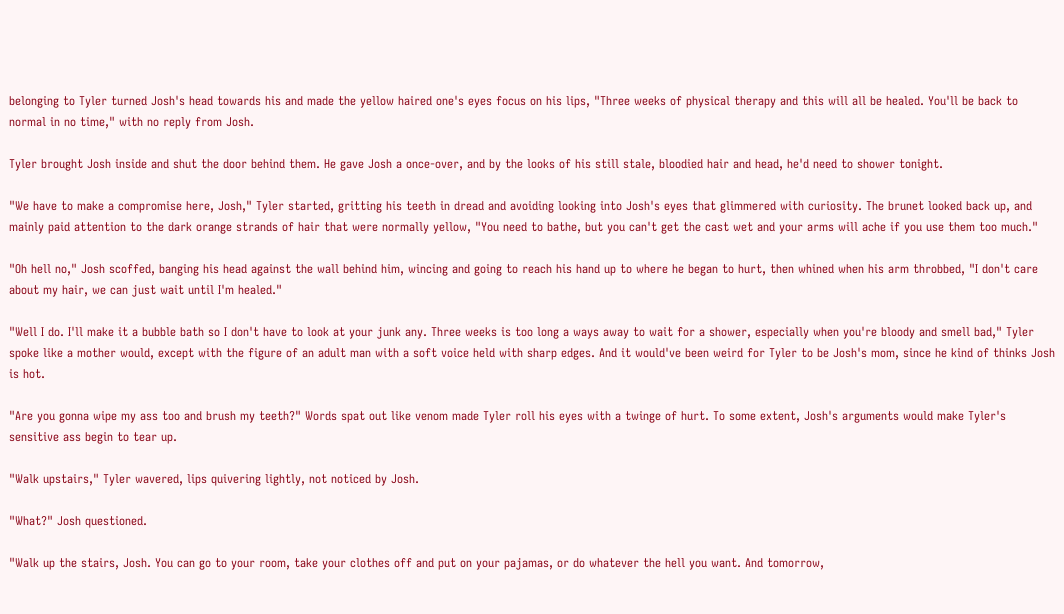belonging to Tyler turned Josh's head towards his and made the yellow haired one's eyes focus on his lips, "Three weeks of physical therapy and this will all be healed. You'll be back to normal in no time," with no reply from Josh.

Tyler brought Josh inside and shut the door behind them. He gave Josh a once-over, and by the looks of his still stale, bloodied hair and head, he'd need to shower tonight.

"We have to make a compromise here, Josh," Tyler started, gritting his teeth in dread and avoiding looking into Josh's eyes that glimmered with curiosity. The brunet looked back up, and mainly paid attention to the dark orange strands of hair that were normally yellow, "You need to bathe, but you can't get the cast wet and your arms will ache if you use them too much."

"Oh hell no," Josh scoffed, banging his head against the wall behind him, wincing and going to reach his hand up to where he began to hurt, then whined when his arm throbbed, "I don't care about my hair, we can just wait until I'm healed."

"Well I do. I'll make it a bubble bath so I don't have to look at your junk any. Three weeks is too long a ways away to wait for a shower, especially when you're bloody and smell bad," Tyler spoke like a mother would, except with the figure of an adult man with a soft voice held with sharp edges. And it would've been weird for Tyler to be Josh's mom, since he kind of thinks Josh is hot.

"Are you gonna wipe my ass too and brush my teeth?" Words spat out like venom made Tyler roll his eyes with a twinge of hurt. To some extent, Josh's arguments would make Tyler's sensitive ass begin to tear up.

"Walk upstairs," Tyler wavered, lips quivering lightly, not noticed by Josh.

"What?" Josh questioned.

"Walk up the stairs, Josh. You can go to your room, take your clothes off and put on your pajamas, or do whatever the hell you want. And tomorrow,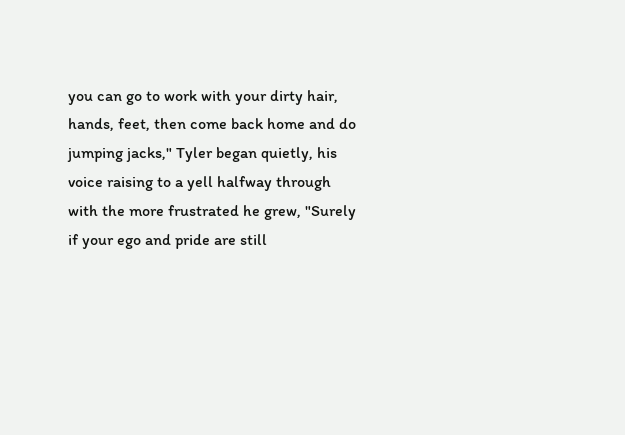you can go to work with your dirty hair, hands, feet, then come back home and do jumping jacks," Tyler began quietly, his voice raising to a yell halfway through with the more frustrated he grew, "Surely if your ego and pride are still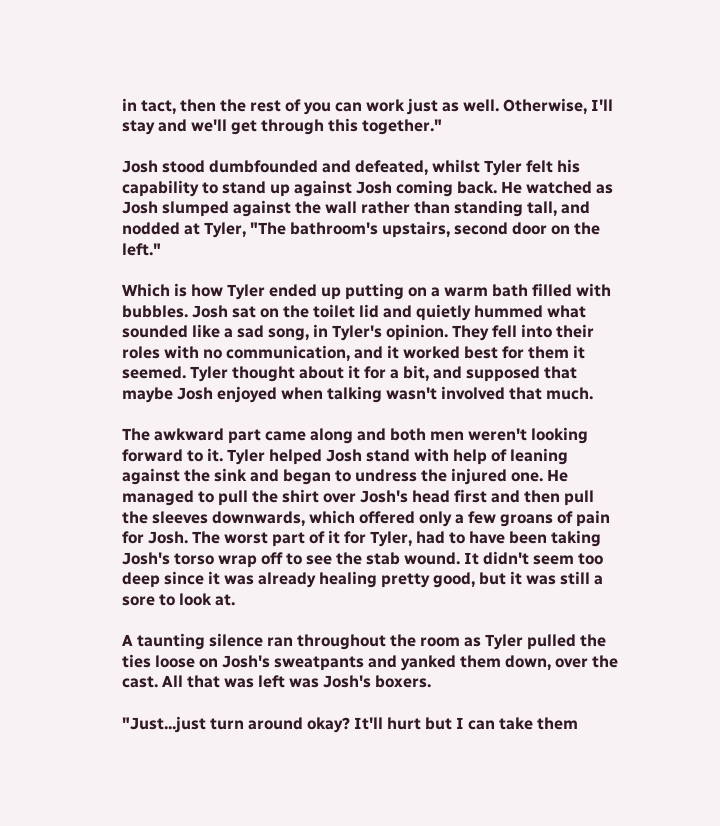in tact, then the rest of you can work just as well. Otherwise, I'll stay and we'll get through this together."

Josh stood dumbfounded and defeated, whilst Tyler felt his capability to stand up against Josh coming back. He watched as Josh slumped against the wall rather than standing tall, and nodded at Tyler, "The bathroom's upstairs, second door on the left."

Which is how Tyler ended up putting on a warm bath filled with bubbles. Josh sat on the toilet lid and quietly hummed what sounded like a sad song, in Tyler's opinion. They fell into their roles with no communication, and it worked best for them it seemed. Tyler thought about it for a bit, and supposed that maybe Josh enjoyed when talking wasn't involved that much.

The awkward part came along and both men weren't looking forward to it. Tyler helped Josh stand with help of leaning against the sink and began to undress the injured one. He managed to pull the shirt over Josh's head first and then pull the sleeves downwards, which offered only a few groans of pain for Josh. The worst part of it for Tyler, had to have been taking Josh's torso wrap off to see the stab wound. It didn't seem too deep since it was already healing pretty good, but it was still a sore to look at.

A taunting silence ran throughout the room as Tyler pulled the ties loose on Josh's sweatpants and yanked them down, over the cast. All that was left was Josh's boxers.

"Just...just turn around okay? It'll hurt but I can take them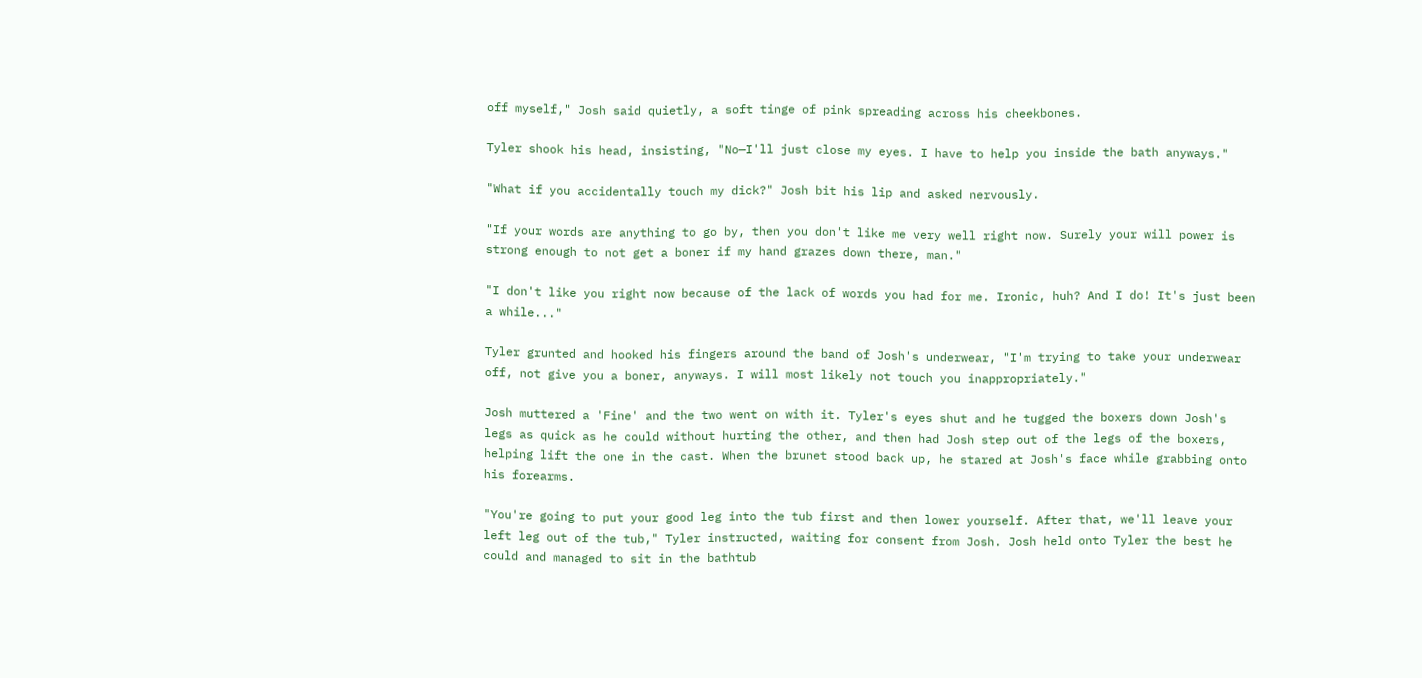off myself," Josh said quietly, a soft tinge of pink spreading across his cheekbones.

Tyler shook his head, insisting, "No—I'll just close my eyes. I have to help you inside the bath anyways."

"What if you accidentally touch my dick?" Josh bit his lip and asked nervously.

"If your words are anything to go by, then you don't like me very well right now. Surely your will power is strong enough to not get a boner if my hand grazes down there, man."

"I don't like you right now because of the lack of words you had for me. Ironic, huh? And I do! It's just been a while..."

Tyler grunted and hooked his fingers around the band of Josh's underwear, "I'm trying to take your underwear off, not give you a boner, anyways. I will most likely not touch you inappropriately."

Josh muttered a 'Fine' and the two went on with it. Tyler's eyes shut and he tugged the boxers down Josh's legs as quick as he could without hurting the other, and then had Josh step out of the legs of the boxers, helping lift the one in the cast. When the brunet stood back up, he stared at Josh's face while grabbing onto his forearms.

"You're going to put your good leg into the tub first and then lower yourself. After that, we'll leave your left leg out of the tub," Tyler instructed, waiting for consent from Josh. Josh held onto Tyler the best he could and managed to sit in the bathtub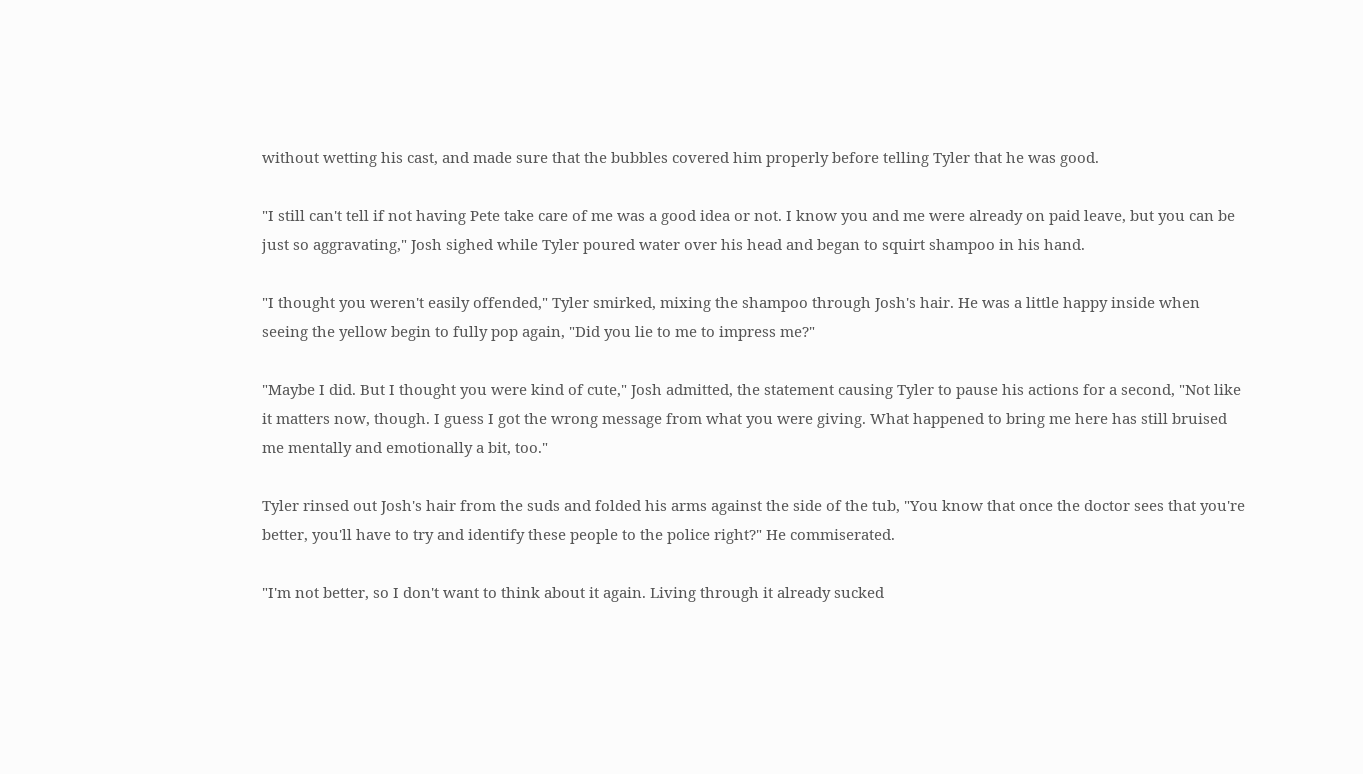without wetting his cast, and made sure that the bubbles covered him properly before telling Tyler that he was good.

"I still can't tell if not having Pete take care of me was a good idea or not. I know you and me were already on paid leave, but you can be just so aggravating," Josh sighed while Tyler poured water over his head and began to squirt shampoo in his hand.

"I thought you weren't easily offended," Tyler smirked, mixing the shampoo through Josh's hair. He was a little happy inside when seeing the yellow begin to fully pop again, "Did you lie to me to impress me?"

"Maybe I did. But I thought you were kind of cute," Josh admitted, the statement causing Tyler to pause his actions for a second, "Not like it matters now, though. I guess I got the wrong message from what you were giving. What happened to bring me here has still bruised me mentally and emotionally a bit, too."

Tyler rinsed out Josh's hair from the suds and folded his arms against the side of the tub, "You know that once the doctor sees that you're better, you'll have to try and identify these people to the police right?" He commiserated.

"I'm not better, so I don't want to think about it again. Living through it already sucked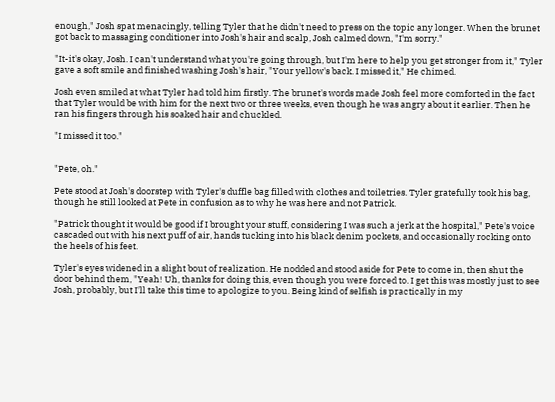enough," Josh spat menacingly, telling Tyler that he didn't need to press on the topic any longer. When the brunet got back to massaging conditioner into Josh's hair and scalp, Josh calmed down, "I'm sorry."

"It-it's okay, Josh. I can't understand what you're going through, but I'm here to help you get stronger from it," Tyler gave a soft smile and finished washing Josh's hair, "Your yellow's back. I missed it," He chimed.

Josh even smiled at what Tyler had told him firstly. The brunet's words made Josh feel more comforted in the fact that Tyler would be with him for the next two or three weeks, even though he was angry about it earlier. Then he ran his fingers through his soaked hair and chuckled.

"I missed it too."


"Pete, oh."

Pete stood at Josh's doorstep with Tyler's duffle bag filled with clothes and toiletries. Tyler gratefully took his bag, though he still looked at Pete in confusion as to why he was here and not Patrick.

"Patrick thought it would be good if I brought your stuff, considering I was such a jerk at the hospital," Pete's voice cascaded out with his next puff of air, hands tucking into his black denim pockets, and occasionally rocking onto the heels of his feet.

Tyler's eyes widened in a slight bout of realization. He nodded and stood aside for Pete to come in, then shut the door behind them, "Yeah! Uh, thanks for doing this, even though you were forced to. I get this was mostly just to see Josh, probably, but I'll take this time to apologize to you. Being kind of selfish is practically in my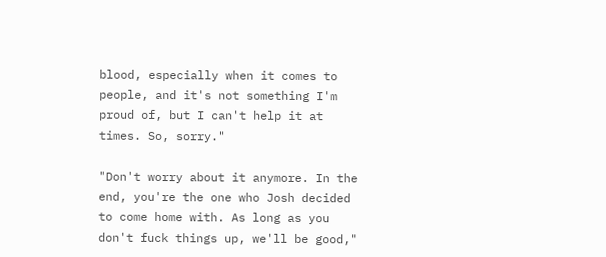blood, especially when it comes to people, and it's not something I'm proud of, but I can't help it at times. So, sorry."

"Don't worry about it anymore. In the end, you're the one who Josh decided to come home with. As long as you don't fuck things up, we'll be good,"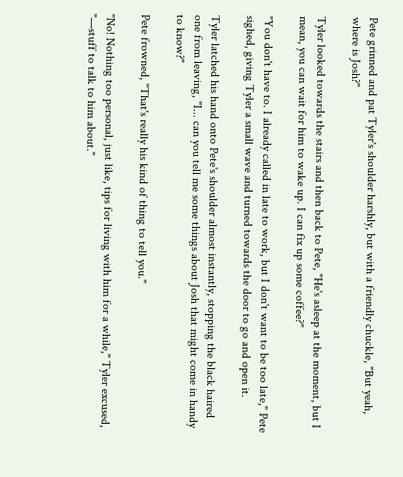Pete grinned and pat Tyler's shoulder harshly, but with a friendly chuckle, "But yeah, where is Josh?"

Tyler looked towards the stairs and then back to Pete, "He's asleep at the moment, but I mean, you can wait for him to wake up. I can fix up some coffee?"

"You don't have to. I already called in late to work, but I don't want to be too late," Pete sighed, giving Tyler a small wave and turned towards the door to go and open it.

Tyler latched his hand onto Pete's shoulder almost instantly, stopping the black haired one from leaving, "I... can you tell me some things about Josh that might come in handy to know?"

Pete frowned, "That's really his kind of thing to tell you."

"No! Nothing too personal, just like, tips for living with him for a while," Tyler excused, "—stuff to talk to him about."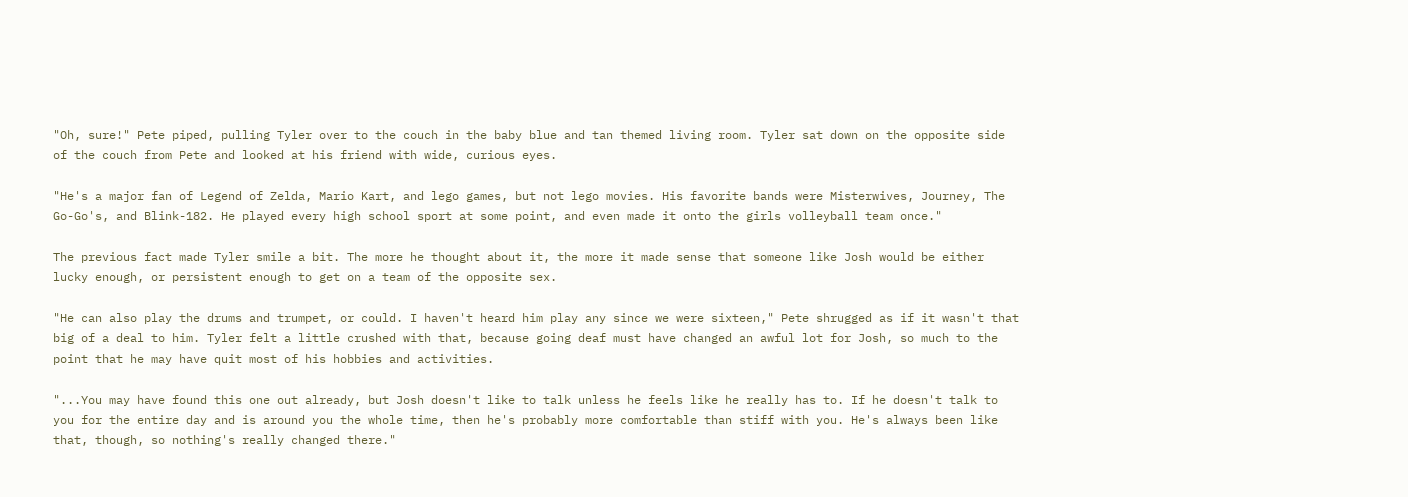"Oh, sure!" Pete piped, pulling Tyler over to the couch in the baby blue and tan themed living room. Tyler sat down on the opposite side of the couch from Pete and looked at his friend with wide, curious eyes.

"He's a major fan of Legend of Zelda, Mario Kart, and lego games, but not lego movies. His favorite bands were Misterwives, Journey, The Go-Go's, and Blink-182. He played every high school sport at some point, and even made it onto the girls volleyball team once."

The previous fact made Tyler smile a bit. The more he thought about it, the more it made sense that someone like Josh would be either lucky enough, or persistent enough to get on a team of the opposite sex.

"He can also play the drums and trumpet, or could. I haven't heard him play any since we were sixteen," Pete shrugged as if it wasn't that big of a deal to him. Tyler felt a little crushed with that, because going deaf must have changed an awful lot for Josh, so much to the point that he may have quit most of his hobbies and activities.

"...You may have found this one out already, but Josh doesn't like to talk unless he feels like he really has to. If he doesn't talk to you for the entire day and is around you the whole time, then he's probably more comfortable than stiff with you. He's always been like that, though, so nothing's really changed there."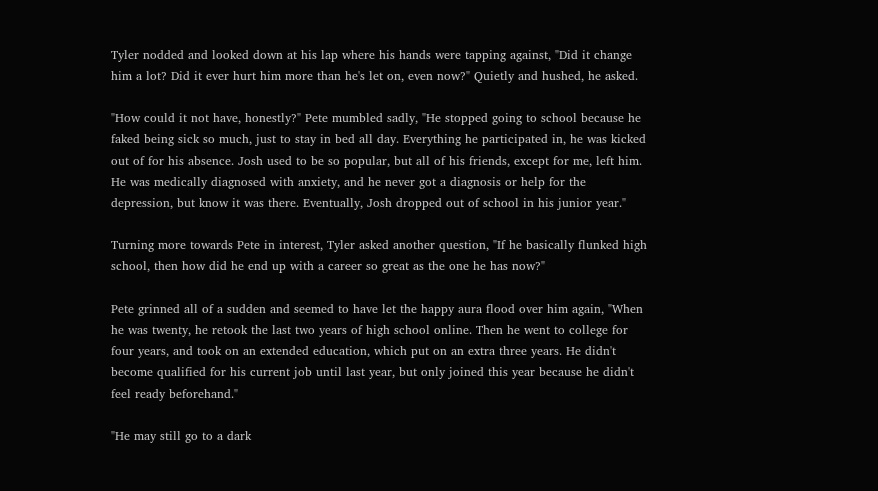Tyler nodded and looked down at his lap where his hands were tapping against, "Did it change him a lot? Did it ever hurt him more than he's let on, even now?" Quietly and hushed, he asked.

"How could it not have, honestly?" Pete mumbled sadly, "He stopped going to school because he faked being sick so much, just to stay in bed all day. Everything he participated in, he was kicked out of for his absence. Josh used to be so popular, but all of his friends, except for me, left him. He was medically diagnosed with anxiety, and he never got a diagnosis or help for the depression, but know it was there. Eventually, Josh dropped out of school in his junior year."

Turning more towards Pete in interest, Tyler asked another question, "If he basically flunked high school, then how did he end up with a career so great as the one he has now?"

Pete grinned all of a sudden and seemed to have let the happy aura flood over him again, "When he was twenty, he retook the last two years of high school online. Then he went to college for four years, and took on an extended education, which put on an extra three years. He didn't become qualified for his current job until last year, but only joined this year because he didn't feel ready beforehand."

"He may still go to a dark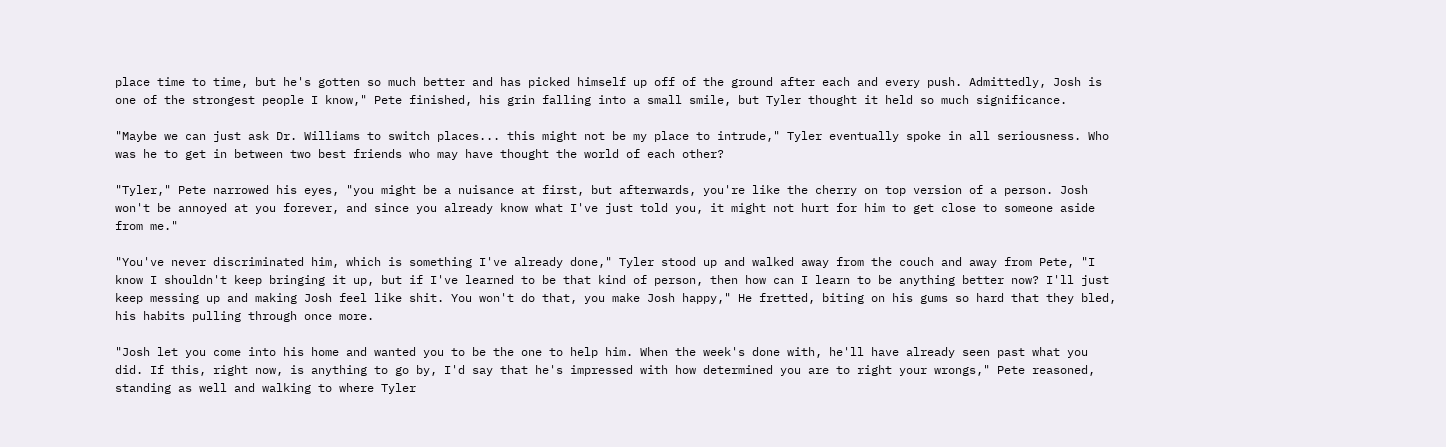place time to time, but he's gotten so much better and has picked himself up off of the ground after each and every push. Admittedly, Josh is one of the strongest people I know," Pete finished, his grin falling into a small smile, but Tyler thought it held so much significance.

"Maybe we can just ask Dr. Williams to switch places... this might not be my place to intrude," Tyler eventually spoke in all seriousness. Who was he to get in between two best friends who may have thought the world of each other?

"Tyler," Pete narrowed his eyes, "you might be a nuisance at first, but afterwards, you're like the cherry on top version of a person. Josh won't be annoyed at you forever, and since you already know what I've just told you, it might not hurt for him to get close to someone aside from me."

"You've never discriminated him, which is something I've already done," Tyler stood up and walked away from the couch and away from Pete, "I know I shouldn't keep bringing it up, but if I've learned to be that kind of person, then how can I learn to be anything better now? I'll just keep messing up and making Josh feel like shit. You won't do that, you make Josh happy," He fretted, biting on his gums so hard that they bled, his habits pulling through once more.

"Josh let you come into his home and wanted you to be the one to help him. When the week's done with, he'll have already seen past what you did. If this, right now, is anything to go by, I'd say that he's impressed with how determined you are to right your wrongs," Pete reasoned, standing as well and walking to where Tyler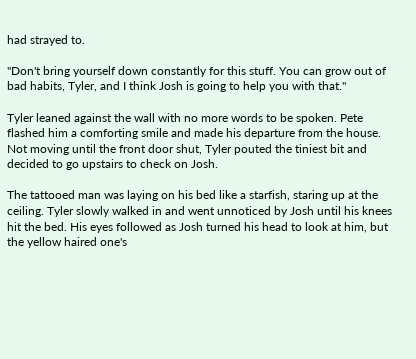had strayed to.

"Don't bring yourself down constantly for this stuff. You can grow out of bad habits, Tyler, and I think Josh is going to help you with that."

Tyler leaned against the wall with no more words to be spoken. Pete flashed him a comforting smile and made his departure from the house. Not moving until the front door shut, Tyler pouted the tiniest bit and decided to go upstairs to check on Josh.

The tattooed man was laying on his bed like a starfish, staring up at the ceiling. Tyler slowly walked in and went unnoticed by Josh until his knees hit the bed. His eyes followed as Josh turned his head to look at him, but the yellow haired one's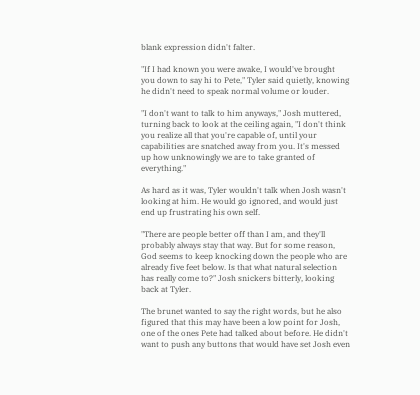blank expression didn't falter.

"If I had known you were awake, I would've brought you down to say hi to Pete," Tyler said quietly, knowing he didn't need to speak normal volume or louder.

"I don't want to talk to him anyways," Josh muttered, turning back to look at the ceiling again, "I don't think you realize all that you're capable of, until your capabilities are snatched away from you. It's messed up how unknowingly we are to take granted of everything."

As hard as it was, Tyler wouldn't talk when Josh wasn't looking at him. He would go ignored, and would just end up frustrating his own self.

"There are people better off than I am, and they'll probably always stay that way. But for some reason, God seems to keep knocking down the people who are already five feet below. Is that what natural selection has really come to?" Josh snickers bitterly, looking back at Tyler.

The brunet wanted to say the right words, but he also figured that this may have been a low point for Josh, one of the ones Pete had talked about before. He didn't want to push any buttons that would have set Josh even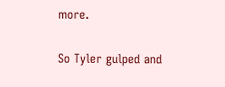more.

So Tyler gulped and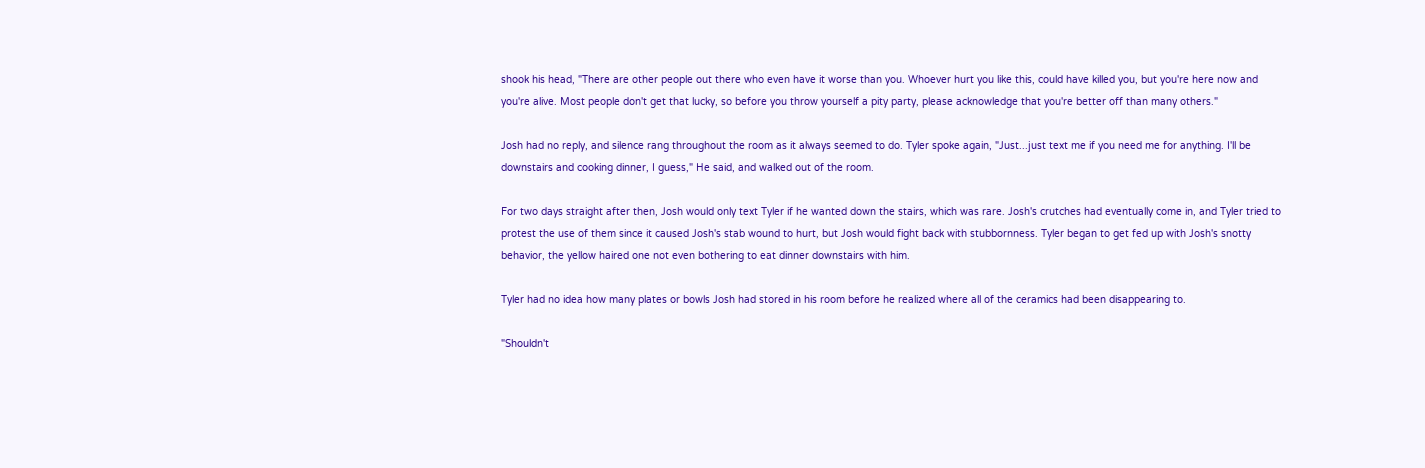shook his head, "There are other people out there who even have it worse than you. Whoever hurt you like this, could have killed you, but you're here now and you're alive. Most people don't get that lucky, so before you throw yourself a pity party, please acknowledge that you're better off than many others."

Josh had no reply, and silence rang throughout the room as it always seemed to do. Tyler spoke again, "Just...just text me if you need me for anything. I'll be downstairs and cooking dinner, I guess," He said, and walked out of the room.

For two days straight after then, Josh would only text Tyler if he wanted down the stairs, which was rare. Josh's crutches had eventually come in, and Tyler tried to protest the use of them since it caused Josh's stab wound to hurt, but Josh would fight back with stubbornness. Tyler began to get fed up with Josh's snotty behavior, the yellow haired one not even bothering to eat dinner downstairs with him.

Tyler had no idea how many plates or bowls Josh had stored in his room before he realized where all of the ceramics had been disappearing to.

"Shouldn't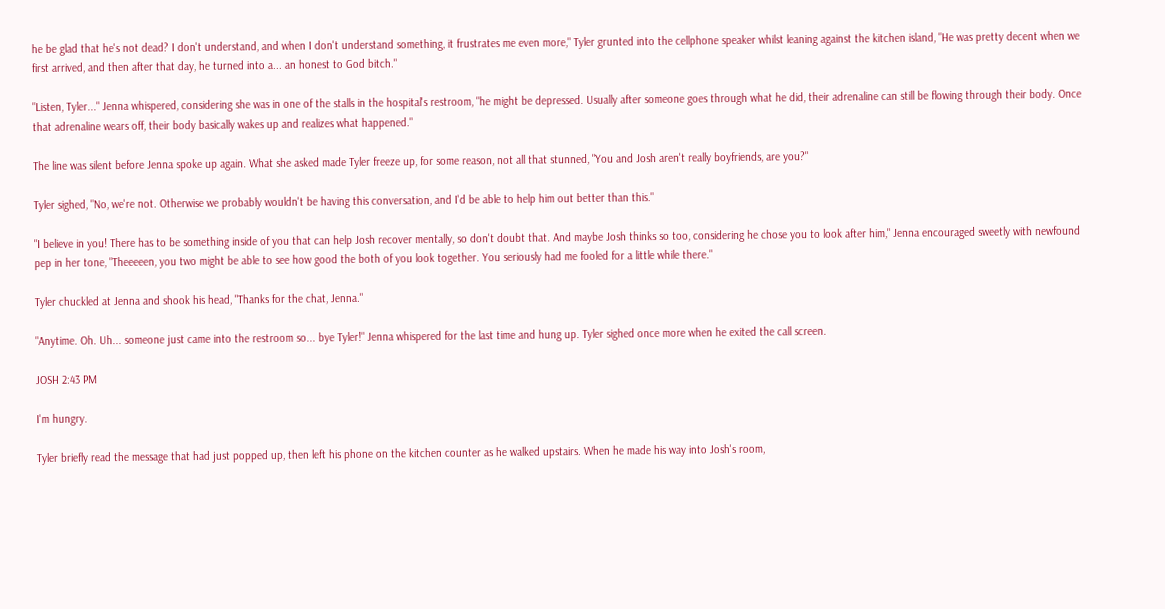he be glad that he's not dead? I don't understand, and when I don't understand something, it frustrates me even more," Tyler grunted into the cellphone speaker whilst leaning against the kitchen island, "He was pretty decent when we first arrived, and then after that day, he turned into a... an honest to God bitch."

"Listen, Tyler..." Jenna whispered, considering she was in one of the stalls in the hospital's restroom, "he might be depressed. Usually after someone goes through what he did, their adrenaline can still be flowing through their body. Once that adrenaline wears off, their body basically wakes up and realizes what happened."

The line was silent before Jenna spoke up again. What she asked made Tyler freeze up, for some reason, not all that stunned, "You and Josh aren't really boyfriends, are you?"

Tyler sighed, "No, we're not. Otherwise we probably wouldn't be having this conversation, and I'd be able to help him out better than this."

"I believe in you! There has to be something inside of you that can help Josh recover mentally, so don't doubt that. And maybe Josh thinks so too, considering he chose you to look after him," Jenna encouraged sweetly with newfound pep in her tone, "Theeeeen, you two might be able to see how good the both of you look together. You seriously had me fooled for a little while there."

Tyler chuckled at Jenna and shook his head, "Thanks for the chat, Jenna."

"Anytime. Oh. Uh... someone just came into the restroom so... bye Tyler!" Jenna whispered for the last time and hung up. Tyler sighed once more when he exited the call screen.

JOSH 2:43 PM

I'm hungry.

Tyler briefly read the message that had just popped up, then left his phone on the kitchen counter as he walked upstairs. When he made his way into Josh's room,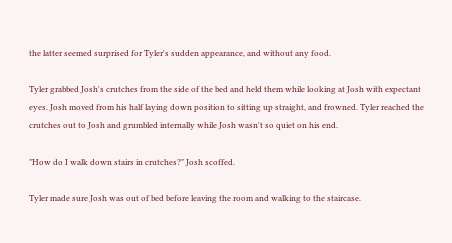the latter seemed surprised for Tyler's sudden appearance, and without any food.

Tyler grabbed Josh's crutches from the side of the bed and held them while looking at Josh with expectant eyes. Josh moved from his half laying down position to sitting up straight, and frowned. Tyler reached the crutches out to Josh and grumbled internally while Josh wasn't so quiet on his end.

"How do I walk down stairs in crutches?" Josh scoffed.

Tyler made sure Josh was out of bed before leaving the room and walking to the staircase.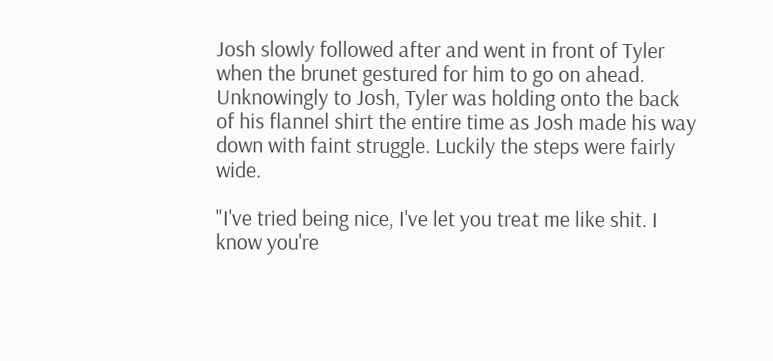Josh slowly followed after and went in front of Tyler when the brunet gestured for him to go on ahead. Unknowingly to Josh, Tyler was holding onto the back of his flannel shirt the entire time as Josh made his way down with faint struggle. Luckily the steps were fairly wide.

"I've tried being nice, I've let you treat me like shit. I know you're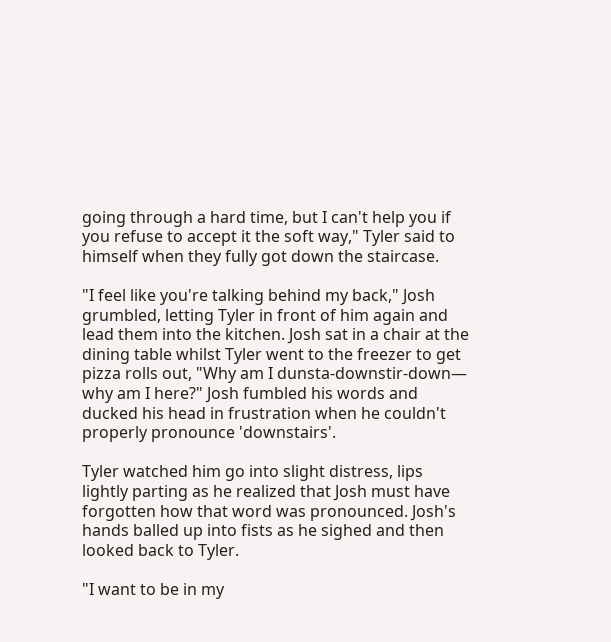going through a hard time, but I can't help you if you refuse to accept it the soft way," Tyler said to himself when they fully got down the staircase.

"I feel like you're talking behind my back," Josh grumbled, letting Tyler in front of him again and lead them into the kitchen. Josh sat in a chair at the dining table whilst Tyler went to the freezer to get pizza rolls out, "Why am I dunsta-downstir-down— why am I here?" Josh fumbled his words and ducked his head in frustration when he couldn't properly pronounce 'downstairs'.

Tyler watched him go into slight distress, lips lightly parting as he realized that Josh must have forgotten how that word was pronounced. Josh's hands balled up into fists as he sighed and then looked back to Tyler.

"I want to be in my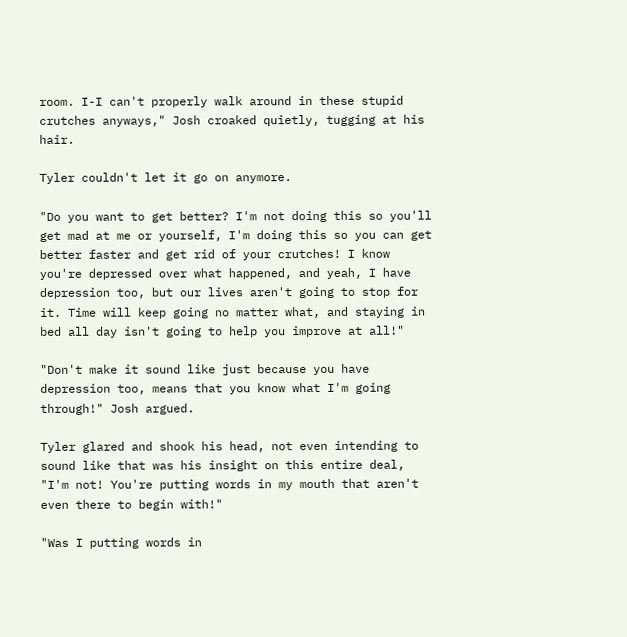room. I-I can't properly walk around in these stupid crutches anyways," Josh croaked quietly, tugging at his hair.

Tyler couldn't let it go on anymore.

"Do you want to get better? I'm not doing this so you'll get mad at me or yourself, I'm doing this so you can get better faster and get rid of your crutches! I know you're depressed over what happened, and yeah, I have depression too, but our lives aren't going to stop for it. Time will keep going no matter what, and staying in bed all day isn't going to help you improve at all!"

"Don't make it sound like just because you have depression too, means that you know what I'm going through!" Josh argued.

Tyler glared and shook his head, not even intending to sound like that was his insight on this entire deal, "I'm not! You're putting words in my mouth that aren't even there to begin with!"

"Was I putting words in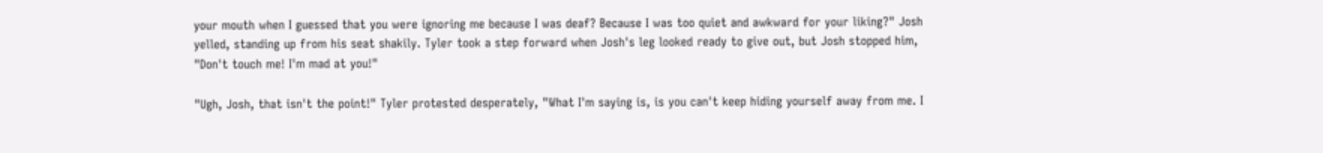your mouth when I guessed that you were ignoring me because I was deaf? Because I was too quiet and awkward for your liking?" Josh yelled, standing up from his seat shakily. Tyler took a step forward when Josh's leg looked ready to give out, but Josh stopped him, "Don't touch me! I'm mad at you!"

"Ugh, Josh, that isn't the point!" Tyler protested desperately, "What I'm saying is, is you can't keep hiding yourself away from me. I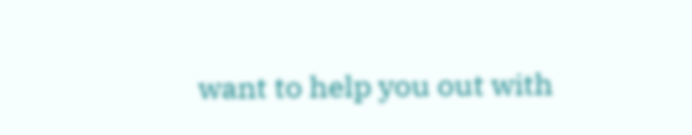want to help you out with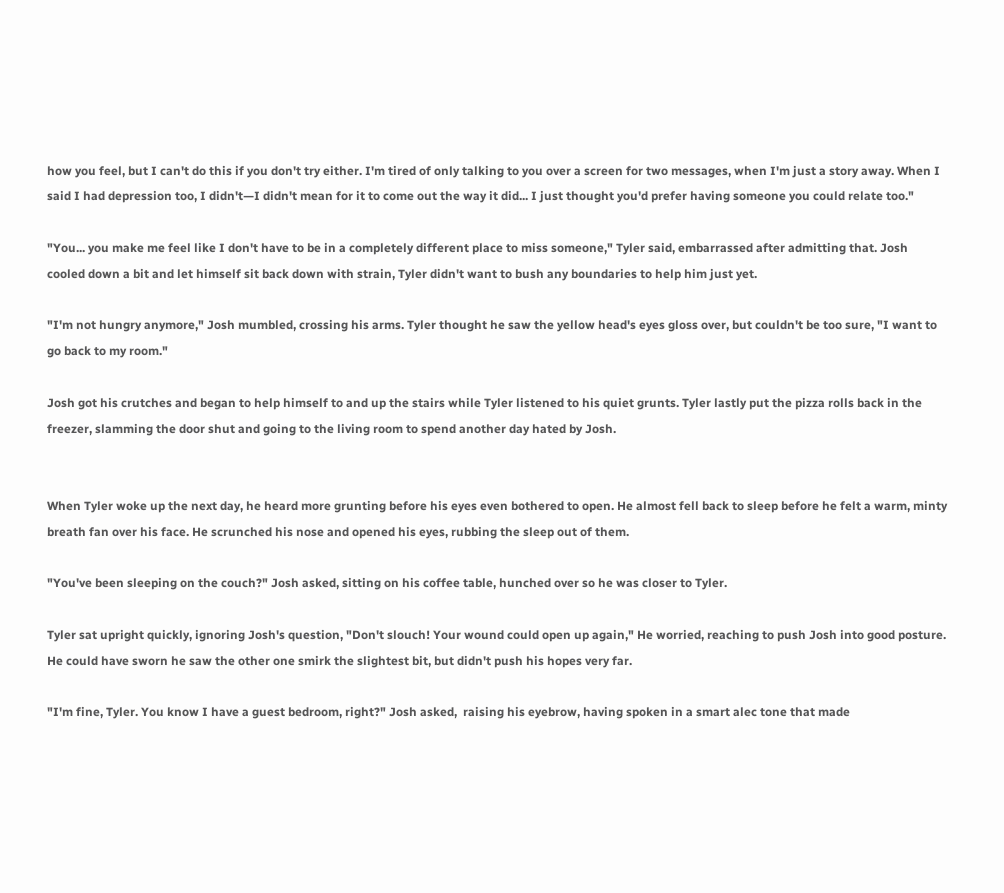how you feel, but I can't do this if you don't try either. I'm tired of only talking to you over a screen for two messages, when I'm just a story away. When I said I had depression too, I didn't—I didn't mean for it to come out the way it did... I just thought you'd prefer having someone you could relate too."

"You... you make me feel like I don't have to be in a completely different place to miss someone," Tyler said, embarrassed after admitting that. Josh cooled down a bit and let himself sit back down with strain, Tyler didn't want to bush any boundaries to help him just yet.

"I'm not hungry anymore," Josh mumbled, crossing his arms. Tyler thought he saw the yellow head's eyes gloss over, but couldn't be too sure, "I want to go back to my room."

Josh got his crutches and began to help himself to and up the stairs while Tyler listened to his quiet grunts. Tyler lastly put the pizza rolls back in the freezer, slamming the door shut and going to the living room to spend another day hated by Josh.


When Tyler woke up the next day, he heard more grunting before his eyes even bothered to open. He almost fell back to sleep before he felt a warm, minty breath fan over his face. He scrunched his nose and opened his eyes, rubbing the sleep out of them.

"You've been sleeping on the couch?" Josh asked, sitting on his coffee table, hunched over so he was closer to Tyler.

Tyler sat upright quickly, ignoring Josh's question, "Don't slouch! Your wound could open up again," He worried, reaching to push Josh into good posture. He could have sworn he saw the other one smirk the slightest bit, but didn't push his hopes very far.

"I'm fine, Tyler. You know I have a guest bedroom, right?" Josh asked,  raising his eyebrow, having spoken in a smart alec tone that made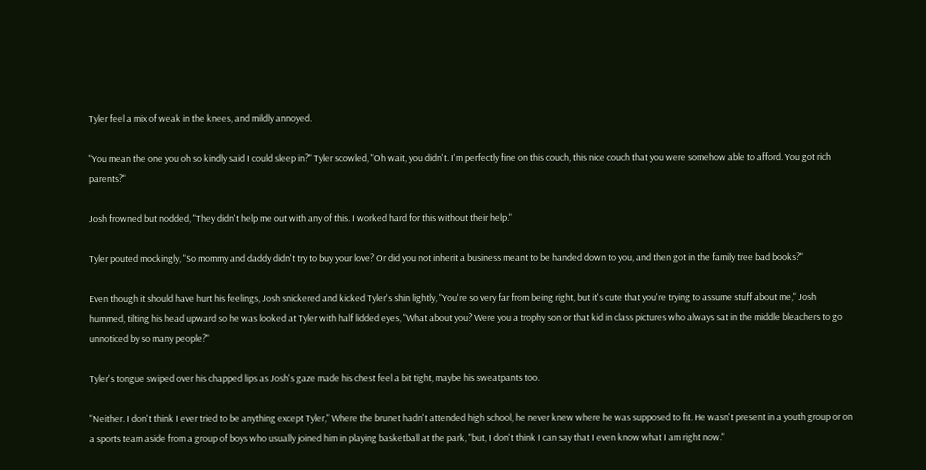Tyler feel a mix of weak in the knees, and mildly annoyed.

"You mean the one you oh so kindly said I could sleep in?" Tyler scowled, "Oh wait, you didn't. I'm perfectly fine on this couch, this nice couch that you were somehow able to afford. You got rich parents?"

Josh frowned but nodded, "They didn't help me out with any of this. I worked hard for this without their help."

Tyler pouted mockingly, "So mommy and daddy didn't try to buy your love? Or did you not inherit a business meant to be handed down to you, and then got in the family tree bad books?"

Even though it should have hurt his feelings, Josh snickered and kicked Tyler's shin lightly, "You're so very far from being right, but it's cute that you're trying to assume stuff about me," Josh hummed, tilting his head upward so he was looked at Tyler with half lidded eyes, "What about you? Were you a trophy son or that kid in class pictures who always sat in the middle bleachers to go unnoticed by so many people?"

Tyler's tongue swiped over his chapped lips as Josh's gaze made his chest feel a bit tight, maybe his sweatpants too.

"Neither. I don't think I ever tried to be anything except Tyler," Where the brunet hadn't attended high school, he never knew where he was supposed to fit. He wasn't present in a youth group or on a sports team aside from a group of boys who usually joined him in playing basketball at the park, "but, I don't think I can say that I even know what I am right now."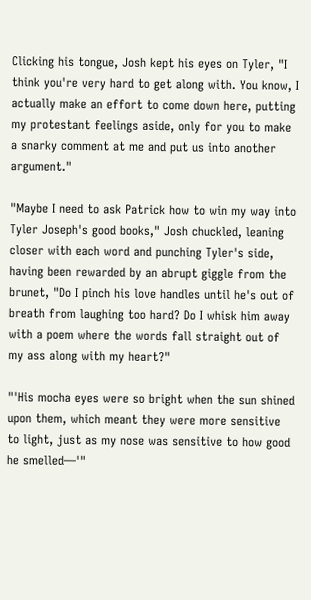Clicking his tongue, Josh kept his eyes on Tyler, "I think you're very hard to get along with. You know, I actually make an effort to come down here, putting my protestant feelings aside, only for you to make a snarky comment at me and put us into another argument."

"Maybe I need to ask Patrick how to win my way into Tyler Joseph's good books," Josh chuckled, leaning closer with each word and punching Tyler's side, having been rewarded by an abrupt giggle from the brunet, "Do I pinch his love handles until he's out of breath from laughing too hard? Do I whisk him away with a poem where the words fall straight out of my ass along with my heart?"

"'His mocha eyes were so bright when the sun shined upon them, which meant they were more sensitive to light, just as my nose was sensitive to how good he smelled—'"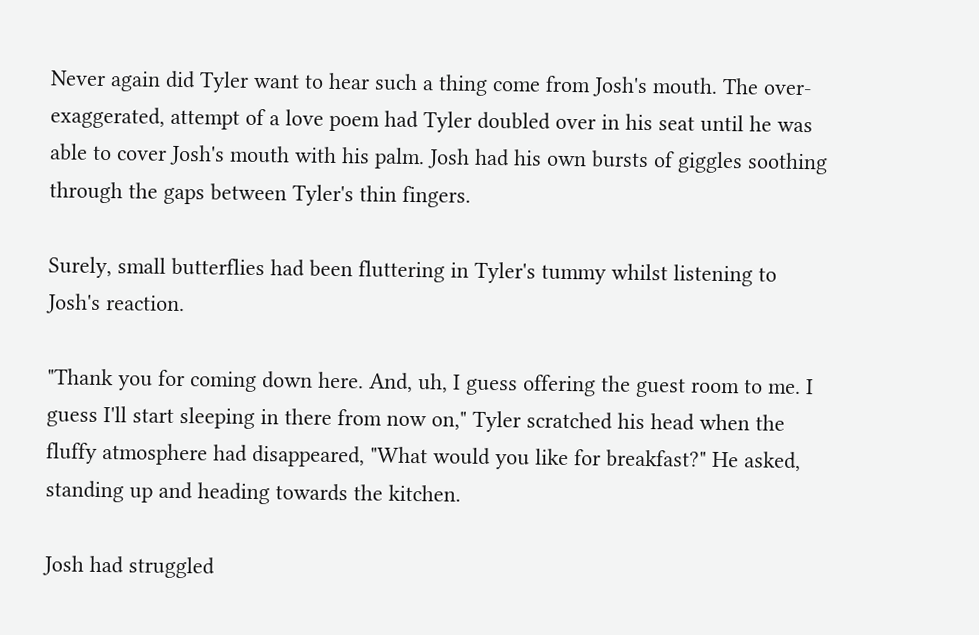Never again did Tyler want to hear such a thing come from Josh's mouth. The over-exaggerated, attempt of a love poem had Tyler doubled over in his seat until he was able to cover Josh's mouth with his palm. Josh had his own bursts of giggles soothing through the gaps between Tyler's thin fingers.

Surely, small butterflies had been fluttering in Tyler's tummy whilst listening to Josh's reaction.

"Thank you for coming down here. And, uh, I guess offering the guest room to me. I guess I'll start sleeping in there from now on," Tyler scratched his head when the fluffy atmosphere had disappeared, "What would you like for breakfast?" He asked, standing up and heading towards the kitchen.

Josh had struggled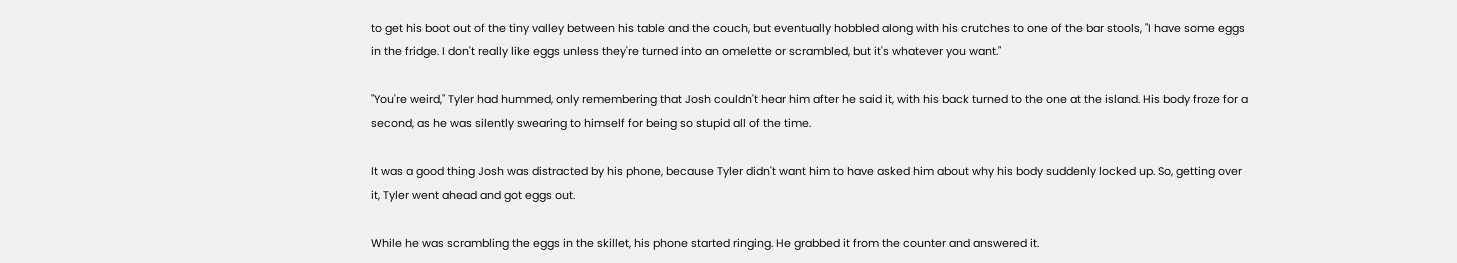to get his boot out of the tiny valley between his table and the couch, but eventually hobbled along with his crutches to one of the bar stools, "I have some eggs in the fridge. I don't really like eggs unless they're turned into an omelette or scrambled, but it's whatever you want."

"You're weird," Tyler had hummed, only remembering that Josh couldn't hear him after he said it, with his back turned to the one at the island. His body froze for a second, as he was silently swearing to himself for being so stupid all of the time.

It was a good thing Josh was distracted by his phone, because Tyler didn't want him to have asked him about why his body suddenly locked up. So, getting over it, Tyler went ahead and got eggs out.

While he was scrambling the eggs in the skillet, his phone started ringing. He grabbed it from the counter and answered it.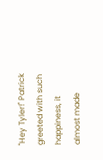"Hey Tyler!" Patrick greeted with such happiness, it almost made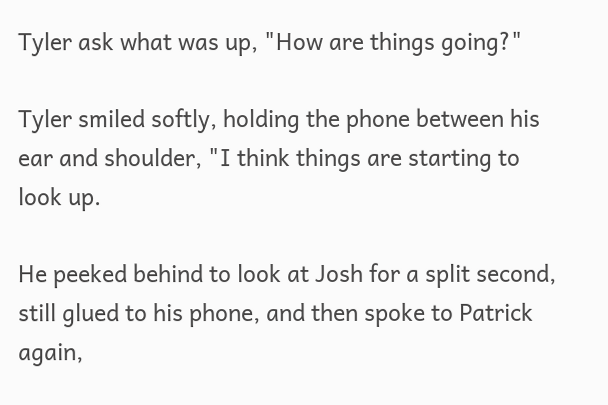Tyler ask what was up, "How are things going?"

Tyler smiled softly, holding the phone between his ear and shoulder, "I think things are starting to look up.

He peeked behind to look at Josh for a split second, still glued to his phone, and then spoke to Patrick again,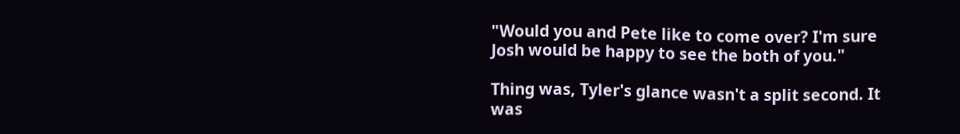"Would you and Pete like to come over? I'm sure Josh would be happy to see the both of you."

Thing was, Tyler's glance wasn't a split second. It was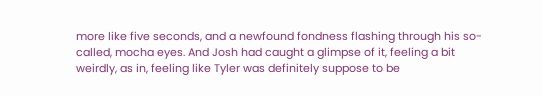more like five seconds, and a newfound fondness flashing through his so-called, mocha eyes. And Josh had caught a glimpse of it, feeling a bit weirdly, as in, feeling like Tyler was definitely suppose to be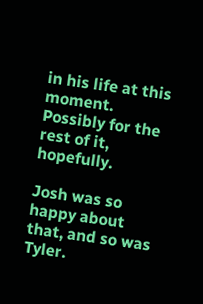in his life at this moment. Possibly for the rest of it, hopefully.

Josh was so happy about that, and so was Tyler.